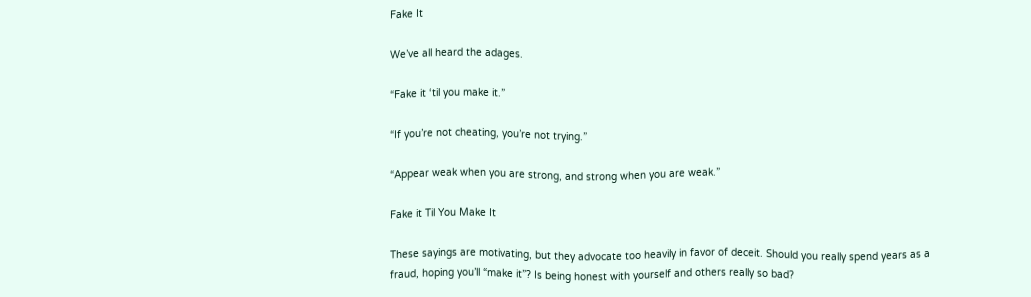Fake It

We’ve all heard the adages.

“Fake it ‘til you make it.”

“If you’re not cheating, you’re not trying.”

“Appear weak when you are strong, and strong when you are weak.”

Fake it Til You Make It

These sayings are motivating, but they advocate too heavily in favor of deceit. Should you really spend years as a fraud, hoping you’ll “make it”? Is being honest with yourself and others really so bad?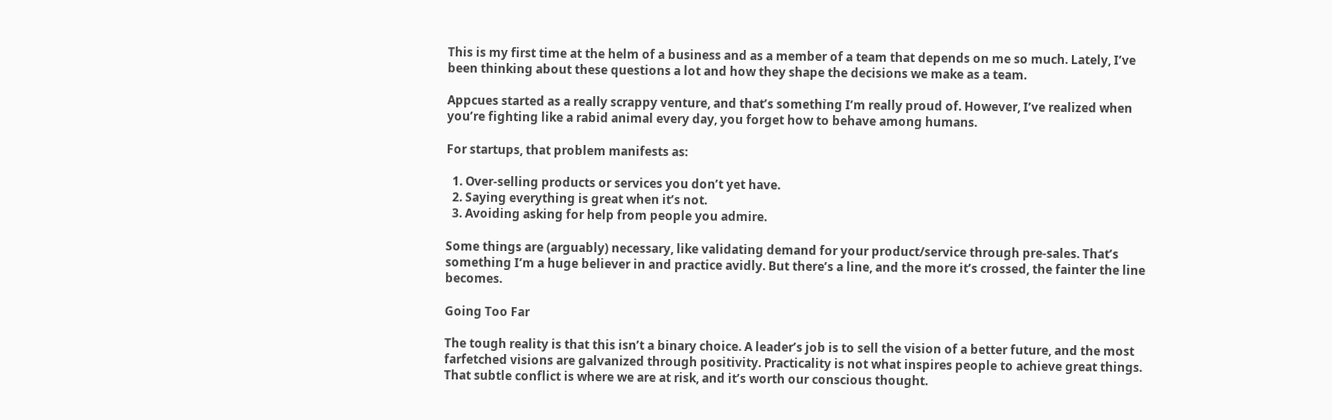This is my first time at the helm of a business and as a member of a team that depends on me so much. Lately, I’ve been thinking about these questions a lot and how they shape the decisions we make as a team.

Appcues started as a really scrappy venture, and that’s something I’m really proud of. However, I’ve realized when you’re fighting like a rabid animal every day, you forget how to behave among humans.

For startups, that problem manifests as:

  1. Over-selling products or services you don’t yet have.
  2. Saying everything is great when it’s not.
  3. Avoiding asking for help from people you admire.

Some things are (arguably) necessary, like validating demand for your product/service through pre-sales. That’s something I’m a huge believer in and practice avidly. But there’s a line, and the more it’s crossed, the fainter the line becomes.

Going Too Far

The tough reality is that this isn’t a binary choice. A leader’s job is to sell the vision of a better future, and the most farfetched visions are galvanized through positivity. Practicality is not what inspires people to achieve great things. That subtle conflict is where we are at risk, and it’s worth our conscious thought.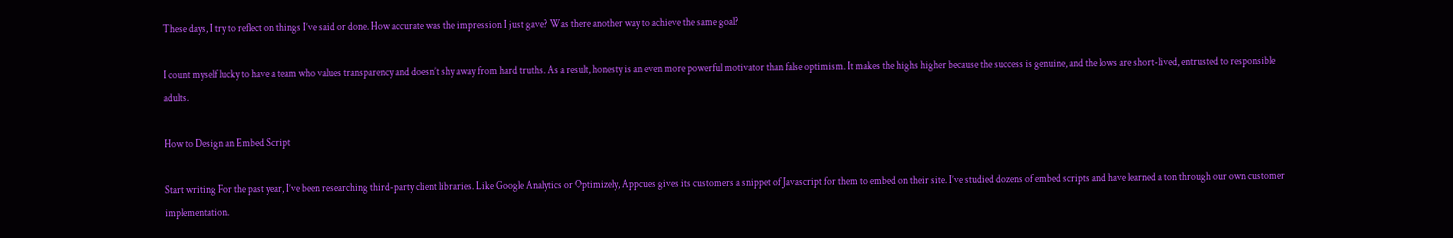These days, I try to reflect on things I’ve said or done. How accurate was the impression I just gave? Was there another way to achieve the same goal?

I count myself lucky to have a team who values transparency and doesn’t shy away from hard truths. As a result, honesty is an even more powerful motivator than false optimism. It makes the highs higher because the success is genuine, and the lows are short-lived, entrusted to responsible adults.

How to Design an Embed Script

Start writing For the past year, I’ve been researching third-party client libraries. Like Google Analytics or Optimizely, Appcues gives its customers a snippet of Javascript for them to embed on their site. I’ve studied dozens of embed scripts and have learned a ton through our own customer implementation.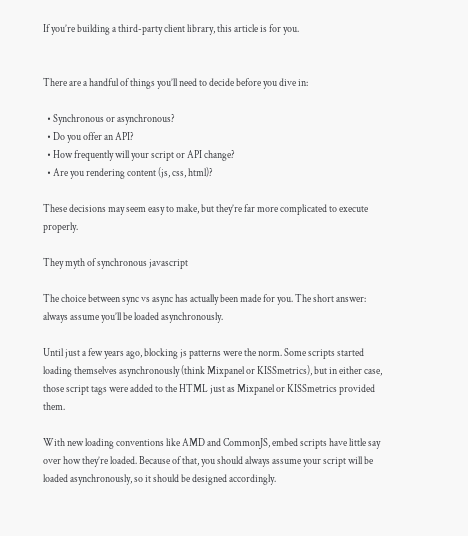If you’re building a third-party client library, this article is for you.


There are a handful of things you’ll need to decide before you dive in:

  • Synchronous or asynchronous?
  • Do you offer an API?
  • How frequently will your script or API change?
  • Are you rendering content (js, css, html)?

These decisions may seem easy to make, but they’re far more complicated to execute properly.

They myth of synchronous javascript

The choice between sync vs async has actually been made for you. The short answer: always assume you’ll be loaded asynchronously.

Until just a few years ago, blocking js patterns were the norm. Some scripts started loading themselves asynchronously (think Mixpanel or KISSmetrics), but in either case, those script tags were added to the HTML just as Mixpanel or KISSmetrics provided them.

With new loading conventions like AMD and CommonJS, embed scripts have little say over how they’re loaded. Because of that, you should always assume your script will be loaded asynchronously, so it should be designed accordingly.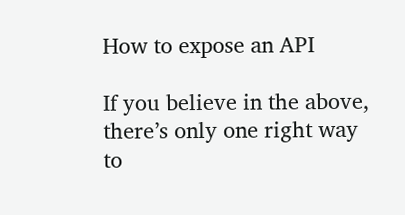How to expose an API

If you believe in the above, there’s only one right way to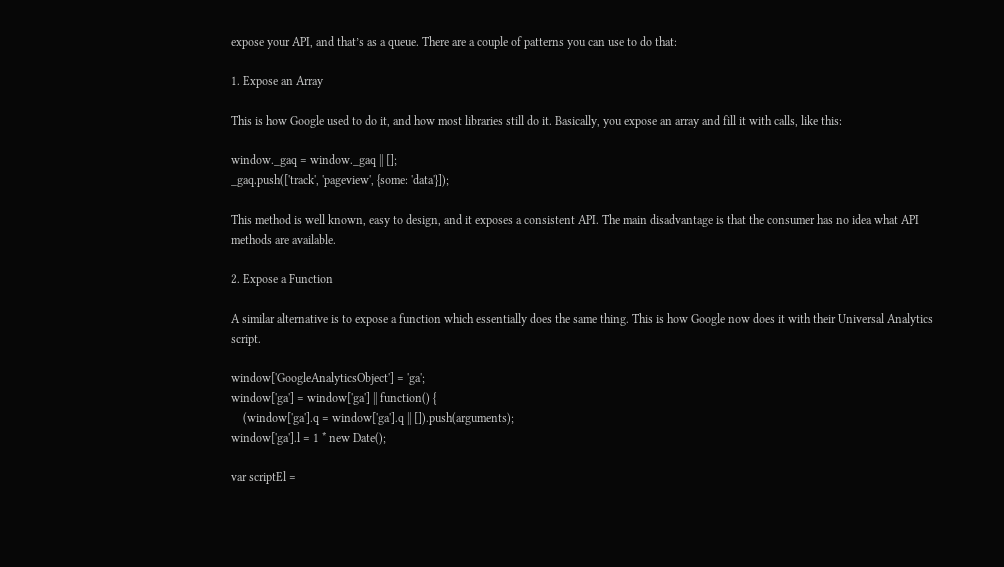expose your API, and that’s as a queue. There are a couple of patterns you can use to do that:

1. Expose an Array

This is how Google used to do it, and how most libraries still do it. Basically, you expose an array and fill it with calls, like this:

window._gaq = window._gaq || [];
_gaq.push(['track', 'pageview', {some: 'data'}]);

This method is well known, easy to design, and it exposes a consistent API. The main disadvantage is that the consumer has no idea what API methods are available.

2. Expose a Function

A similar alternative is to expose a function which essentially does the same thing. This is how Google now does it with their Universal Analytics script.

window['GoogleAnalyticsObject'] = 'ga';
window['ga'] = window['ga'] || function() {
    (window['ga'].q = window['ga'].q || []).push(arguments);
window['ga'].l = 1 * new Date();

var scriptEl =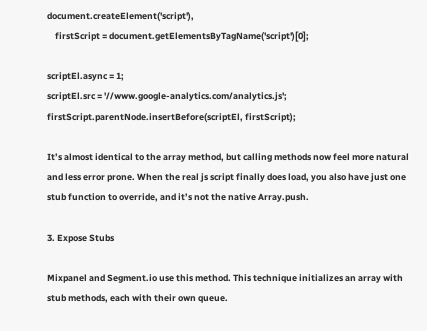document.createElement('script'),
    firstScript = document.getElementsByTagName('script')[0];

scriptEl.async = 1;
scriptEl.src = '//www.google-analytics.com/analytics.js';
firstScript.parentNode.insertBefore(scriptEl, firstScript);

It’s almost identical to the array method, but calling methods now feel more natural and less error prone. When the real js script finally does load, you also have just one stub function to override, and it’s not the native Array.push.

3. Expose Stubs

Mixpanel and Segment.io use this method. This technique initializes an array with stub methods, each with their own queue.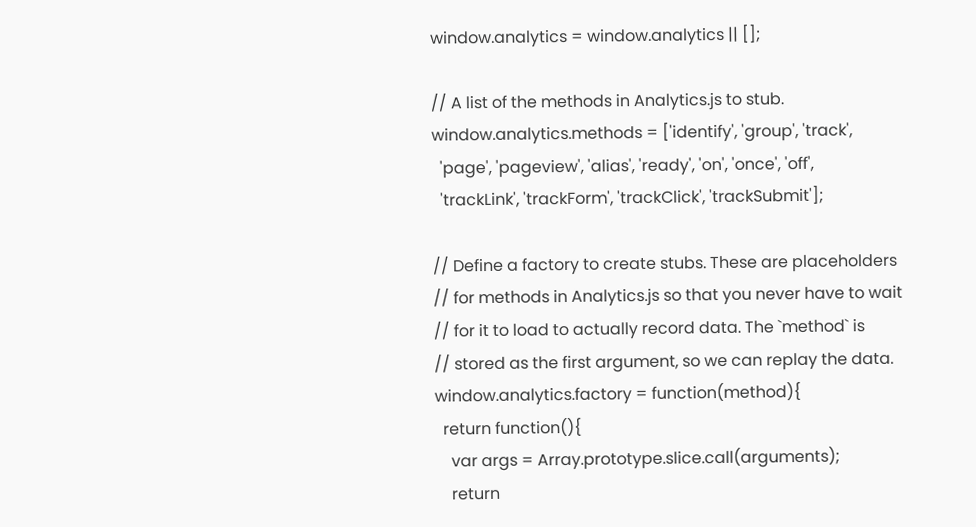window.analytics = window.analytics || [];

// A list of the methods in Analytics.js to stub.
window.analytics.methods = ['identify', 'group', 'track',
  'page', 'pageview', 'alias', 'ready', 'on', 'once', 'off',
  'trackLink', 'trackForm', 'trackClick', 'trackSubmit'];

// Define a factory to create stubs. These are placeholders
// for methods in Analytics.js so that you never have to wait
// for it to load to actually record data. The `method` is
// stored as the first argument, so we can replay the data.
window.analytics.factory = function(method){
  return function(){
    var args = Array.prototype.slice.call(arguments);
    return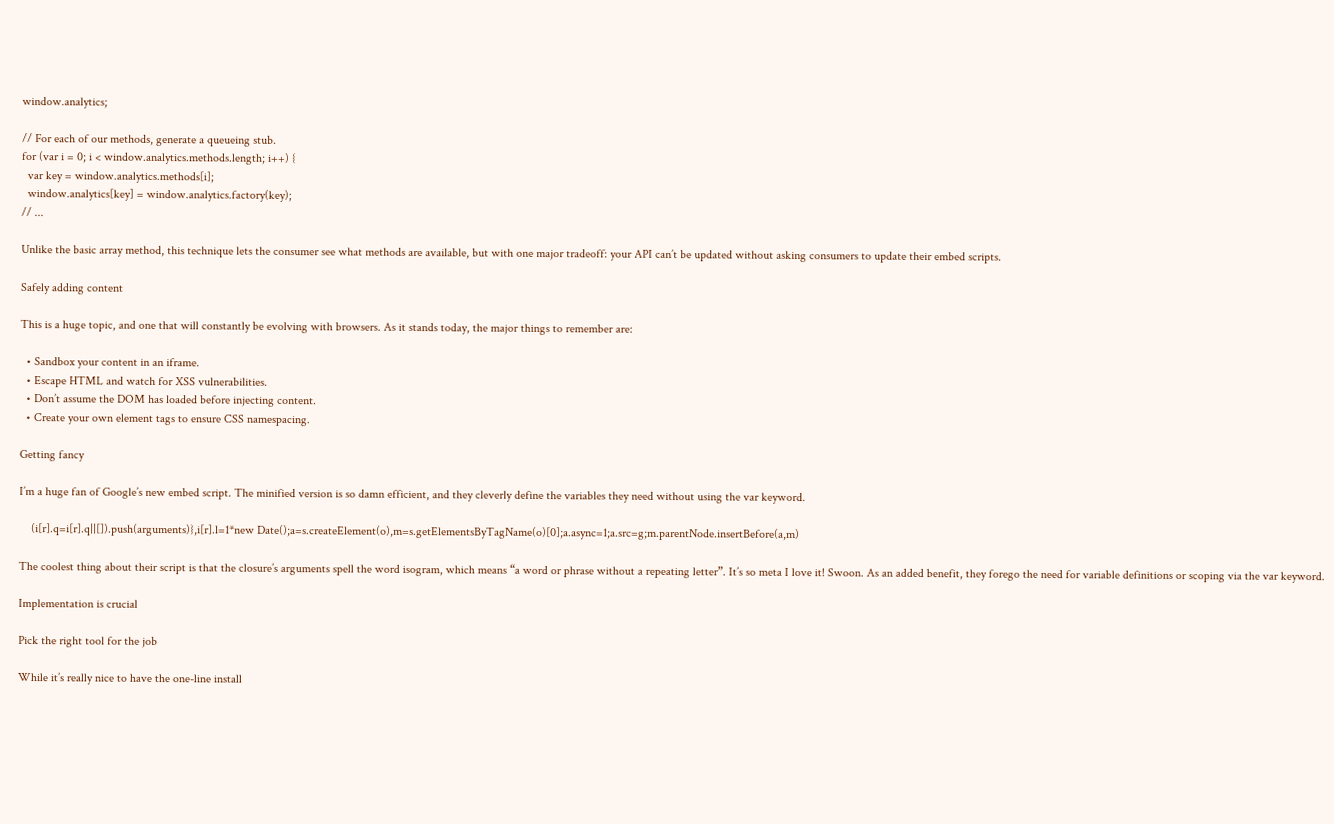window.analytics;

// For each of our methods, generate a queueing stub.
for (var i = 0; i < window.analytics.methods.length; i++) {
  var key = window.analytics.methods[i];
  window.analytics[key] = window.analytics.factory(key);
// ...

Unlike the basic array method, this technique lets the consumer see what methods are available, but with one major tradeoff: your API can’t be updated without asking consumers to update their embed scripts.

Safely adding content

This is a huge topic, and one that will constantly be evolving with browsers. As it stands today, the major things to remember are:

  • Sandbox your content in an iframe.
  • Escape HTML and watch for XSS vulnerabilities.
  • Don’t assume the DOM has loaded before injecting content.
  • Create your own element tags to ensure CSS namespacing.

Getting fancy

I’m a huge fan of Google’s new embed script. The minified version is so damn efficient, and they cleverly define the variables they need without using the var keyword.

    (i[r].q=i[r].q||[]).push(arguments)},i[r].l=1*new Date();a=s.createElement(o),m=s.getElementsByTagName(o)[0];a.async=1;a.src=g;m.parentNode.insertBefore(a,m)

The coolest thing about their script is that the closure’s arguments spell the word isogram, which means “a word or phrase without a repeating letter”. It’s so meta I love it! Swoon. As an added benefit, they forego the need for variable definitions or scoping via the var keyword.

Implementation is crucial

Pick the right tool for the job

While it’s really nice to have the one-line install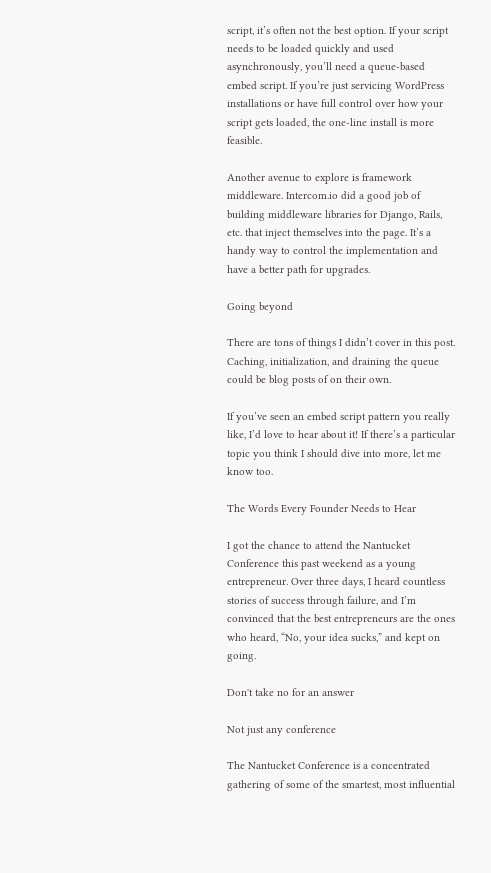script, it’s often not the best option. If your script needs to be loaded quickly and used asynchronously, you’ll need a queue-based embed script. If you’re just servicing WordPress installations or have full control over how your script gets loaded, the one-line install is more feasible.

Another avenue to explore is framework middleware. Intercom.io did a good job of building middleware libraries for Django, Rails, etc. that inject themselves into the page. It’s a handy way to control the implementation and have a better path for upgrades.

Going beyond

There are tons of things I didn’t cover in this post. Caching, initialization, and draining the queue could be blog posts of on their own.

If you’ve seen an embed script pattern you really like, I’d love to hear about it! If there’s a particular topic you think I should dive into more, let me know too.

The Words Every Founder Needs to Hear

I got the chance to attend the Nantucket Conference this past weekend as a young entrepreneur. Over three days, I heard countless stories of success through failure, and I’m convinced that the best entrepreneurs are the ones who heard, “No, your idea sucks,” and kept on going.

Don't take no for an answer

Not just any conference

The Nantucket Conference is a concentrated gathering of some of the smartest, most influential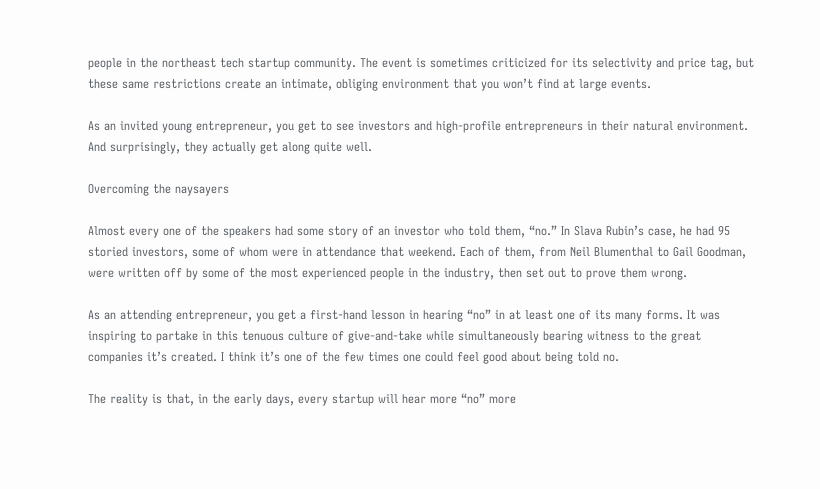people in the northeast tech startup community. The event is sometimes criticized for its selectivity and price tag, but these same restrictions create an intimate, obliging environment that you won’t find at large events.

As an invited young entrepreneur, you get to see investors and high-profile entrepreneurs in their natural environment. And surprisingly, they actually get along quite well.

Overcoming the naysayers

Almost every one of the speakers had some story of an investor who told them, “no.” In Slava Rubin’s case, he had 95 storied investors, some of whom were in attendance that weekend. Each of them, from Neil Blumenthal to Gail Goodman, were written off by some of the most experienced people in the industry, then set out to prove them wrong.

As an attending entrepreneur, you get a first-hand lesson in hearing “no” in at least one of its many forms. It was inspiring to partake in this tenuous culture of give-and-take while simultaneously bearing witness to the great companies it’s created. I think it’s one of the few times one could feel good about being told no.

The reality is that, in the early days, every startup will hear more “no” more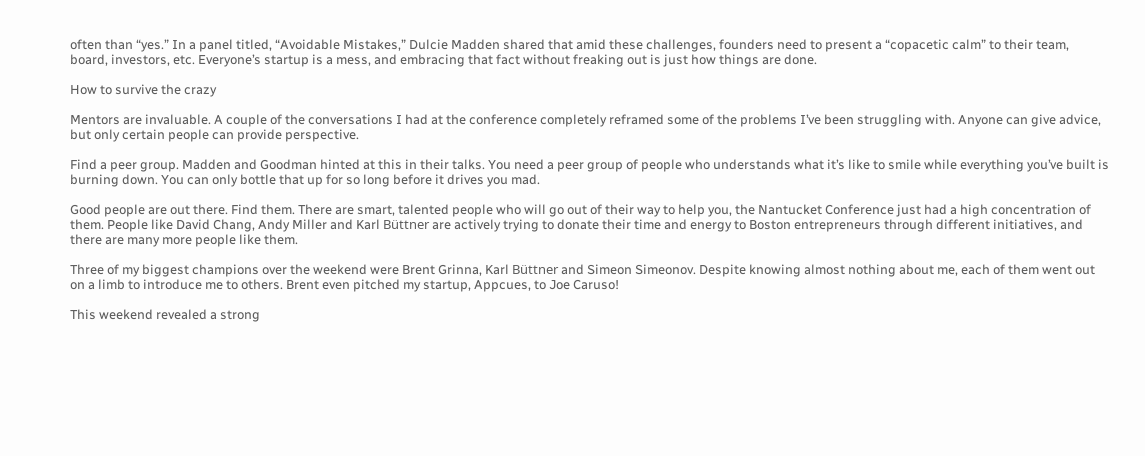often than “yes.” In a panel titled, “Avoidable Mistakes,” Dulcie Madden shared that amid these challenges, founders need to present a “copacetic calm” to their team, board, investors, etc. Everyone’s startup is a mess, and embracing that fact without freaking out is just how things are done.

How to survive the crazy

Mentors are invaluable. A couple of the conversations I had at the conference completely reframed some of the problems I’ve been struggling with. Anyone can give advice, but only certain people can provide perspective.

Find a peer group. Madden and Goodman hinted at this in their talks. You need a peer group of people who understands what it’s like to smile while everything you’ve built is burning down. You can only bottle that up for so long before it drives you mad.

Good people are out there. Find them. There are smart, talented people who will go out of their way to help you, the Nantucket Conference just had a high concentration of them. People like David Chang, Andy Miller and Karl Büttner are actively trying to donate their time and energy to Boston entrepreneurs through different initiatives, and there are many more people like them.

Three of my biggest champions over the weekend were Brent Grinna, Karl Büttner and Simeon Simeonov. Despite knowing almost nothing about me, each of them went out on a limb to introduce me to others. Brent even pitched my startup, Appcues, to Joe Caruso!

This weekend revealed a strong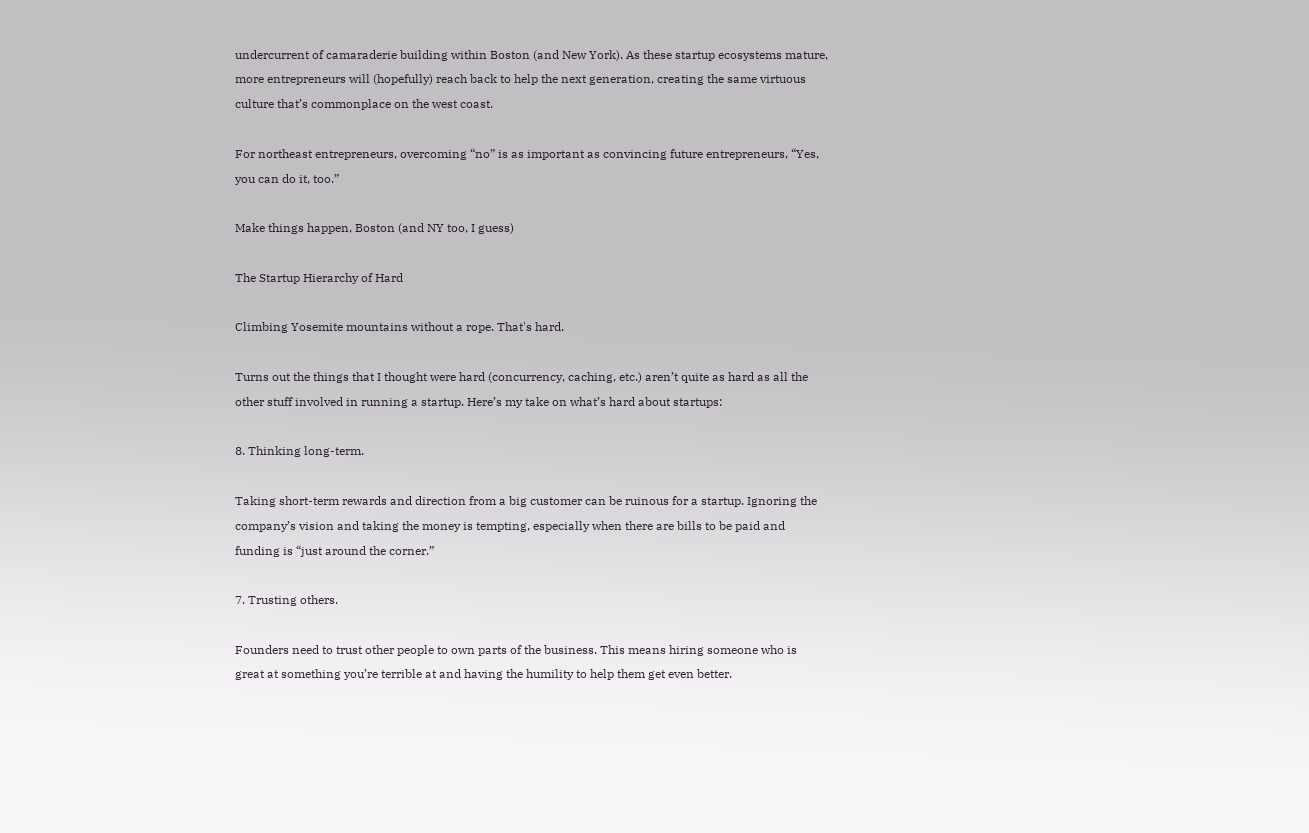undercurrent of camaraderie building within Boston (and New York). As these startup ecosystems mature, more entrepreneurs will (hopefully) reach back to help the next generation, creating the same virtuous culture that’s commonplace on the west coast.

For northeast entrepreneurs, overcoming “no” is as important as convincing future entrepreneurs, “Yes, you can do it, too.”

Make things happen, Boston (and NY too, I guess)

The Startup Hierarchy of Hard

Climbing Yosemite mountains without a rope. That's hard.

Turns out the things that I thought were hard (concurrency, caching, etc.) aren’t quite as hard as all the other stuff involved in running a startup. Here’s my take on what’s hard about startups:

8. Thinking long-term.

Taking short-term rewards and direction from a big customer can be ruinous for a startup. Ignoring the company’s vision and taking the money is tempting, especially when there are bills to be paid and funding is “just around the corner.”

7. Trusting others.

Founders need to trust other people to own parts of the business. This means hiring someone who is great at something you’re terrible at and having the humility to help them get even better.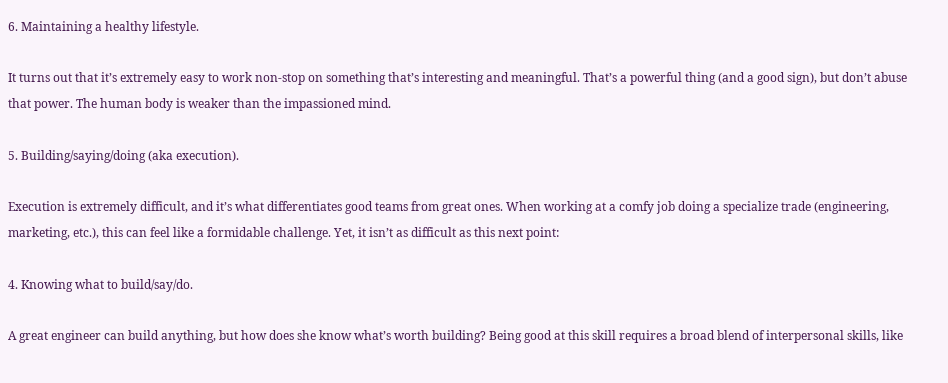6. Maintaining a healthy lifestyle.

It turns out that it’s extremely easy to work non-stop on something that’s interesting and meaningful. That’s a powerful thing (and a good sign), but don’t abuse that power. The human body is weaker than the impassioned mind.

5. Building/saying/doing (aka execution).

Execution is extremely difficult, and it’s what differentiates good teams from great ones. When working at a comfy job doing a specialize trade (engineering, marketing, etc.), this can feel like a formidable challenge. Yet, it isn’t as difficult as this next point:

4. Knowing what to build/say/do.

A great engineer can build anything, but how does she know what’s worth building? Being good at this skill requires a broad blend of interpersonal skills, like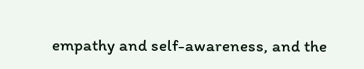empathy and self-awareness, and the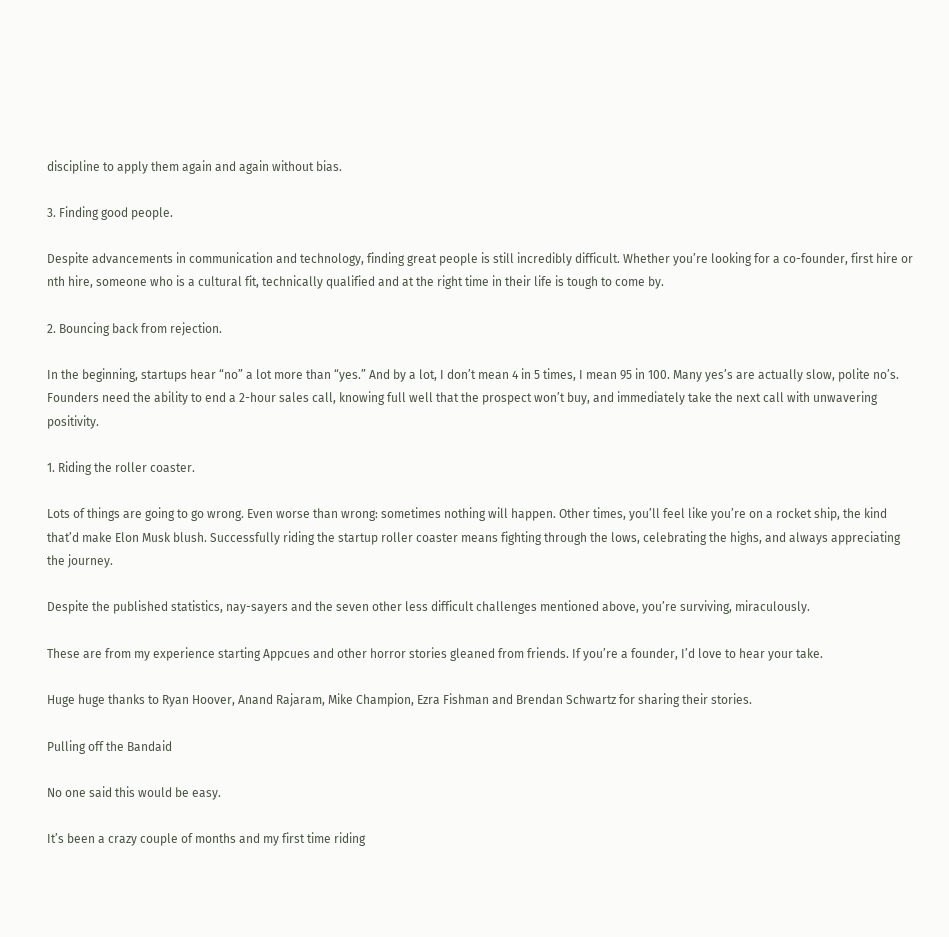discipline to apply them again and again without bias.

3. Finding good people.

Despite advancements in communication and technology, finding great people is still incredibly difficult. Whether you’re looking for a co-founder, first hire or nth hire, someone who is a cultural fit, technically qualified and at the right time in their life is tough to come by.

2. Bouncing back from rejection.

In the beginning, startups hear “no” a lot more than “yes.” And by a lot, I don’t mean 4 in 5 times, I mean 95 in 100. Many yes’s are actually slow, polite no’s. Founders need the ability to end a 2-hour sales call, knowing full well that the prospect won’t buy, and immediately take the next call with unwavering positivity.

1. Riding the roller coaster.

Lots of things are going to go wrong. Even worse than wrong: sometimes nothing will happen. Other times, you’ll feel like you’re on a rocket ship, the kind that’d make Elon Musk blush. Successfully riding the startup roller coaster means fighting through the lows, celebrating the highs, and always appreciating the journey.

Despite the published statistics, nay-sayers and the seven other less difficult challenges mentioned above, you’re surviving, miraculously.

These are from my experience starting Appcues and other horror stories gleaned from friends. If you’re a founder, I’d love to hear your take.

Huge huge thanks to Ryan Hoover, Anand Rajaram, Mike Champion, Ezra Fishman and Brendan Schwartz for sharing their stories.

Pulling off the Bandaid

No one said this would be easy.

It’s been a crazy couple of months and my first time riding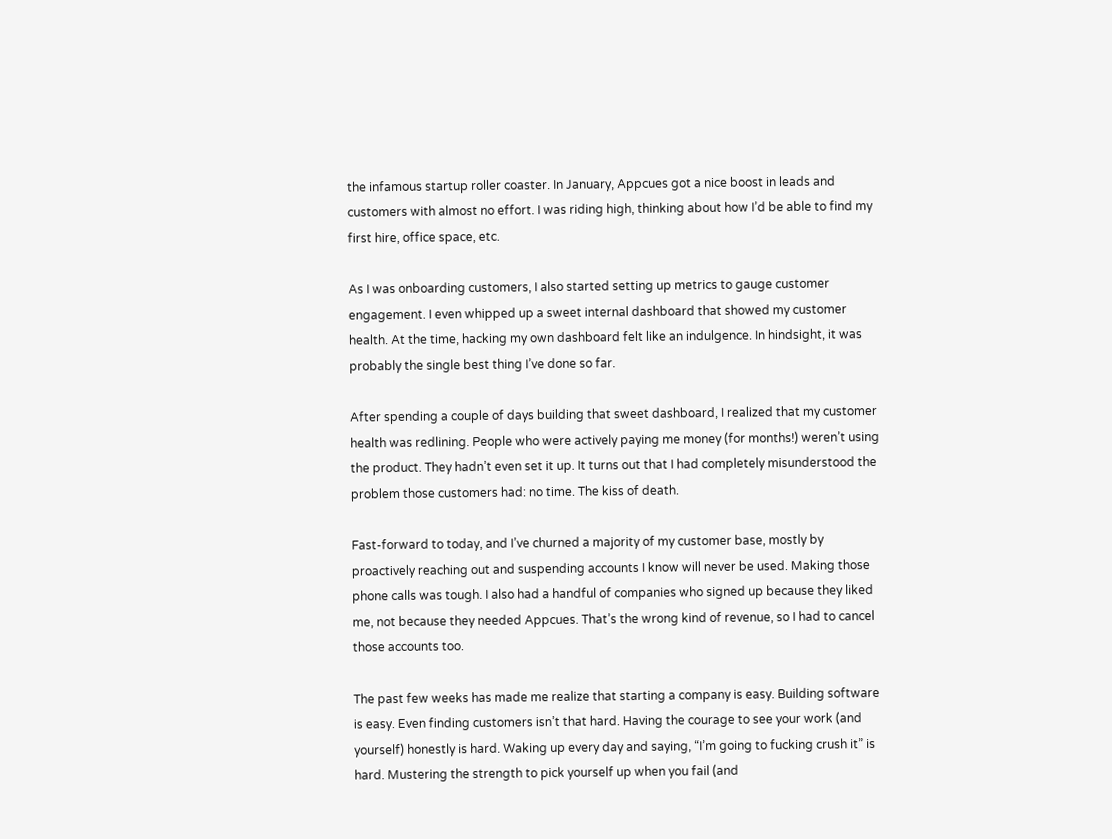the infamous startup roller coaster. In January, Appcues got a nice boost in leads and customers with almost no effort. I was riding high, thinking about how I’d be able to find my first hire, office space, etc.

As I was onboarding customers, I also started setting up metrics to gauge customer engagement. I even whipped up a sweet internal dashboard that showed my customer health. At the time, hacking my own dashboard felt like an indulgence. In hindsight, it was probably the single best thing I’ve done so far.

After spending a couple of days building that sweet dashboard, I realized that my customer health was redlining. People who were actively paying me money (for months!) weren’t using the product. They hadn’t even set it up. It turns out that I had completely misunderstood the problem those customers had: no time. The kiss of death.

Fast-forward to today, and I’ve churned a majority of my customer base, mostly by proactively reaching out and suspending accounts I know will never be used. Making those phone calls was tough. I also had a handful of companies who signed up because they liked me, not because they needed Appcues. That’s the wrong kind of revenue, so I had to cancel those accounts too.

The past few weeks has made me realize that starting a company is easy. Building software is easy. Even finding customers isn’t that hard. Having the courage to see your work (and yourself) honestly is hard. Waking up every day and saying, “I’m going to fucking crush it” is hard. Mustering the strength to pick yourself up when you fail (and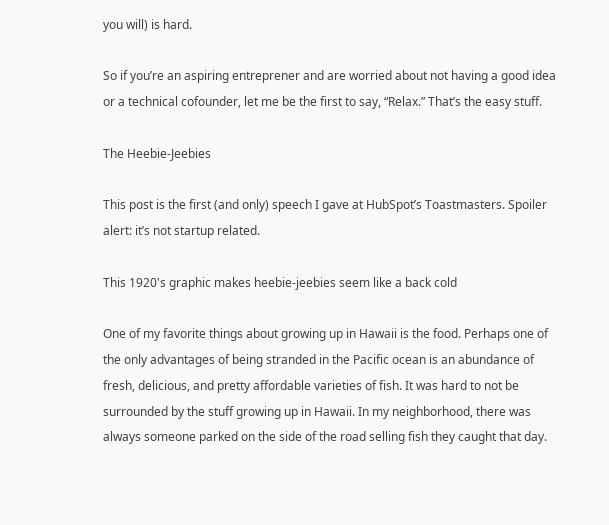you will) is hard.

So if you’re an aspiring entreprener and are worried about not having a good idea or a technical cofounder, let me be the first to say, “Relax.” That’s the easy stuff.

The Heebie-Jeebies

This post is the first (and only) speech I gave at HubSpot’s Toastmasters. Spoiler alert: it’s not startup related.

This 1920's graphic makes heebie-jeebies seem like a back cold

One of my favorite things about growing up in Hawaii is the food. Perhaps one of the only advantages of being stranded in the Pacific ocean is an abundance of fresh, delicious, and pretty affordable varieties of fish. It was hard to not be surrounded by the stuff growing up in Hawaii. In my neighborhood, there was always someone parked on the side of the road selling fish they caught that day.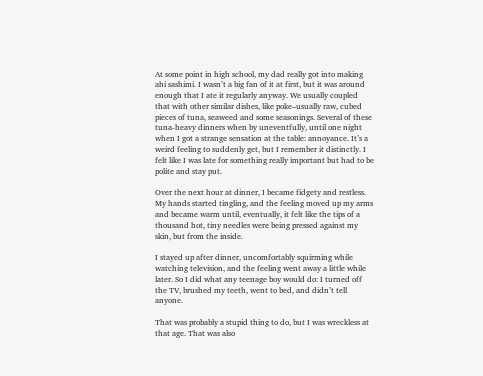At some point in high school, my dad really got into making ahi sashimi. I wasn’t a big fan of it at first, but it was around enough that I ate it regularly anyway. We usually coupled that with other similar dishes, like poke–usually raw, cubed pieces of tuna, seaweed and some seasonings. Several of these tuna-heavy dinners when by uneventfully, until one night when I got a strange sensation at the table: annoyance. It’s a weird feeling to suddenly get, but I remember it distinctly. I felt like I was late for something really important but had to be polite and stay put.

Over the next hour at dinner, I became fidgety and restless. My hands started tingling, and the feeling moved up my arms and became warm until, eventually, it felt like the tips of a thousand hot, tiny needles were being pressed against my skin, but from the inside.

I stayed up after dinner, uncomfortably squirming while watching television, and the feeling went away a little while later. So I did what any teenage boy would do: I turned off the TV, brushed my teeth, went to bed, and didn’t tell anyone.

That was probably a stupid thing to do, but I was wreckless at that age. That was also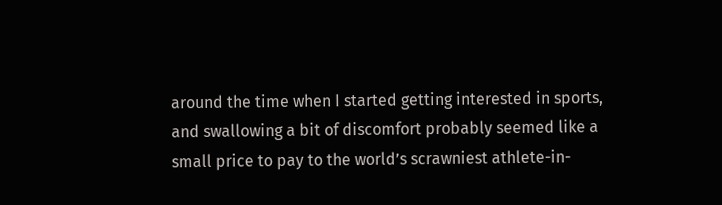around the time when I started getting interested in sports, and swallowing a bit of discomfort probably seemed like a small price to pay to the world’s scrawniest athlete-in-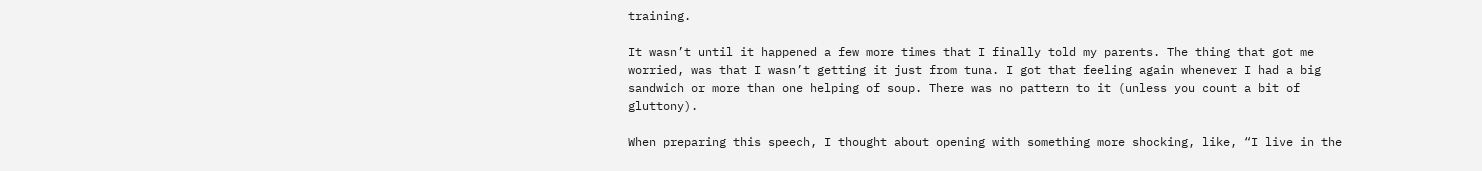training.

It wasn’t until it happened a few more times that I finally told my parents. The thing that got me worried, was that I wasn’t getting it just from tuna. I got that feeling again whenever I had a big sandwich or more than one helping of soup. There was no pattern to it (unless you count a bit of gluttony).

When preparing this speech, I thought about opening with something more shocking, like, “I live in the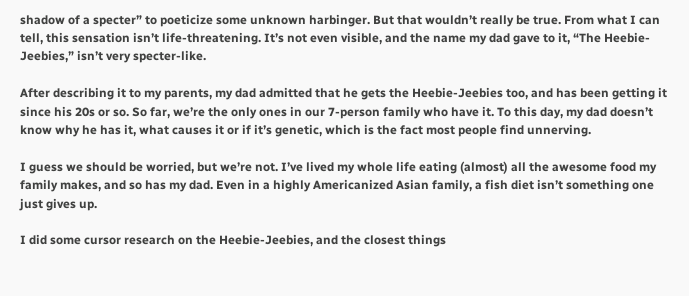shadow of a specter” to poeticize some unknown harbinger. But that wouldn’t really be true. From what I can tell, this sensation isn’t life-threatening. It’s not even visible, and the name my dad gave to it, “The Heebie-Jeebies,” isn’t very specter-like.

After describing it to my parents, my dad admitted that he gets the Heebie-Jeebies too, and has been getting it since his 20s or so. So far, we’re the only ones in our 7-person family who have it. To this day, my dad doesn’t know why he has it, what causes it or if it’s genetic, which is the fact most people find unnerving.

I guess we should be worried, but we’re not. I’ve lived my whole life eating (almost) all the awesome food my family makes, and so has my dad. Even in a highly Americanized Asian family, a fish diet isn’t something one just gives up.

I did some cursor research on the Heebie-Jeebies, and the closest things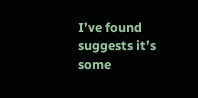I’ve found suggests it’s some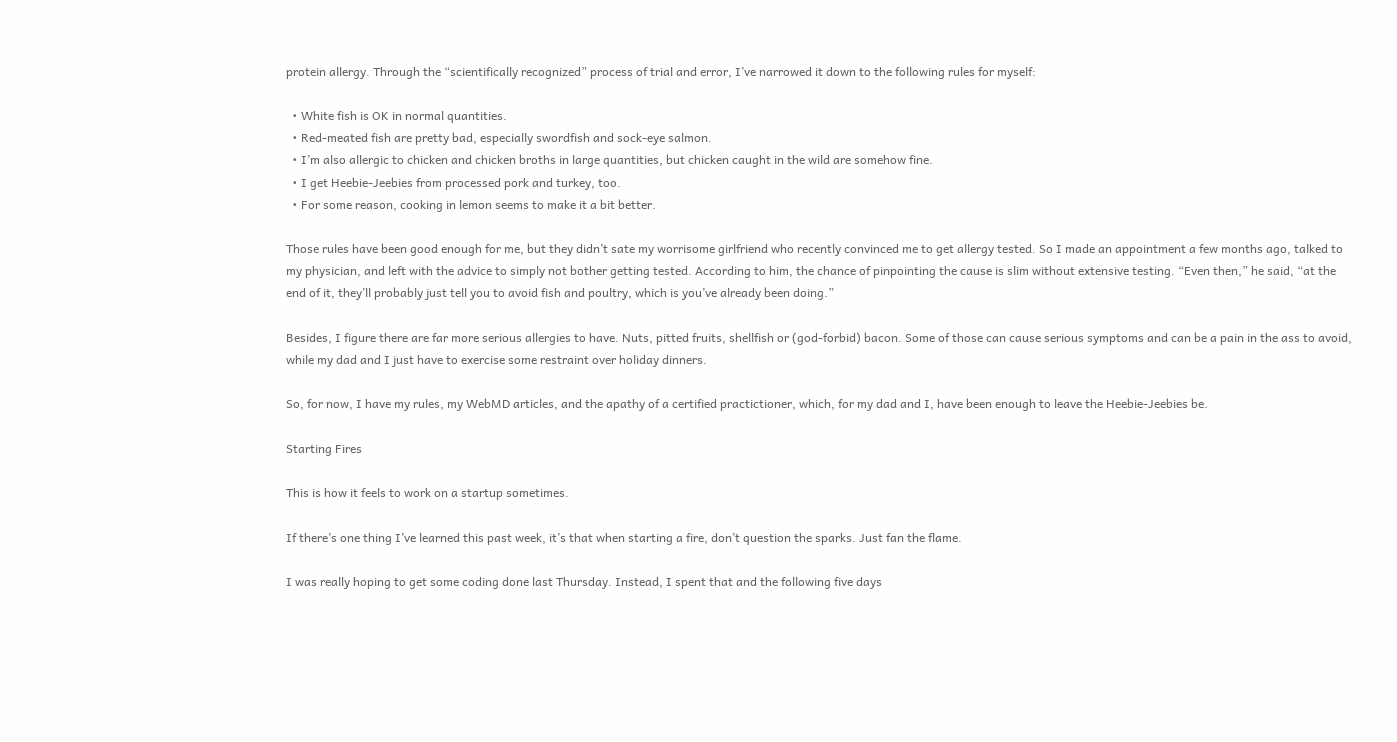protein allergy. Through the “scientifically recognized” process of trial and error, I’ve narrowed it down to the following rules for myself:

  • White fish is OK in normal quantities.
  • Red-meated fish are pretty bad, especially swordfish and sock-eye salmon.
  • I’m also allergic to chicken and chicken broths in large quantities, but chicken caught in the wild are somehow fine.
  • I get Heebie-Jeebies from processed pork and turkey, too.
  • For some reason, cooking in lemon seems to make it a bit better.

Those rules have been good enough for me, but they didn’t sate my worrisome girlfriend who recently convinced me to get allergy tested. So I made an appointment a few months ago, talked to my physician, and left with the advice to simply not bother getting tested. According to him, the chance of pinpointing the cause is slim without extensive testing. “Even then,” he said, “at the end of it, they’ll probably just tell you to avoid fish and poultry, which is you’ve already been doing.”

Besides, I figure there are far more serious allergies to have. Nuts, pitted fruits, shellfish or (god-forbid) bacon. Some of those can cause serious symptoms and can be a pain in the ass to avoid, while my dad and I just have to exercise some restraint over holiday dinners.

So, for now, I have my rules, my WebMD articles, and the apathy of a certified practictioner, which, for my dad and I, have been enough to leave the Heebie-Jeebies be.

Starting Fires

This is how it feels to work on a startup sometimes.

If there’s one thing I’ve learned this past week, it’s that when starting a fire, don’t question the sparks. Just fan the flame.

I was really hoping to get some coding done last Thursday. Instead, I spent that and the following five days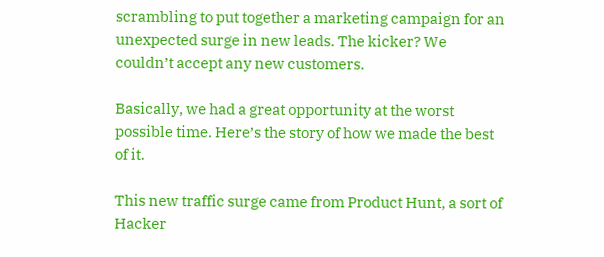scrambling to put together a marketing campaign for an unexpected surge in new leads. The kicker? We couldn’t accept any new customers.

Basically, we had a great opportunity at the worst possible time. Here’s the story of how we made the best of it.

This new traffic surge came from Product Hunt, a sort of Hacker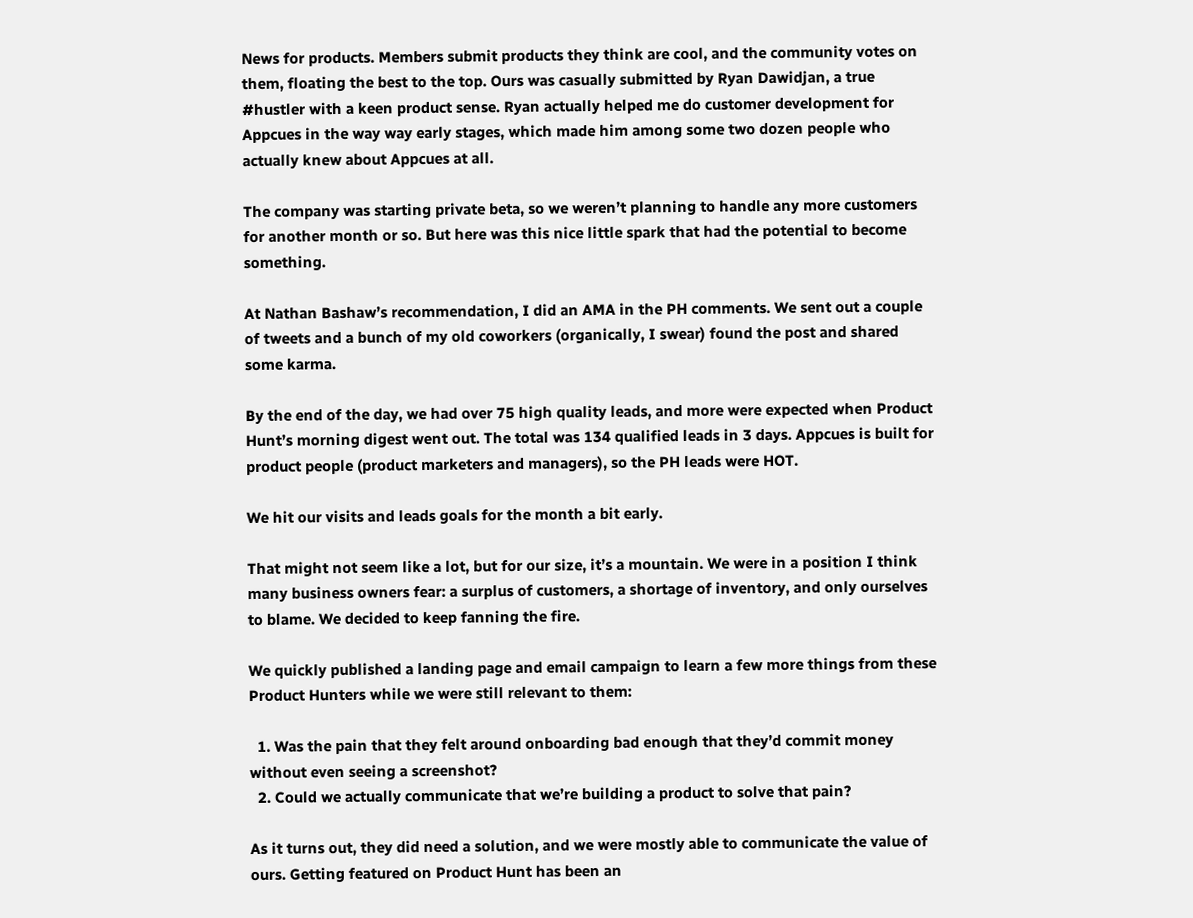News for products. Members submit products they think are cool, and the community votes on them, floating the best to the top. Ours was casually submitted by Ryan Dawidjan, a true #hustler with a keen product sense. Ryan actually helped me do customer development for Appcues in the way way early stages, which made him among some two dozen people who actually knew about Appcues at all.

The company was starting private beta, so we weren’t planning to handle any more customers for another month or so. But here was this nice little spark that had the potential to become something.

At Nathan Bashaw’s recommendation, I did an AMA in the PH comments. We sent out a couple of tweets and a bunch of my old coworkers (organically, I swear) found the post and shared some karma.

By the end of the day, we had over 75 high quality leads, and more were expected when Product Hunt’s morning digest went out. The total was 134 qualified leads in 3 days. Appcues is built for product people (product marketers and managers), so the PH leads were HOT.

We hit our visits and leads goals for the month a bit early.

That might not seem like a lot, but for our size, it’s a mountain. We were in a position I think many business owners fear: a surplus of customers, a shortage of inventory, and only ourselves to blame. We decided to keep fanning the fire.

We quickly published a landing page and email campaign to learn a few more things from these Product Hunters while we were still relevant to them:

  1. Was the pain that they felt around onboarding bad enough that they’d commit money without even seeing a screenshot?
  2. Could we actually communicate that we’re building a product to solve that pain?

As it turns out, they did need a solution, and we were mostly able to communicate the value of ours. Getting featured on Product Hunt has been an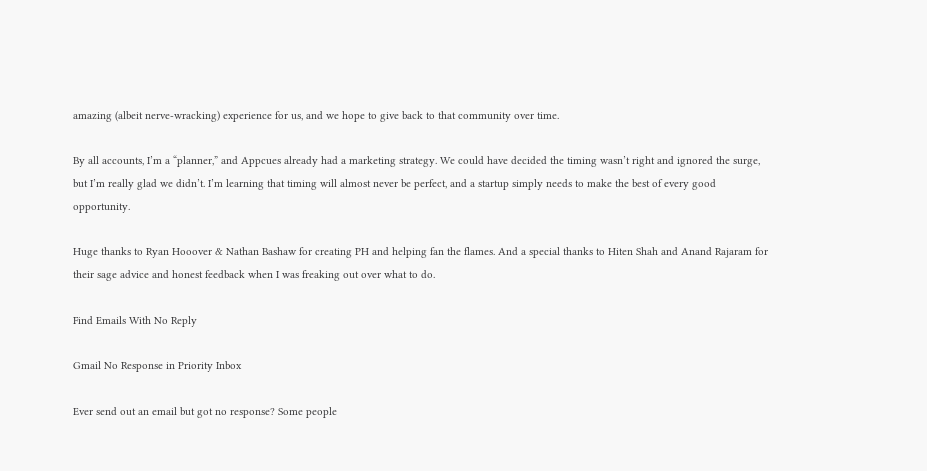amazing (albeit nerve-wracking) experience for us, and we hope to give back to that community over time.

By all accounts, I’m a “planner,” and Appcues already had a marketing strategy. We could have decided the timing wasn’t right and ignored the surge, but I’m really glad we didn’t. I’m learning that timing will almost never be perfect, and a startup simply needs to make the best of every good opportunity.

Huge thanks to Ryan Hooover & Nathan Bashaw for creating PH and helping fan the flames. And a special thanks to Hiten Shah and Anand Rajaram for their sage advice and honest feedback when I was freaking out over what to do.

Find Emails With No Reply

Gmail No Response in Priority Inbox

Ever send out an email but got no response? Some people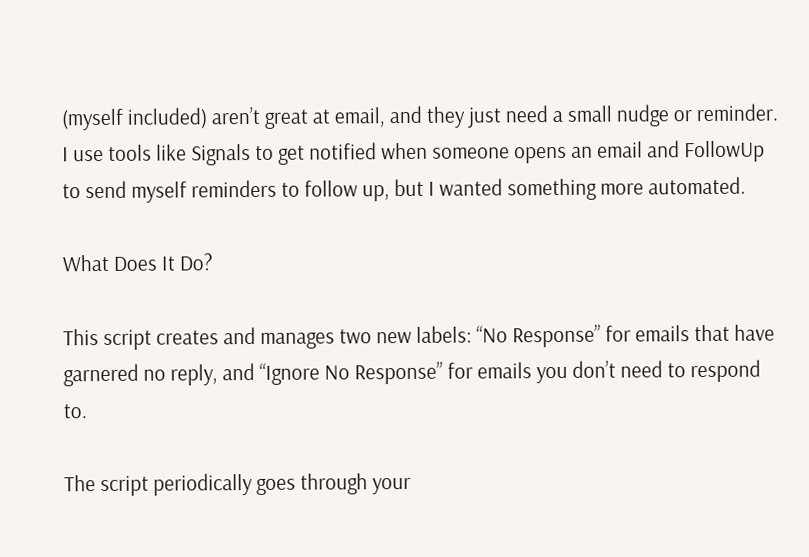(myself included) aren’t great at email, and they just need a small nudge or reminder. I use tools like Signals to get notified when someone opens an email and FollowUp to send myself reminders to follow up, but I wanted something more automated.

What Does It Do?

This script creates and manages two new labels: “No Response” for emails that have garnered no reply, and “Ignore No Response” for emails you don’t need to respond to.

The script periodically goes through your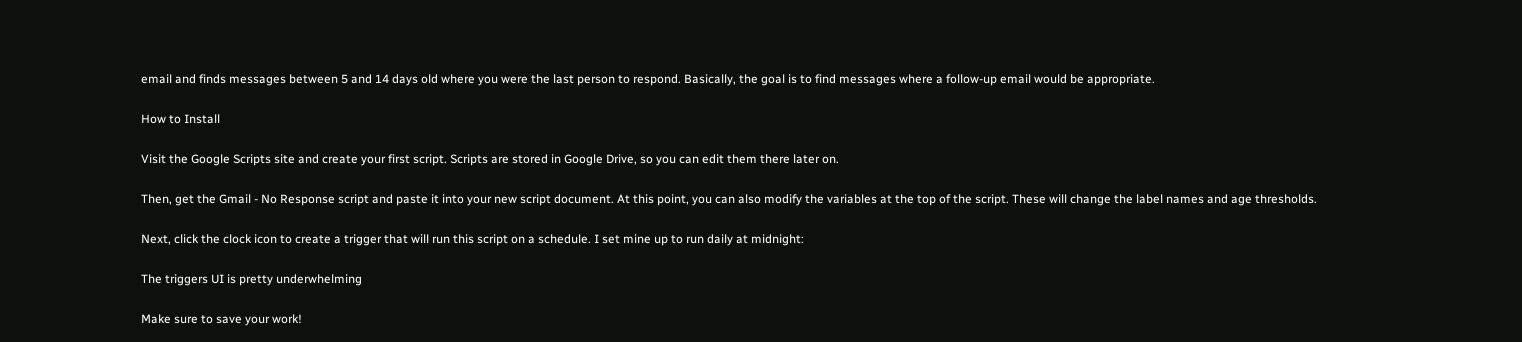email and finds messages between 5 and 14 days old where you were the last person to respond. Basically, the goal is to find messages where a follow-up email would be appropriate.

How to Install

Visit the Google Scripts site and create your first script. Scripts are stored in Google Drive, so you can edit them there later on.

Then, get the Gmail - No Response script and paste it into your new script document. At this point, you can also modify the variables at the top of the script. These will change the label names and age thresholds.

Next, click the clock icon to create a trigger that will run this script on a schedule. I set mine up to run daily at midnight:

The triggers UI is pretty underwhelming

Make sure to save your work!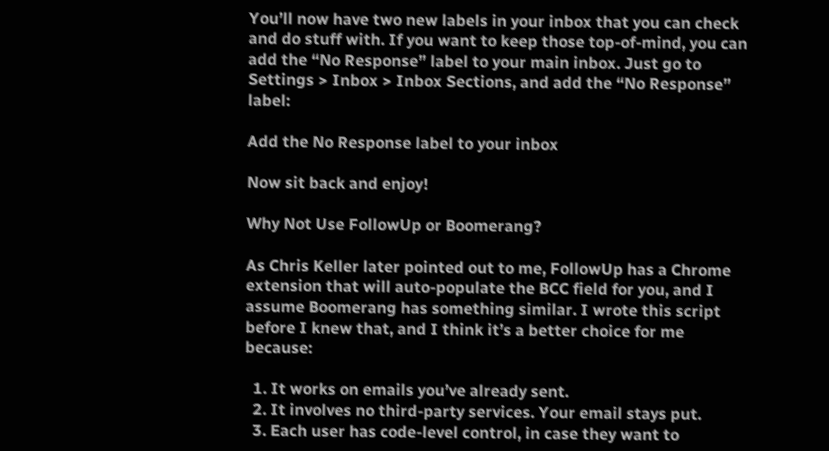You’ll now have two new labels in your inbox that you can check and do stuff with. If you want to keep those top-of-mind, you can add the “No Response” label to your main inbox. Just go to Settings > Inbox > Inbox Sections, and add the “No Response” label:

Add the No Response label to your inbox

Now sit back and enjoy!

Why Not Use FollowUp or Boomerang?

As Chris Keller later pointed out to me, FollowUp has a Chrome extension that will auto-populate the BCC field for you, and I assume Boomerang has something similar. I wrote this script before I knew that, and I think it’s a better choice for me because:

  1. It works on emails you’ve already sent.
  2. It involves no third-party services. Your email stays put.
  3. Each user has code-level control, in case they want to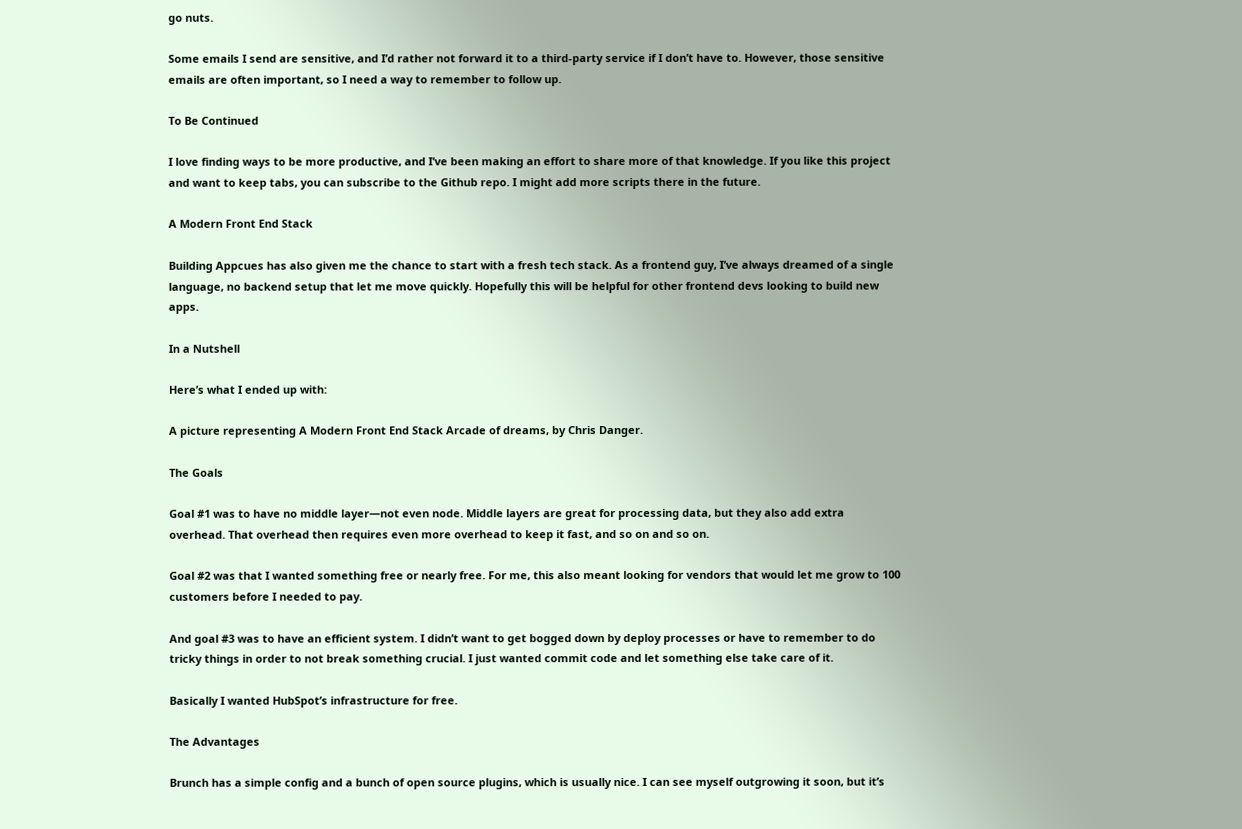go nuts.

Some emails I send are sensitive, and I’d rather not forward it to a third-party service if I don’t have to. However, those sensitive emails are often important, so I need a way to remember to follow up.

To Be Continued

I love finding ways to be more productive, and I’ve been making an effort to share more of that knowledge. If you like this project and want to keep tabs, you can subscribe to the Github repo. I might add more scripts there in the future.

A Modern Front End Stack

Building Appcues has also given me the chance to start with a fresh tech stack. As a frontend guy, I’ve always dreamed of a single language, no backend setup that let me move quickly. Hopefully this will be helpful for other frontend devs looking to build new apps.

In a Nutshell

Here’s what I ended up with:

A picture representing A Modern Front End Stack Arcade of dreams, by Chris Danger.

The Goals

Goal #1 was to have no middle layer—not even node. Middle layers are great for processing data, but they also add extra overhead. That overhead then requires even more overhead to keep it fast, and so on and so on.

Goal #2 was that I wanted something free or nearly free. For me, this also meant looking for vendors that would let me grow to 100 customers before I needed to pay.

And goal #3 was to have an efficient system. I didn’t want to get bogged down by deploy processes or have to remember to do tricky things in order to not break something crucial. I just wanted commit code and let something else take care of it.

Basically I wanted HubSpot’s infrastructure for free.

The Advantages

Brunch has a simple config and a bunch of open source plugins, which is usually nice. I can see myself outgrowing it soon, but it’s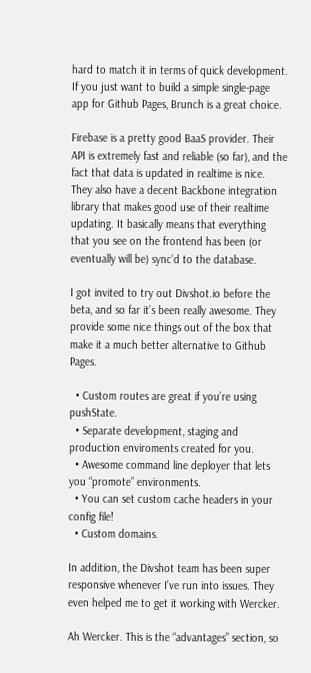hard to match it in terms of quick development. If you just want to build a simple single-page app for Github Pages, Brunch is a great choice.

Firebase is a pretty good BaaS provider. Their API is extremely fast and reliable (so far), and the fact that data is updated in realtime is nice. They also have a decent Backbone integration library that makes good use of their realtime updating. It basically means that everything that you see on the frontend has been (or eventually will be) sync’d to the database.

I got invited to try out Divshot.io before the beta, and so far it’s been really awesome. They provide some nice things out of the box that make it a much better alternative to Github Pages.

  • Custom routes are great if you’re using pushState.
  • Separate development, staging and production enviroments created for you.
  • Awesome command line deployer that lets you “promote” environments.
  • You can set custom cache headers in your config file!
  • Custom domains.

In addition, the Divshot team has been super responsive whenever I’ve run into issues. They even helped me to get it working with Wercker.

Ah Wercker. This is the “advantages” section, so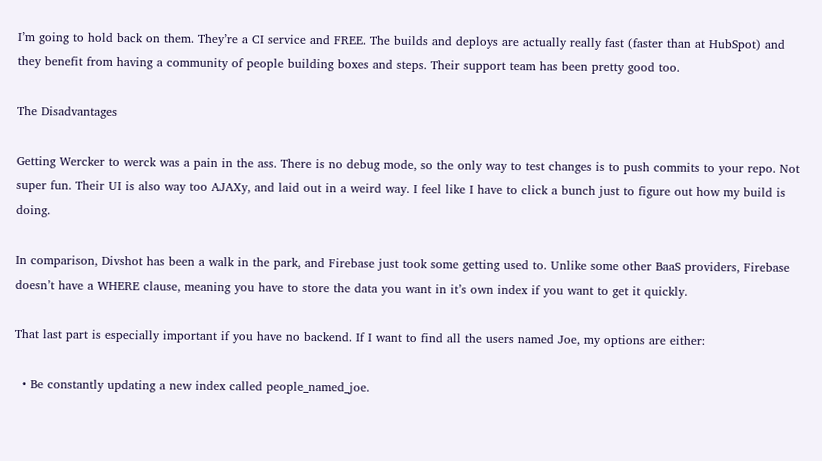I’m going to hold back on them. They’re a CI service and FREE. The builds and deploys are actually really fast (faster than at HubSpot) and they benefit from having a community of people building boxes and steps. Their support team has been pretty good too.

The Disadvantages

Getting Wercker to werck was a pain in the ass. There is no debug mode, so the only way to test changes is to push commits to your repo. Not super fun. Their UI is also way too AJAXy, and laid out in a weird way. I feel like I have to click a bunch just to figure out how my build is doing.

In comparison, Divshot has been a walk in the park, and Firebase just took some getting used to. Unlike some other BaaS providers, Firebase doesn’t have a WHERE clause, meaning you have to store the data you want in it’s own index if you want to get it quickly.

That last part is especially important if you have no backend. If I want to find all the users named Joe, my options are either:

  • Be constantly updating a new index called people_named_joe.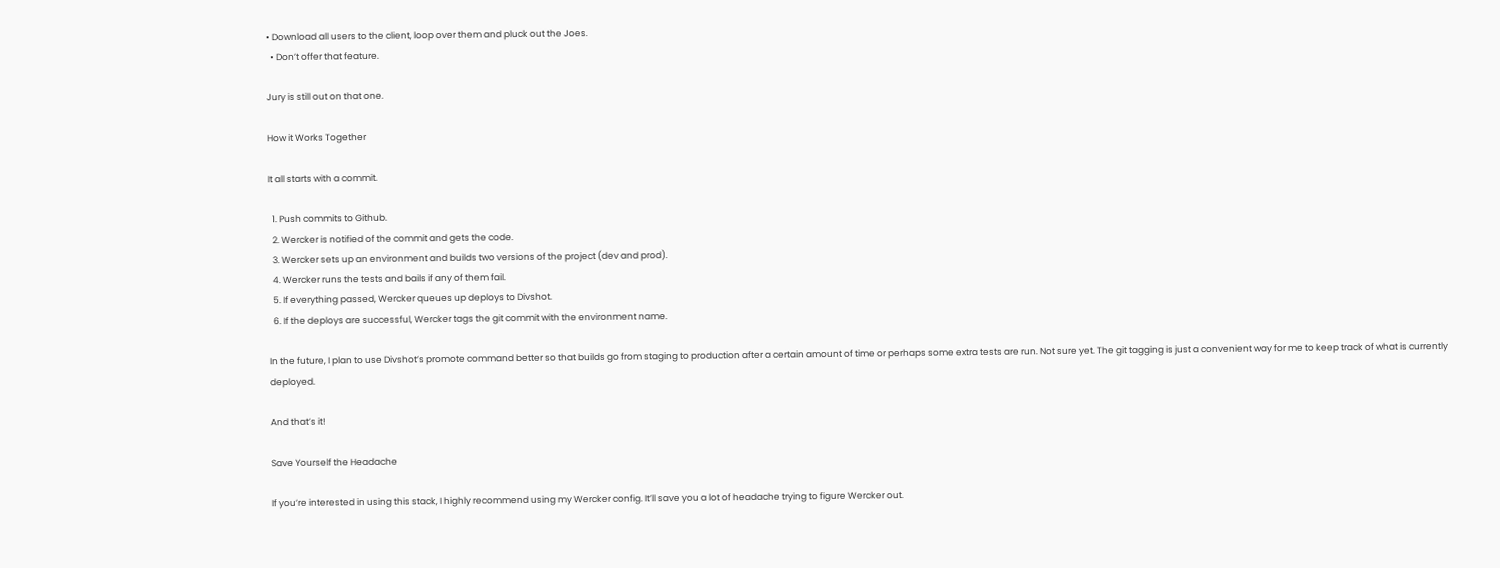• Download all users to the client, loop over them and pluck out the Joes.
  • Don’t offer that feature.

Jury is still out on that one.

How it Works Together

It all starts with a commit.

  1. Push commits to Github.
  2. Wercker is notified of the commit and gets the code.
  3. Wercker sets up an environment and builds two versions of the project (dev and prod).
  4. Wercker runs the tests and bails if any of them fail.
  5. If everything passed, Wercker queues up deploys to Divshot.
  6. If the deploys are successful, Wercker tags the git commit with the environment name.

In the future, I plan to use Divshot’s promote command better so that builds go from staging to production after a certain amount of time or perhaps some extra tests are run. Not sure yet. The git tagging is just a convenient way for me to keep track of what is currently deployed.

And that’s it!

Save Yourself the Headache

If you’re interested in using this stack, I highly recommend using my Wercker config. It’ll save you a lot of headache trying to figure Wercker out.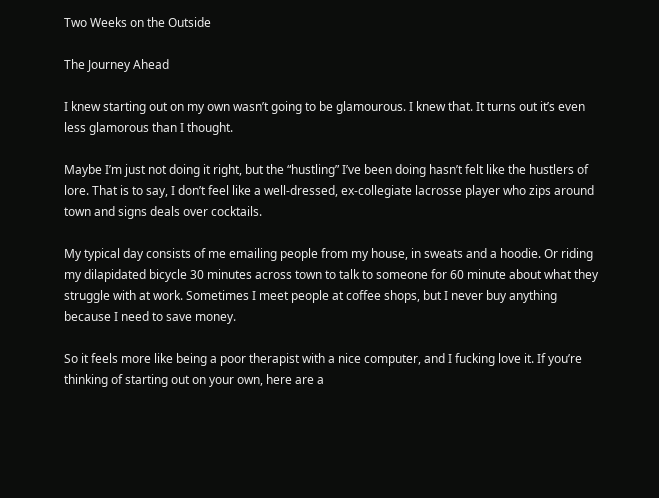Two Weeks on the Outside

The Journey Ahead

I knew starting out on my own wasn’t going to be glamourous. I knew that. It turns out it’s even less glamorous than I thought.

Maybe I’m just not doing it right, but the “hustling” I’ve been doing hasn’t felt like the hustlers of lore. That is to say, I don’t feel like a well-dressed, ex-collegiate lacrosse player who zips around town and signs deals over cocktails.

My typical day consists of me emailing people from my house, in sweats and a hoodie. Or riding my dilapidated bicycle 30 minutes across town to talk to someone for 60 minute about what they struggle with at work. Sometimes I meet people at coffee shops, but I never buy anything because I need to save money.

So it feels more like being a poor therapist with a nice computer, and I fucking love it. If you’re thinking of starting out on your own, here are a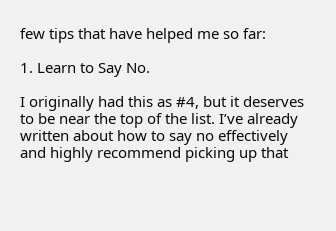few tips that have helped me so far:

1. Learn to Say No.

I originally had this as #4, but it deserves to be near the top of the list. I’ve already written about how to say no effectively and highly recommend picking up that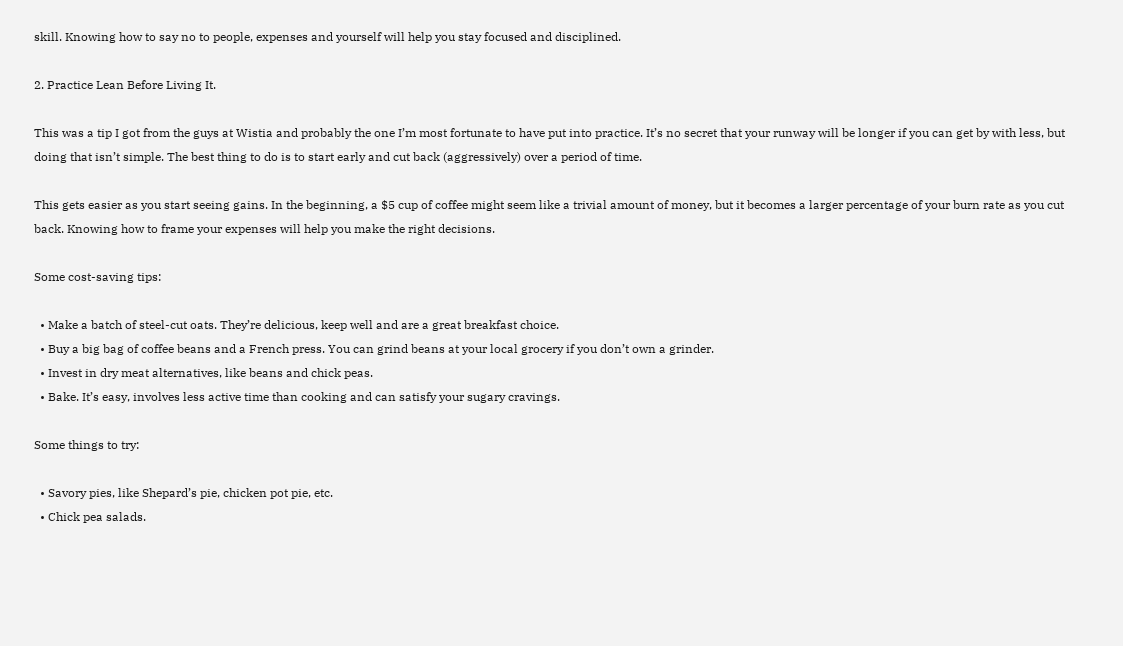skill. Knowing how to say no to people, expenses and yourself will help you stay focused and disciplined.

2. Practice Lean Before Living It.

This was a tip I got from the guys at Wistia and probably the one I’m most fortunate to have put into practice. It’s no secret that your runway will be longer if you can get by with less, but doing that isn’t simple. The best thing to do is to start early and cut back (aggressively) over a period of time.

This gets easier as you start seeing gains. In the beginning, a $5 cup of coffee might seem like a trivial amount of money, but it becomes a larger percentage of your burn rate as you cut back. Knowing how to frame your expenses will help you make the right decisions.

Some cost-saving tips:

  • Make a batch of steel-cut oats. They’re delicious, keep well and are a great breakfast choice.
  • Buy a big bag of coffee beans and a French press. You can grind beans at your local grocery if you don’t own a grinder.
  • Invest in dry meat alternatives, like beans and chick peas.
  • Bake. It’s easy, involves less active time than cooking and can satisfy your sugary cravings.

Some things to try:

  • Savory pies, like Shepard’s pie, chicken pot pie, etc.
  • Chick pea salads.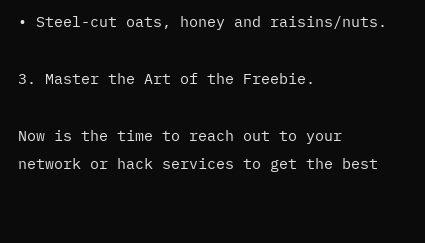• Steel-cut oats, honey and raisins/nuts.

3. Master the Art of the Freebie.

Now is the time to reach out to your network or hack services to get the best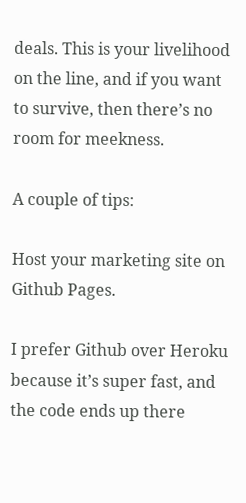deals. This is your livelihood on the line, and if you want to survive, then there’s no room for meekness.

A couple of tips:

Host your marketing site on Github Pages.

I prefer Github over Heroku because it’s super fast, and the code ends up there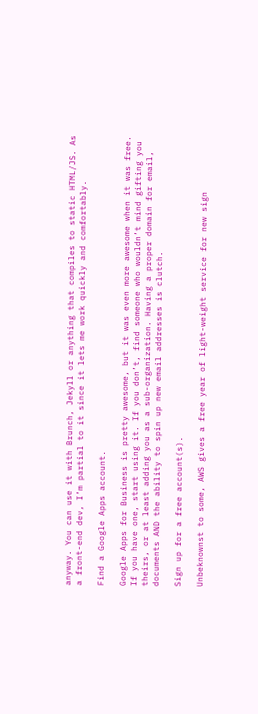anyway. You can use it with Brunch, Jekyll or anything that compiles to static HTML/JS. As a front-end dev, I’m partial to it since it lets me work quickly and comfortably.

Find a Google Apps account.

Google Apps for Business is pretty awesome, but it was even more awesome when it was free. If you have one, start using it. If you don’t, find someone who wouldn’t mind gifting you theirs, or at least adding you as a sub-organization. Having a proper domain for email, documents AND the ability to spin up new email addresses is clutch.

Sign up for a free account(s).

Unbeknownst to some, AWS gives a free year of light-weight service for new sign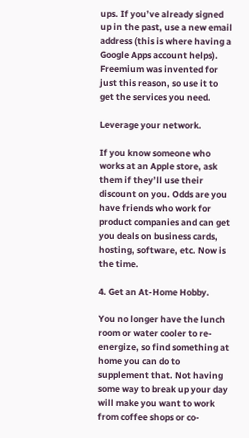ups. If you’ve already signed up in the past, use a new email address (this is where having a Google Apps account helps). Freemium was invented for just this reason, so use it to get the services you need.

Leverage your network.

If you know someone who works at an Apple store, ask them if they’ll use their discount on you. Odds are you have friends who work for product companies and can get you deals on business cards, hosting, software, etc. Now is the time.

4. Get an At-Home Hobby.

You no longer have the lunch room or water cooler to re-energize, so find something at home you can do to supplement that. Not having some way to break up your day will make you want to work from coffee shops or co-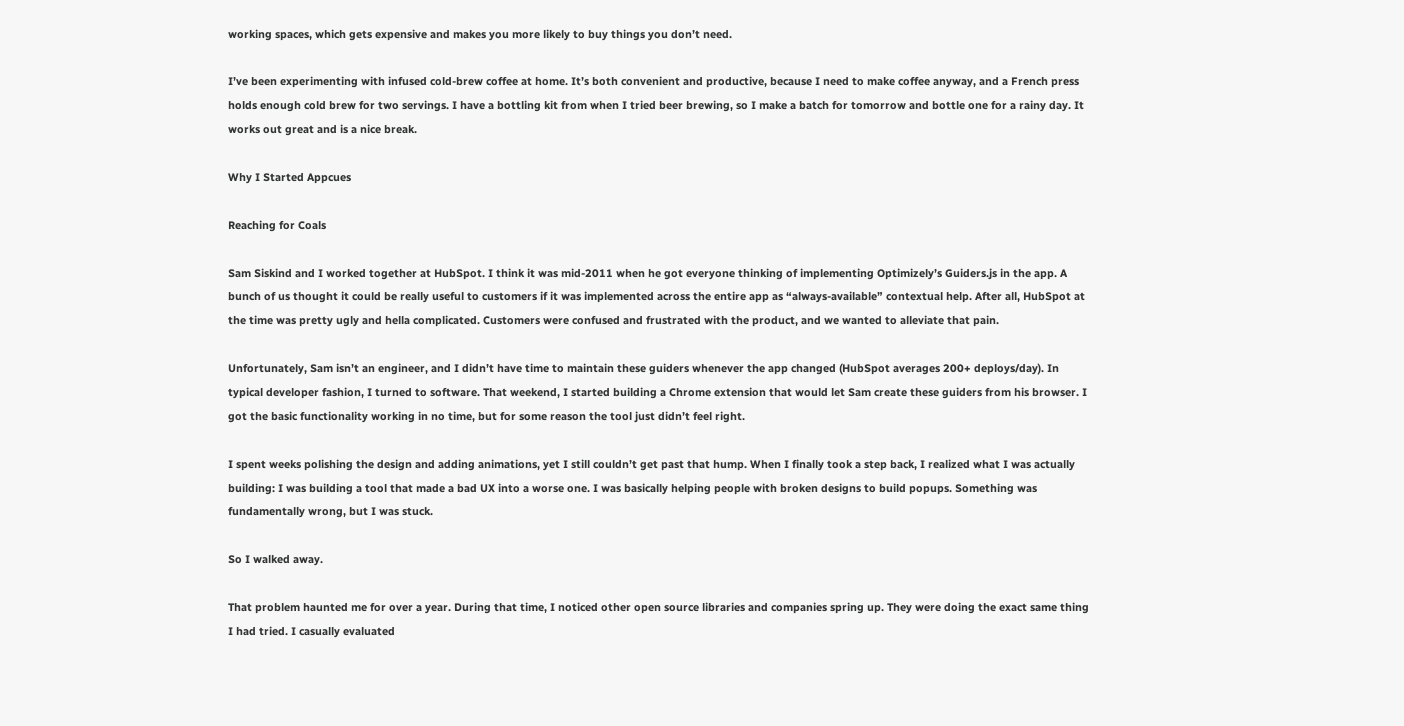working spaces, which gets expensive and makes you more likely to buy things you don’t need.

I’ve been experimenting with infused cold-brew coffee at home. It’s both convenient and productive, because I need to make coffee anyway, and a French press holds enough cold brew for two servings. I have a bottling kit from when I tried beer brewing, so I make a batch for tomorrow and bottle one for a rainy day. It works out great and is a nice break.

Why I Started Appcues

Reaching for Coals

Sam Siskind and I worked together at HubSpot. I think it was mid-2011 when he got everyone thinking of implementing Optimizely’s Guiders.js in the app. A bunch of us thought it could be really useful to customers if it was implemented across the entire app as “always-available” contextual help. After all, HubSpot at the time was pretty ugly and hella complicated. Customers were confused and frustrated with the product, and we wanted to alleviate that pain.

Unfortunately, Sam isn’t an engineer, and I didn’t have time to maintain these guiders whenever the app changed (HubSpot averages 200+ deploys/day). In typical developer fashion, I turned to software. That weekend, I started building a Chrome extension that would let Sam create these guiders from his browser. I got the basic functionality working in no time, but for some reason the tool just didn’t feel right.

I spent weeks polishing the design and adding animations, yet I still couldn’t get past that hump. When I finally took a step back, I realized what I was actually building: I was building a tool that made a bad UX into a worse one. I was basically helping people with broken designs to build popups. Something was fundamentally wrong, but I was stuck.

So I walked away.

That problem haunted me for over a year. During that time, I noticed other open source libraries and companies spring up. They were doing the exact same thing I had tried. I casually evaluated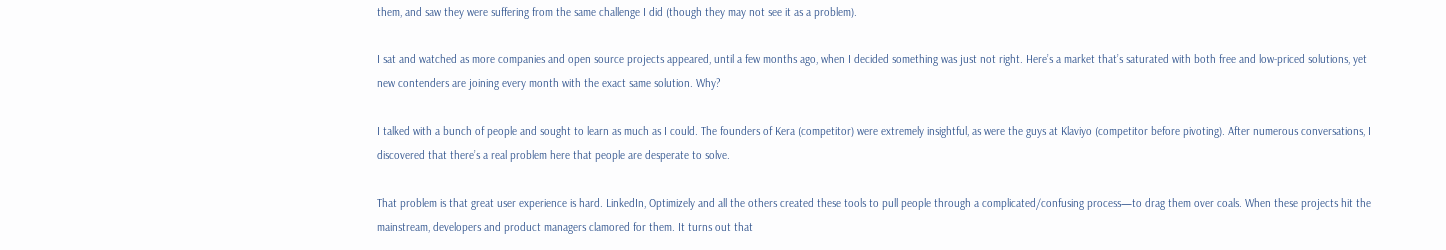them, and saw they were suffering from the same challenge I did (though they may not see it as a problem).

I sat and watched as more companies and open source projects appeared, until a few months ago, when I decided something was just not right. Here’s a market that’s saturated with both free and low-priced solutions, yet new contenders are joining every month with the exact same solution. Why?

I talked with a bunch of people and sought to learn as much as I could. The founders of Kera (competitor) were extremely insightful, as were the guys at Klaviyo (competitor before pivoting). After numerous conversations, I discovered that there’s a real problem here that people are desperate to solve.

That problem is that great user experience is hard. LinkedIn, Optimizely and all the others created these tools to pull people through a complicated/confusing process—to drag them over coals. When these projects hit the mainstream, developers and product managers clamored for them. It turns out that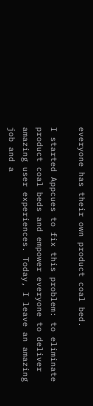everyone has their own product coal bed.

I started Appcues to fix this problem: to eliminate product coal beds and empower everyone to deliver amazing user experiences. Today, I leave an amazing job and a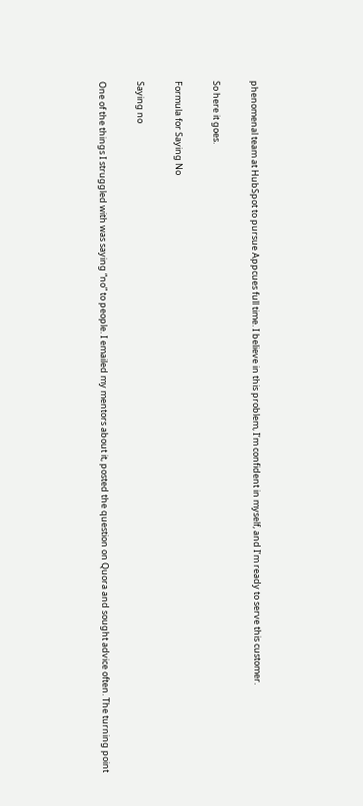phenomenal team at HubSpot to pursue Appcues full time. I believe in this problem, I’m confident in myself, and I’m ready to serve this customer.

So here it goes.

Formula for Saying No

Saying no

One of the things I struggled with was saying “no” to people. I emailed my mentors about it, posted the question on Quora and sought advice often. The turning point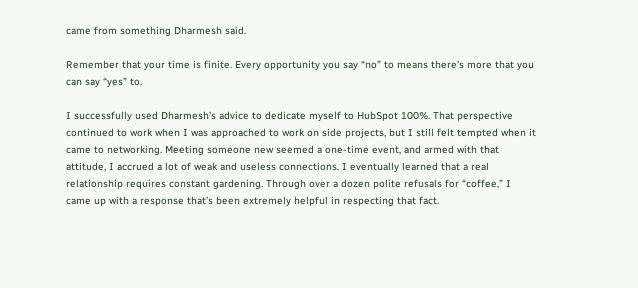came from something Dharmesh said.

Remember that your time is finite. Every opportunity you say “no” to means there’s more that you can say “yes” to.

I successfully used Dharmesh’s advice to dedicate myself to HubSpot 100%. That perspective continued to work when I was approached to work on side projects, but I still felt tempted when it came to networking. Meeting someone new seemed a one-time event, and armed with that attitude, I accrued a lot of weak and useless connections. I eventually learned that a real relationship requires constant gardening. Through over a dozen polite refusals for “coffee,” I came up with a response that’s been extremely helpful in respecting that fact.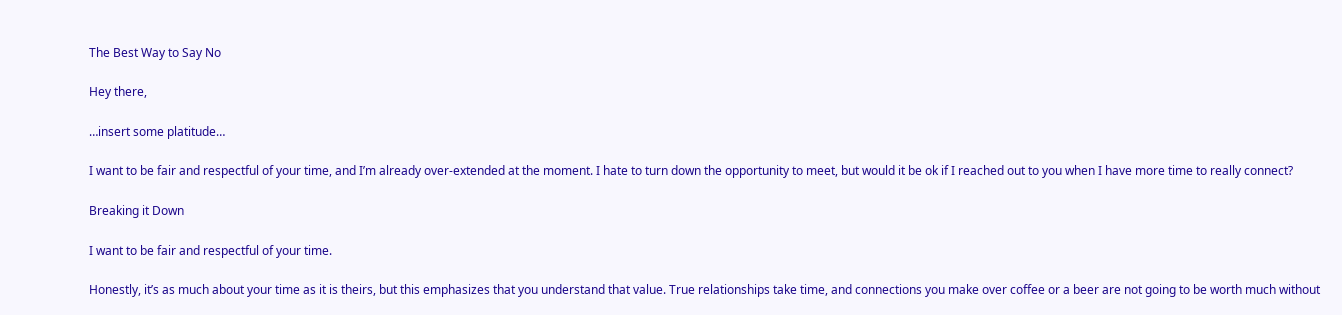The Best Way to Say No

Hey there,

…insert some platitude…

I want to be fair and respectful of your time, and I’m already over-extended at the moment. I hate to turn down the opportunity to meet, but would it be ok if I reached out to you when I have more time to really connect?

Breaking it Down

I want to be fair and respectful of your time.

Honestly, it’s as much about your time as it is theirs, but this emphasizes that you understand that value. True relationships take time, and connections you make over coffee or a beer are not going to be worth much without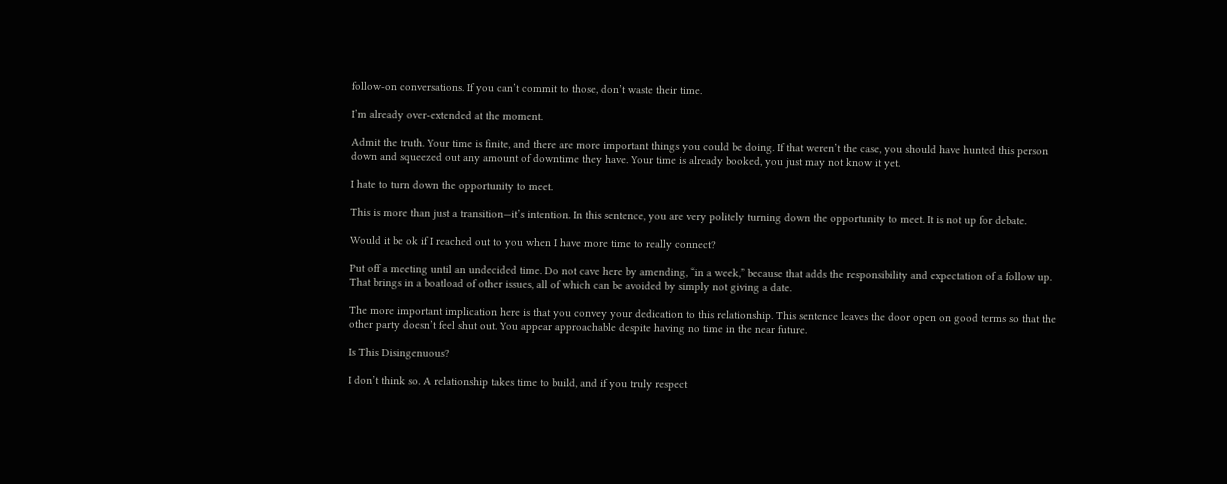follow-on conversations. If you can’t commit to those, don’t waste their time.

I’m already over-extended at the moment.

Admit the truth. Your time is finite, and there are more important things you could be doing. If that weren’t the case, you should have hunted this person down and squeezed out any amount of downtime they have. Your time is already booked, you just may not know it yet.

I hate to turn down the opportunity to meet.

This is more than just a transition—it’s intention. In this sentence, you are very politely turning down the opportunity to meet. It is not up for debate.

Would it be ok if I reached out to you when I have more time to really connect?

Put off a meeting until an undecided time. Do not cave here by amending, “in a week,” because that adds the responsibility and expectation of a follow up. That brings in a boatload of other issues, all of which can be avoided by simply not giving a date.

The more important implication here is that you convey your dedication to this relationship. This sentence leaves the door open on good terms so that the other party doesn’t feel shut out. You appear approachable despite having no time in the near future.

Is This Disingenuous?

I don’t think so. A relationship takes time to build, and if you truly respect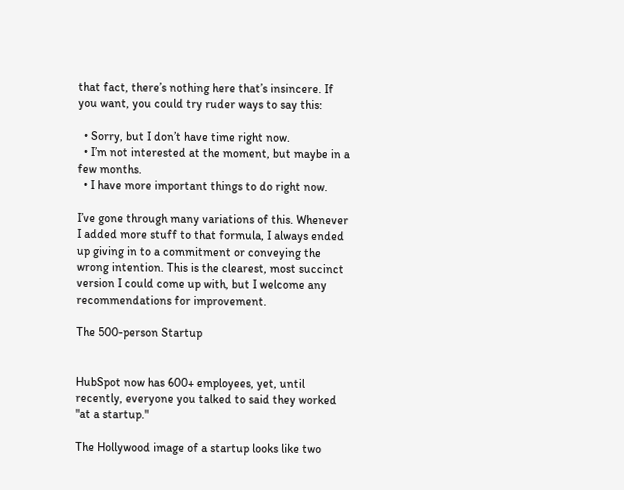that fact, there’s nothing here that’s insincere. If you want, you could try ruder ways to say this:

  • Sorry, but I don’t have time right now.
  • I’m not interested at the moment, but maybe in a few months.
  • I have more important things to do right now.

I’ve gone through many variations of this. Whenever I added more stuff to that formula, I always ended up giving in to a commitment or conveying the wrong intention. This is the clearest, most succinct version I could come up with, but I welcome any recommendations for improvement.

The 500-person Startup


HubSpot now has 600+ employees, yet, until recently, everyone you talked to said they worked "at a startup."

The Hollywood image of a startup looks like two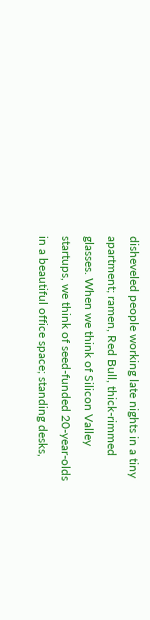disheveled people working late nights in a tiny apartment; ramen, Red Bull, thick-rimmed glasses. When we think of Silicon Valley startups, we think of seed-funded 20-year-olds in a beautiful office space; standing desks,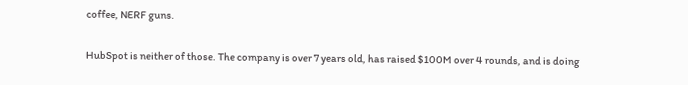coffee, NERF guns.

HubSpot is neither of those. The company is over 7 years old, has raised $100M over 4 rounds, and is doing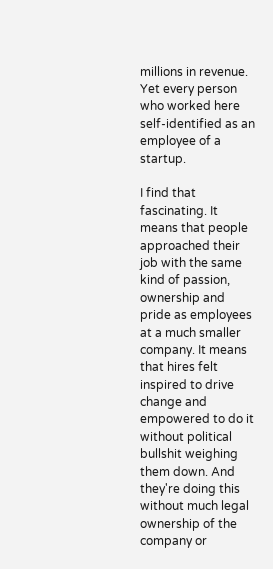millions in revenue. Yet every person who worked here self-identified as an employee of a startup.

I find that fascinating. It means that people approached their job with the same kind of passion, ownership and pride as employees at a much smaller company. It means that hires felt inspired to drive change and empowered to do it without political bullshit weighing them down. And they're doing this without much legal ownership of the company or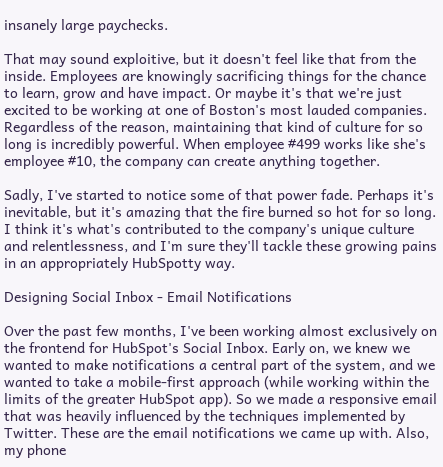insanely large paychecks.

That may sound exploitive, but it doesn't feel like that from the inside. Employees are knowingly sacrificing things for the chance to learn, grow and have impact. Or maybe it's that we're just excited to be working at one of Boston's most lauded companies. Regardless of the reason, maintaining that kind of culture for so long is incredibly powerful. When employee #499 works like she's employee #10, the company can create anything together.

Sadly, I've started to notice some of that power fade. Perhaps it's inevitable, but it's amazing that the fire burned so hot for so long. I think it's what's contributed to the company's unique culture and relentlessness, and I'm sure they'll tackle these growing pains in an appropriately HubSpotty way.

Designing Social Inbox - Email Notifications

Over the past few months, I've been working almost exclusively on the frontend for HubSpot's Social Inbox. Early on, we knew we wanted to make notifications a central part of the system, and we wanted to take a mobile-first approach (while working within the limits of the greater HubSpot app). So we made a responsive email that was heavily influenced by the techniques implemented by Twitter. These are the email notifications we came up with. Also, my phone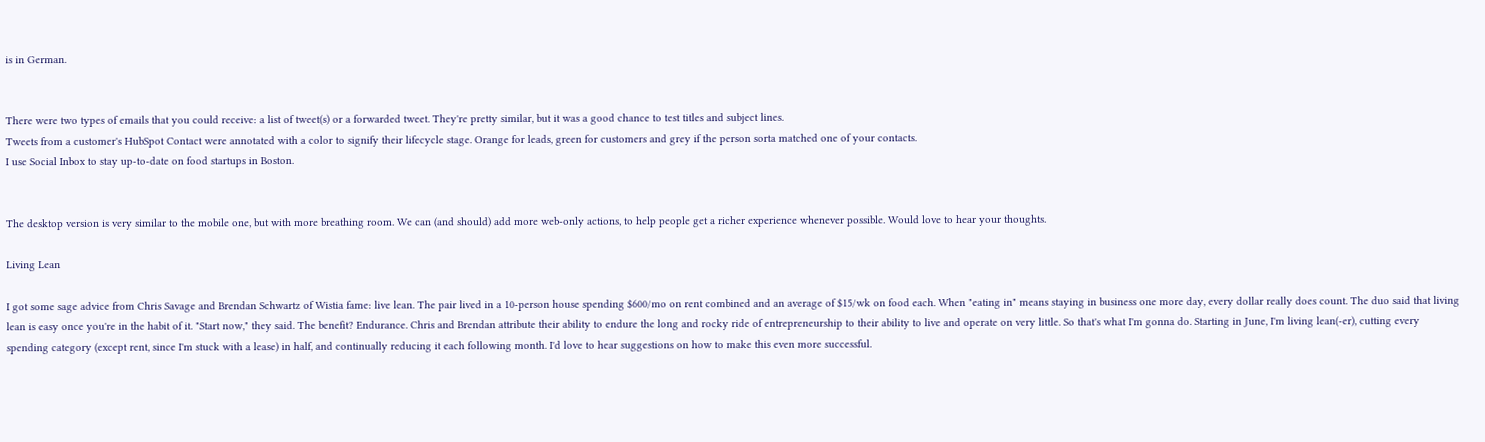is in German.


There were two types of emails that you could receive: a list of tweet(s) or a forwarded tweet. They're pretty similar, but it was a good chance to test titles and subject lines.
Tweets from a customer's HubSpot Contact were annotated with a color to signify their lifecycle stage. Orange for leads, green for customers and grey if the person sorta matched one of your contacts.
I use Social Inbox to stay up-to-date on food startups in Boston.


The desktop version is very similar to the mobile one, but with more breathing room. We can (and should) add more web-only actions, to help people get a richer experience whenever possible. Would love to hear your thoughts.

Living Lean

I got some sage advice from Chris Savage and Brendan Schwartz of Wistia fame: live lean. The pair lived in a 10-person house spending $600/mo on rent combined and an average of $15/wk on food each. When "eating in" means staying in business one more day, every dollar really does count. The duo said that living lean is easy once you're in the habit of it. "Start now," they said. The benefit? Endurance. Chris and Brendan attribute their ability to endure the long and rocky ride of entrepreneurship to their ability to live and operate on very little. So that's what I'm gonna do. Starting in June, I'm living lean(-er), cutting every spending category (except rent, since I'm stuck with a lease) in half, and continually reducing it each following month. I'd love to hear suggestions on how to make this even more successful.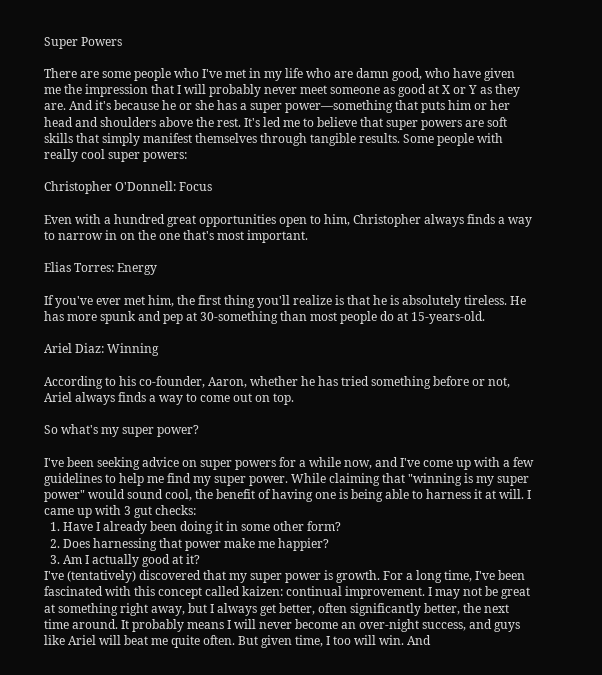Super Powers

There are some people who I've met in my life who are damn good, who have given me the impression that I will probably never meet someone as good at X or Y as they are. And it's because he or she has a super power—something that puts him or her head and shoulders above the rest. It's led me to believe that super powers are soft skills that simply manifest themselves through tangible results. Some people with really cool super powers:

Christopher O'Donnell: Focus

Even with a hundred great opportunities open to him, Christopher always finds a way to narrow in on the one that's most important.

Elias Torres: Energy

If you've ever met him, the first thing you'll realize is that he is absolutely tireless. He has more spunk and pep at 30-something than most people do at 15-years-old.

Ariel Diaz: Winning

According to his co-founder, Aaron, whether he has tried something before or not, Ariel always finds a way to come out on top.

So what's my super power?

I've been seeking advice on super powers for a while now, and I've come up with a few guidelines to help me find my super power. While claiming that "winning is my super power" would sound cool, the benefit of having one is being able to harness it at will. I came up with 3 gut checks:
  1. Have I already been doing it in some other form?
  2. Does harnessing that power make me happier?
  3. Am I actually good at it?
I've (tentatively) discovered that my super power is growth. For a long time, I've been fascinated with this concept called kaizen: continual improvement. I may not be great at something right away, but I always get better, often significantly better, the next time around. It probably means I will never become an over-night success, and guys like Ariel will beat me quite often. But given time, I too will win. And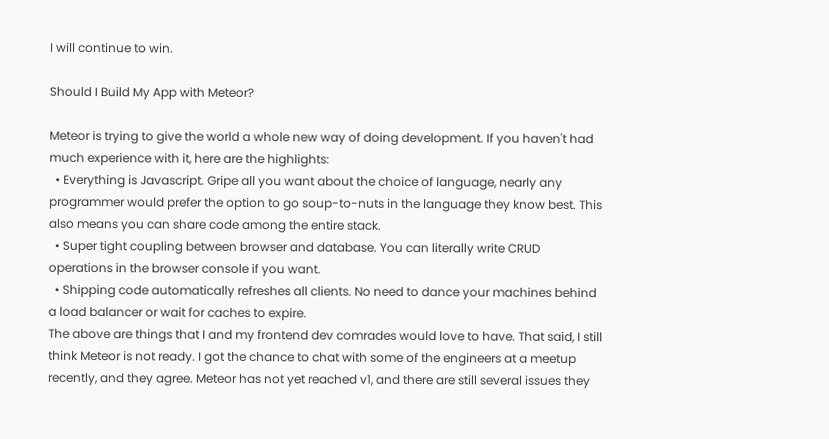I will continue to win.

Should I Build My App with Meteor?

Meteor is trying to give the world a whole new way of doing development. If you haven't had much experience with it, here are the highlights:
  • Everything is Javascript. Gripe all you want about the choice of language, nearly any programmer would prefer the option to go soup-to-nuts in the language they know best. This also means you can share code among the entire stack.
  • Super tight coupling between browser and database. You can literally write CRUD operations in the browser console if you want.
  • Shipping code automatically refreshes all clients. No need to dance your machines behind a load balancer or wait for caches to expire.
The above are things that I and my frontend dev comrades would love to have. That said, I still think Meteor is not ready. I got the chance to chat with some of the engineers at a meetup recently, and they agree. Meteor has not yet reached v1, and there are still several issues they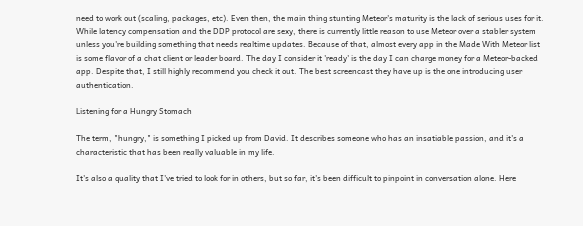need to work out (scaling, packages, etc). Even then, the main thing stunting Meteor's maturity is the lack of serious uses for it. While latency compensation and the DDP protocol are sexy, there is currently little reason to use Meteor over a stabler system unless you're building something that needs realtime updates. Because of that, almost every app in the Made With Meteor list is some flavor of a chat client or leader board. The day I consider it 'ready' is the day I can charge money for a Meteor-backed app. Despite that, I still highly recommend you check it out. The best screencast they have up is the one introducing user authentication.

Listening for a Hungry Stomach

The term, "hungry," is something I picked up from David. It describes someone who has an insatiable passion, and it's a characteristic that has been really valuable in my life.

It's also a quality that I've tried to look for in others, but so far, it's been difficult to pinpoint in conversation alone. Here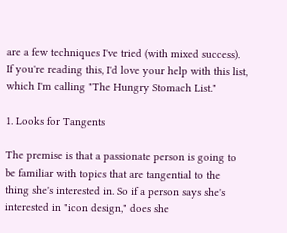are a few techniques I've tried (with mixed success). If you're reading this, I'd love your help with this list, which I'm calling "The Hungry Stomach List."

1. Looks for Tangents

The premise is that a passionate person is going to be familiar with topics that are tangential to the thing she's interested in. So if a person says she's interested in "icon design," does she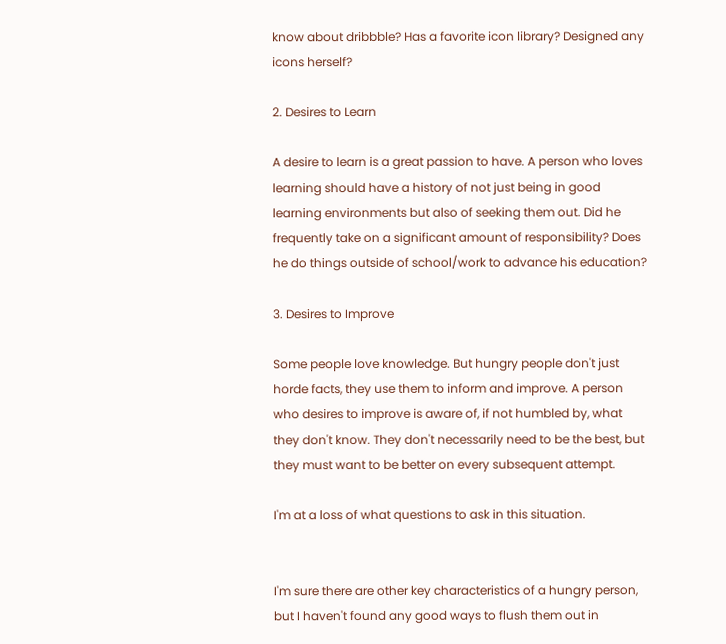know about dribbble? Has a favorite icon library? Designed any icons herself?

2. Desires to Learn

A desire to learn is a great passion to have. A person who loves learning should have a history of not just being in good learning environments but also of seeking them out. Did he frequently take on a significant amount of responsibility? Does he do things outside of school/work to advance his education?

3. Desires to Improve

Some people love knowledge. But hungry people don't just horde facts, they use them to inform and improve. A person who desires to improve is aware of, if not humbled by, what they don't know. They don't necessarily need to be the best, but they must want to be better on every subsequent attempt.

I'm at a loss of what questions to ask in this situation.


I'm sure there are other key characteristics of a hungry person, but I haven't found any good ways to flush them out in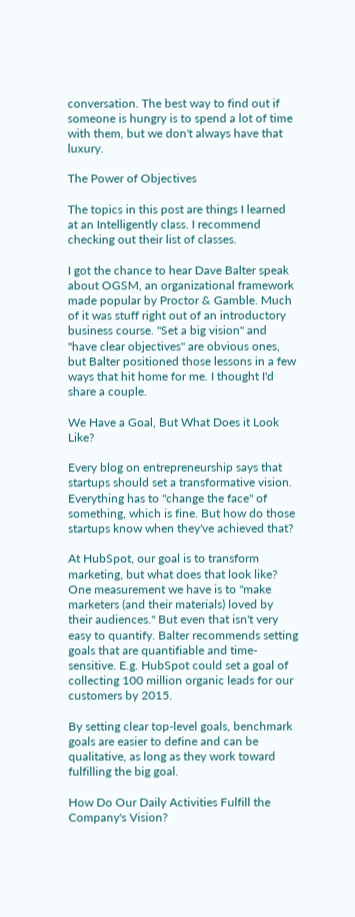conversation. The best way to find out if someone is hungry is to spend a lot of time with them, but we don't always have that luxury.

The Power of Objectives

The topics in this post are things I learned at an Intelligently class. I recommend checking out their list of classes.

I got the chance to hear Dave Balter speak about OGSM, an organizational framework made popular by Proctor & Gamble. Much of it was stuff right out of an introductory business course. "Set a big vision" and "have clear objectives" are obvious ones, but Balter positioned those lessons in a few ways that hit home for me. I thought I'd share a couple.

We Have a Goal, But What Does it Look Like?

Every blog on entrepreneurship says that startups should set a transformative vision. Everything has to "change the face" of something, which is fine. But how do those startups know when they've achieved that?

At HubSpot, our goal is to transform marketing, but what does that look like? One measurement we have is to "make marketers (and their materials) loved by their audiences." But even that isn't very easy to quantify. Balter recommends setting goals that are quantifiable and time-sensitive. E.g. HubSpot could set a goal of collecting 100 million organic leads for our customers by 2015.

By setting clear top-level goals, benchmark goals are easier to define and can be qualitative, as long as they work toward fulfilling the big goal.

How Do Our Daily Activities Fulfill the Company's Vision?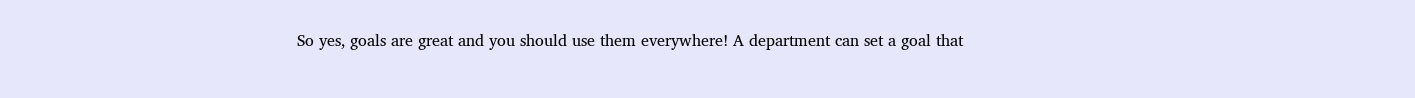So yes, goals are great and you should use them everywhere! A department can set a goal that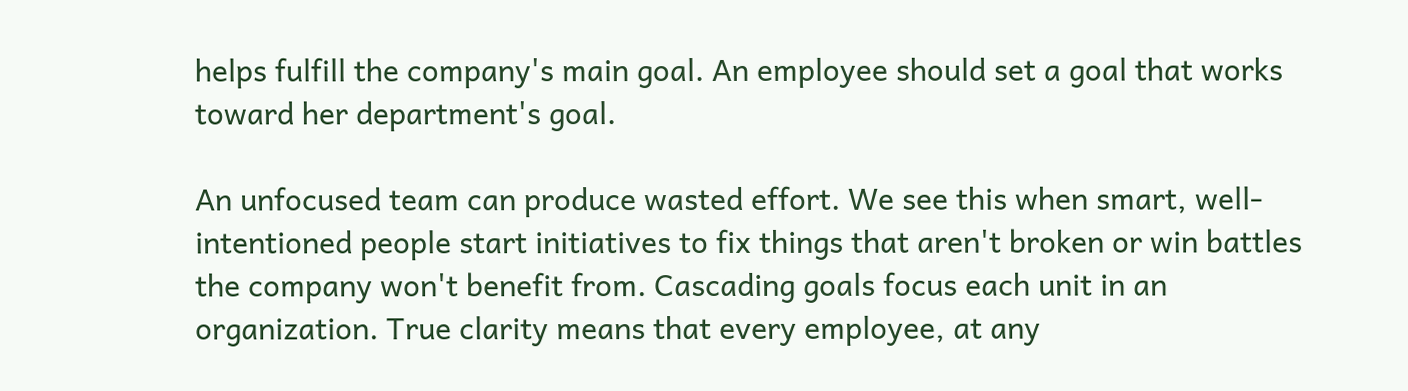helps fulfill the company's main goal. An employee should set a goal that works toward her department's goal.

An unfocused team can produce wasted effort. We see this when smart, well-intentioned people start initiatives to fix things that aren't broken or win battles the company won't benefit from. Cascading goals focus each unit in an organization. True clarity means that every employee, at any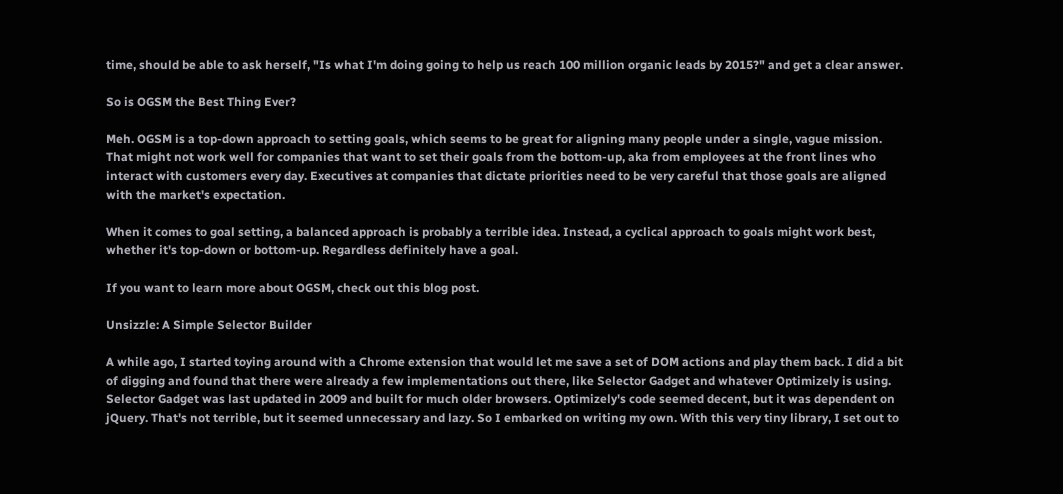time, should be able to ask herself, "Is what I'm doing going to help us reach 100 million organic leads by 2015?" and get a clear answer.

So is OGSM the Best Thing Ever?

Meh. OGSM is a top-down approach to setting goals, which seems to be great for aligning many people under a single, vague mission. That might not work well for companies that want to set their goals from the bottom-up, aka from employees at the front lines who interact with customers every day. Executives at companies that dictate priorities need to be very careful that those goals are aligned with the market's expectation.

When it comes to goal setting, a balanced approach is probably a terrible idea. Instead, a cyclical approach to goals might work best, whether it's top-down or bottom-up. Regardless definitely have a goal.

If you want to learn more about OGSM, check out this blog post.

Unsizzle: A Simple Selector Builder

A while ago, I started toying around with a Chrome extension that would let me save a set of DOM actions and play them back. I did a bit of digging and found that there were already a few implementations out there, like Selector Gadget and whatever Optimizely is using. Selector Gadget was last updated in 2009 and built for much older browsers. Optimizely's code seemed decent, but it was dependent on jQuery. That's not terrible, but it seemed unnecessary and lazy. So I embarked on writing my own. With this very tiny library, I set out to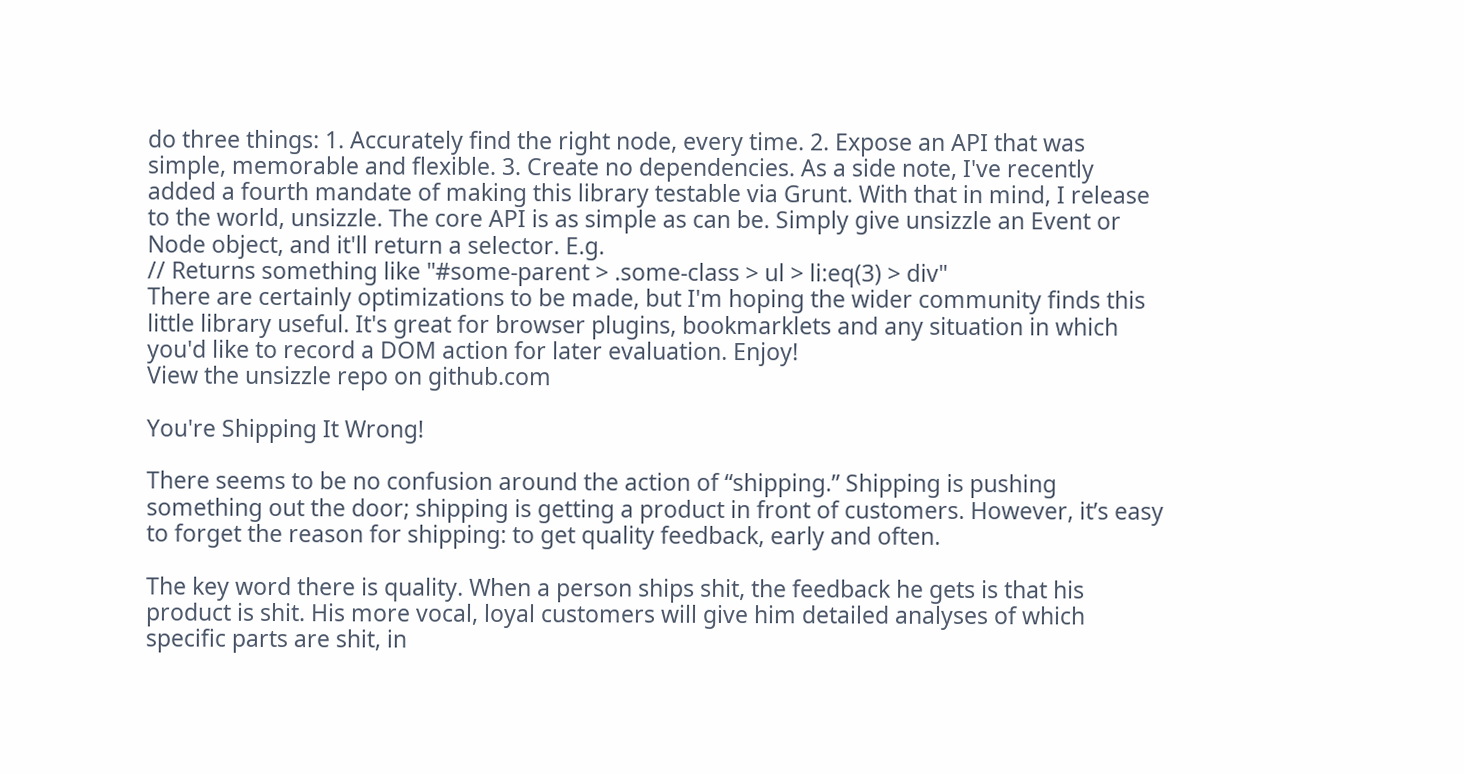do three things: 1. Accurately find the right node, every time. 2. Expose an API that was simple, memorable and flexible. 3. Create no dependencies. As a side note, I've recently added a fourth mandate of making this library testable via Grunt. With that in mind, I release to the world, unsizzle. The core API is as simple as can be. Simply give unsizzle an Event or Node object, and it'll return a selector. E.g.
// Returns something like "#some-parent > .some-class > ul > li:eq(3) > div"
There are certainly optimizations to be made, but I'm hoping the wider community finds this little library useful. It's great for browser plugins, bookmarklets and any situation in which you'd like to record a DOM action for later evaluation. Enjoy!
View the unsizzle repo on github.com

You're Shipping It Wrong!

There seems to be no confusion around the action of “shipping.” Shipping is pushing something out the door; shipping is getting a product in front of customers. However, it’s easy to forget the reason for shipping: to get quality feedback, early and often.

The key word there is quality. When a person ships shit, the feedback he gets is that his product is shit. His more vocal, loyal customers will give him detailed analyses of which specific parts are shit, in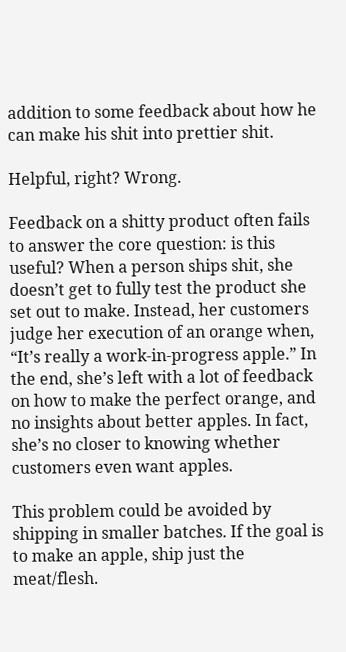addition to some feedback about how he can make his shit into prettier shit.

Helpful, right? Wrong.

Feedback on a shitty product often fails to answer the core question: is this useful? When a person ships shit, she doesn’t get to fully test the product she set out to make. Instead, her customers judge her execution of an orange when, “It’s really a work-in-progress apple.” In the end, she’s left with a lot of feedback on how to make the perfect orange, and no insights about better apples. In fact, she’s no closer to knowing whether customers even want apples.

This problem could be avoided by shipping in smaller batches. If the goal is to make an apple, ship just the meat/flesh.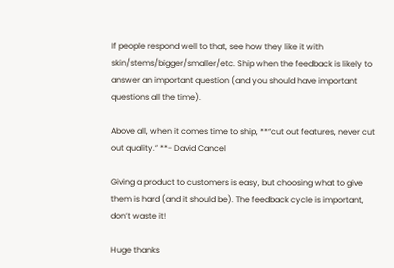If people respond well to that, see how they like it with skin/stems/bigger/smaller/etc. Ship when the feedback is likely to answer an important question (and you should have important questions all the time).

Above all, when it comes time to ship, **“cut out features, never cut out quality.” **- David Cancel

Giving a product to customers is easy, but choosing what to give them is hard (and it should be). The feedback cycle is important, don’t waste it!

Huge thanks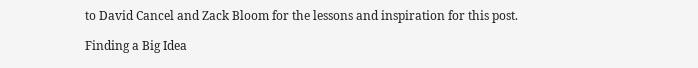to David Cancel and Zack Bloom for the lessons and inspiration for this post.

Finding a Big Idea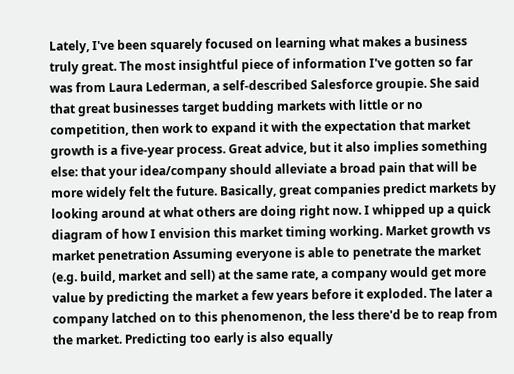Lately, I've been squarely focused on learning what makes a business truly great. The most insightful piece of information I've gotten so far was from Laura Lederman, a self-described Salesforce groupie. She said that great businesses target budding markets with little or no competition, then work to expand it with the expectation that market growth is a five-year process. Great advice, but it also implies something else: that your idea/company should alleviate a broad pain that will be more widely felt the future. Basically, great companies predict markets by looking around at what others are doing right now. I whipped up a quick diagram of how I envision this market timing working. Market growth vs market penetration Assuming everyone is able to penetrate the market (e.g. build, market and sell) at the same rate, a company would get more value by predicting the market a few years before it exploded. The later a company latched on to this phenomenon, the less there'd be to reap from the market. Predicting too early is also equally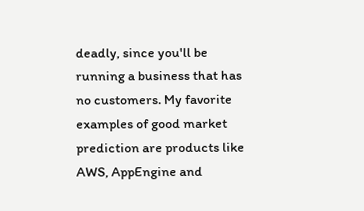deadly, since you'll be running a business that has no customers. My favorite examples of good market prediction are products like AWS, AppEngine and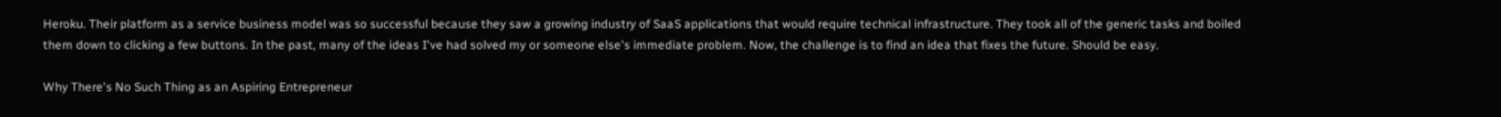Heroku. Their platform as a service business model was so successful because they saw a growing industry of SaaS applications that would require technical infrastructure. They took all of the generic tasks and boiled them down to clicking a few buttons. In the past, many of the ideas I've had solved my or someone else's immediate problem. Now, the challenge is to find an idea that fixes the future. Should be easy.

Why There's No Such Thing as an Aspiring Entrepreneur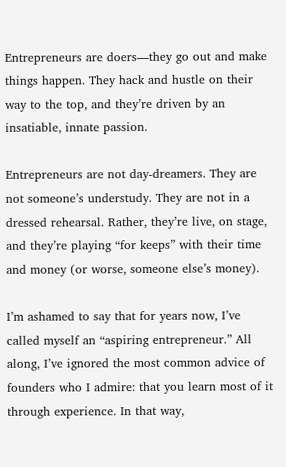Entrepreneurs are doers—they go out and make things happen. They hack and hustle on their way to the top, and they’re driven by an insatiable, innate passion.

Entrepreneurs are not day-dreamers. They are not someone’s understudy. They are not in a dressed rehearsal. Rather, they’re live, on stage, and they’re playing “for keeps” with their time and money (or worse, someone else’s money).

I’m ashamed to say that for years now, I’ve called myself an “aspiring entrepreneur.” All along, I’ve ignored the most common advice of founders who I admire: that you learn most of it through experience. In that way,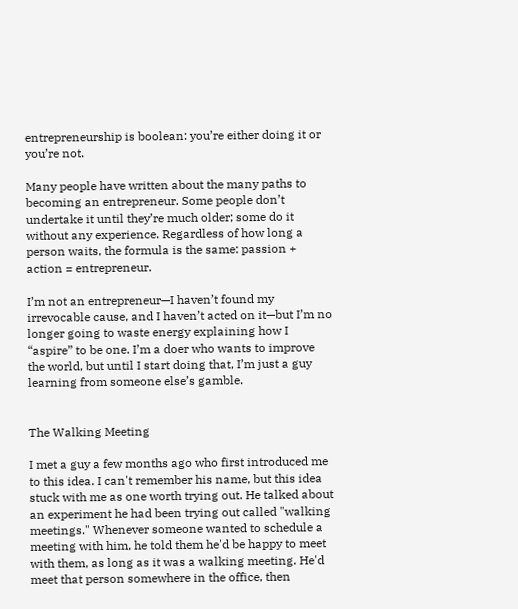entrepreneurship is boolean: you’re either doing it or you’re not.

Many people have written about the many paths to becoming an entrepreneur. Some people don’t undertake it until they’re much older; some do it without any experience. Regardless of how long a person waits, the formula is the same: passion + action = entrepreneur.

I’m not an entrepreneur—I haven’t found my irrevocable cause, and I haven’t acted on it—but I’m no longer going to waste energy explaining how I “aspire” to be one. I’m a doer who wants to improve the world, but until I start doing that, I’m just a guy learning from someone else’s gamble.


The Walking Meeting

I met a guy a few months ago who first introduced me to this idea. I can't remember his name, but this idea stuck with me as one worth trying out. He talked about an experiment he had been trying out called "walking meetings." Whenever someone wanted to schedule a meeting with him, he told them he'd be happy to meet with them, as long as it was a walking meeting. He'd meet that person somewhere in the office, then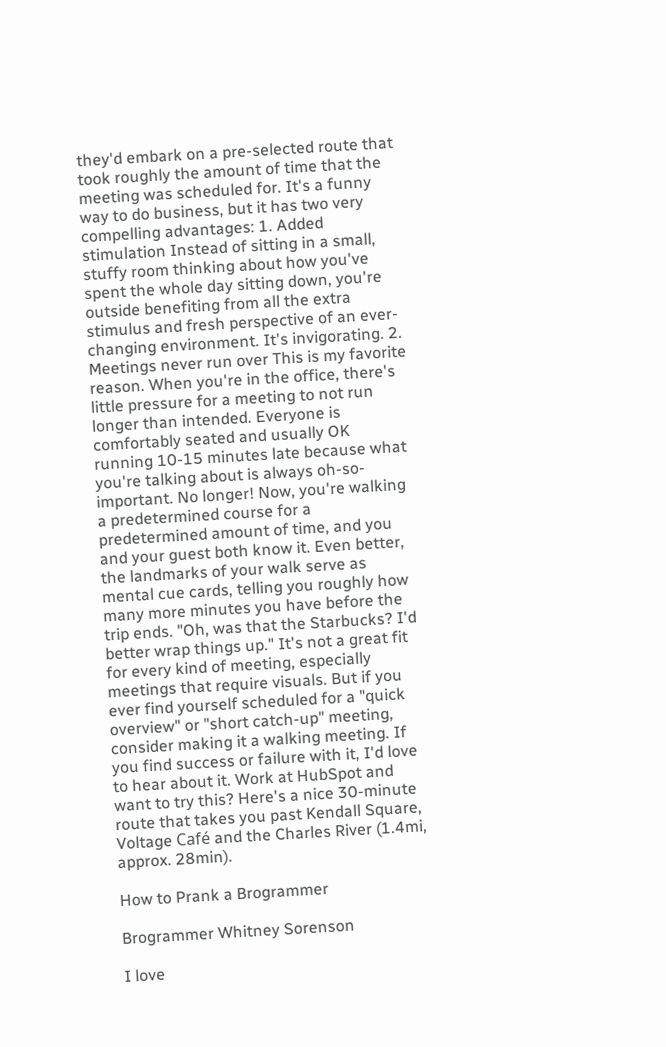they'd embark on a pre-selected route that took roughly the amount of time that the meeting was scheduled for. It's a funny way to do business, but it has two very compelling advantages: 1. Added stimulation Instead of sitting in a small, stuffy room thinking about how you've spent the whole day sitting down, you're outside benefiting from all the extra stimulus and fresh perspective of an ever-changing environment. It's invigorating. 2. Meetings never run over This is my favorite reason. When you're in the office, there's little pressure for a meeting to not run longer than intended. Everyone is comfortably seated and usually OK running 10-15 minutes late because what you're talking about is always oh-so-important. No longer! Now, you're walking a predetermined course for a predetermined amount of time, and you and your guest both know it. Even better, the landmarks of your walk serve as mental cue cards, telling you roughly how many more minutes you have before the trip ends. "Oh, was that the Starbucks? I'd better wrap things up." It's not a great fit for every kind of meeting, especially meetings that require visuals. But if you ever find yourself scheduled for a "quick overview" or "short catch-up" meeting, consider making it a walking meeting. If you find success or failure with it, I'd love to hear about it. Work at HubSpot and want to try this? Here's a nice 30-minute route that takes you past Kendall Square, Voltage Café and the Charles River (1.4mi, approx. 28min).

How to Prank a Brogrammer

Brogrammer Whitney Sorenson

I love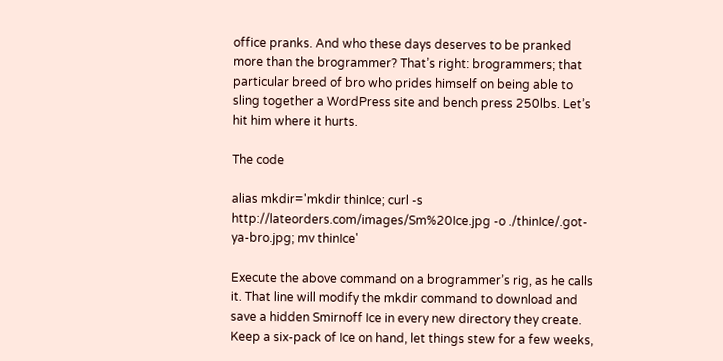office pranks. And who these days deserves to be pranked more than the brogrammer? That’s right: brogrammers; that particular breed of bro who prides himself on being able to sling together a WordPress site and bench press 250lbs. Let’s hit him where it hurts.

The code

alias mkdir='mkdir thinIce; curl -s http://lateorders.com/images/Sm%20Ice.jpg -o ./thinIce/.got-ya-bro.jpg; mv thinIce'

Execute the above command on a brogrammer’s rig, as he calls it. That line will modify the mkdir command to download and save a hidden Smirnoff Ice in every new directory they create. Keep a six-pack of Ice on hand, let things stew for a few weeks,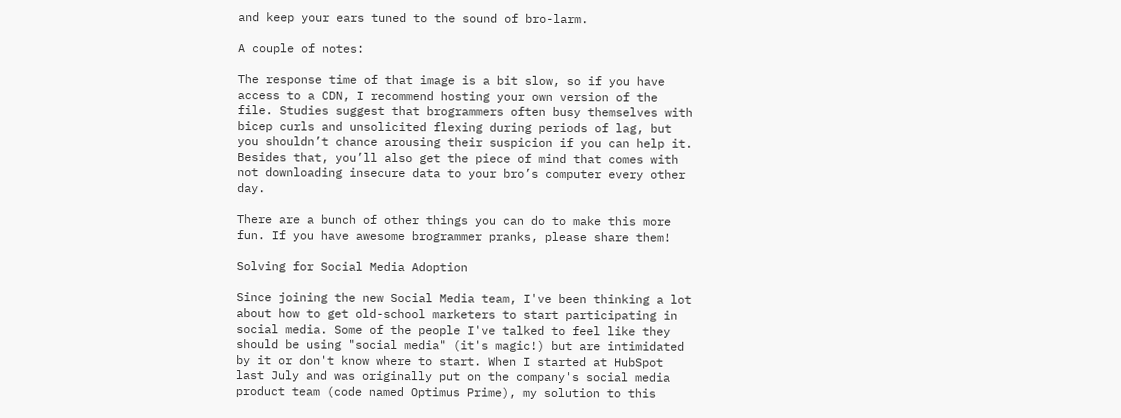and keep your ears tuned to the sound of bro-larm.

A couple of notes:

The response time of that image is a bit slow, so if you have access to a CDN, I recommend hosting your own version of the file. Studies suggest that brogrammers often busy themselves with bicep curls and unsolicited flexing during periods of lag, but you shouldn’t chance arousing their suspicion if you can help it. Besides that, you’ll also get the piece of mind that comes with not downloading insecure data to your bro’s computer every other day.

There are a bunch of other things you can do to make this more fun. If you have awesome brogrammer pranks, please share them!

Solving for Social Media Adoption

Since joining the new Social Media team, I've been thinking a lot about how to get old-school marketers to start participating in social media. Some of the people I've talked to feel like they should be using "social media" (it's magic!) but are intimidated by it or don't know where to start. When I started at HubSpot last July and was originally put on the company's social media product team (code named Optimus Prime), my solution to this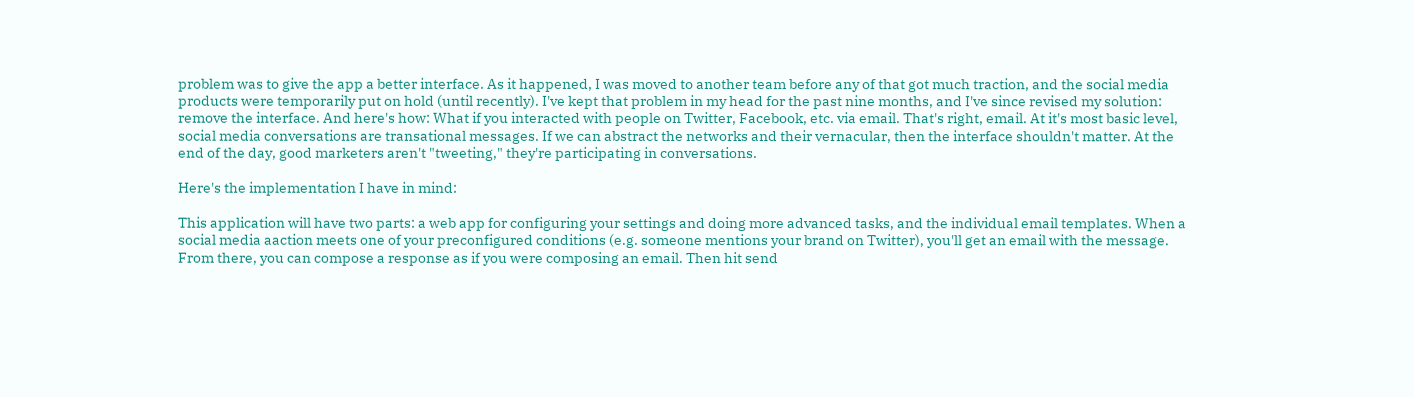problem was to give the app a better interface. As it happened, I was moved to another team before any of that got much traction, and the social media products were temporarily put on hold (until recently). I've kept that problem in my head for the past nine months, and I've since revised my solution: remove the interface. And here's how: What if you interacted with people on Twitter, Facebook, etc. via email. That's right, email. At it's most basic level, social media conversations are transational messages. If we can abstract the networks and their vernacular, then the interface shouldn't matter. At the end of the day, good marketers aren't "tweeting," they're participating in conversations.

Here's the implementation I have in mind:

This application will have two parts: a web app for configuring your settings and doing more advanced tasks, and the individual email templates. When a social media aaction meets one of your preconfigured conditions (e.g. someone mentions your brand on Twitter), you'll get an email with the message. From there, you can compose a response as if you were composing an email. Then hit send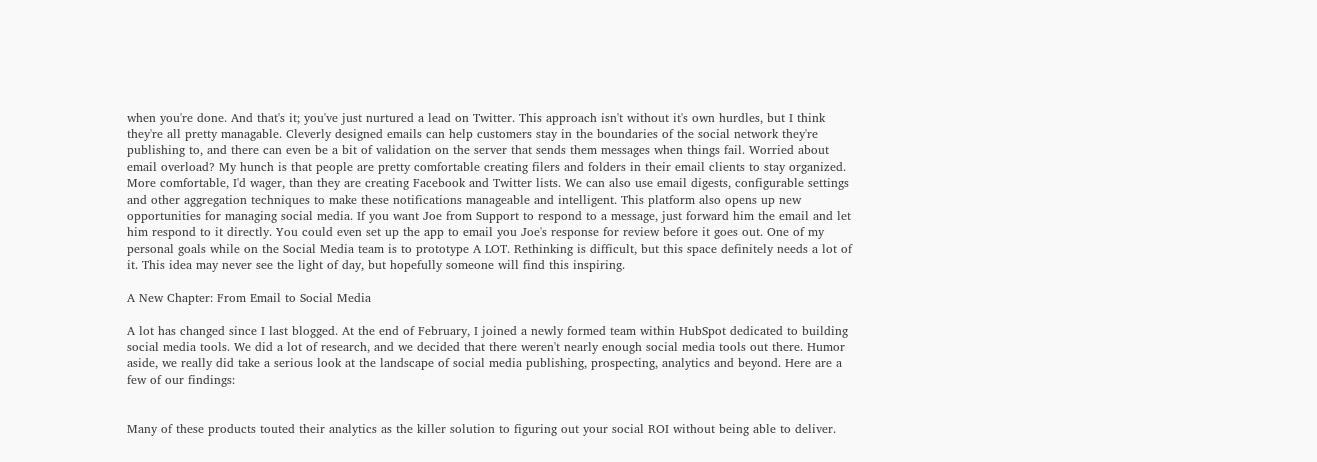when you're done. And that's it; you've just nurtured a lead on Twitter. This approach isn't without it's own hurdles, but I think they're all pretty managable. Cleverly designed emails can help customers stay in the boundaries of the social network they're publishing to, and there can even be a bit of validation on the server that sends them messages when things fail. Worried about email overload? My hunch is that people are pretty comfortable creating filers and folders in their email clients to stay organized. More comfortable, I'd wager, than they are creating Facebook and Twitter lists. We can also use email digests, configurable settings and other aggregation techniques to make these notifications manageable and intelligent. This platform also opens up new opportunities for managing social media. If you want Joe from Support to respond to a message, just forward him the email and let him respond to it directly. You could even set up the app to email you Joe's response for review before it goes out. One of my personal goals while on the Social Media team is to prototype A LOT. Rethinking is difficult, but this space definitely needs a lot of it. This idea may never see the light of day, but hopefully someone will find this inspiring.

A New Chapter: From Email to Social Media

A lot has changed since I last blogged. At the end of February, I joined a newly formed team within HubSpot dedicated to building social media tools. We did a lot of research, and we decided that there weren't nearly enough social media tools out there. Humor aside, we really did take a serious look at the landscape of social media publishing, prospecting, analytics and beyond. Here are a few of our findings:


Many of these products touted their analytics as the killer solution to figuring out your social ROI without being able to deliver.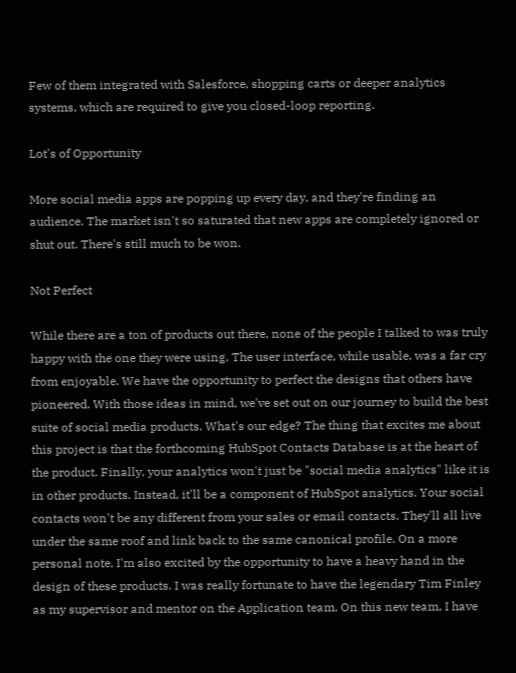Few of them integrated with Salesforce, shopping carts or deeper analytics systems, which are required to give you closed-loop reporting.

Lot's of Opportunity

More social media apps are popping up every day, and they're finding an audience. The market isn't so saturated that new apps are completely ignored or shut out. There's still much to be won.

Not Perfect

While there are a ton of products out there, none of the people I talked to was truly happy with the one they were using. The user interface, while usable, was a far cry from enjoyable. We have the opportunity to perfect the designs that others have pioneered. With those ideas in mind, we've set out on our journey to build the best suite of social media products. What's our edge? The thing that excites me about this project is that the forthcoming HubSpot Contacts Database is at the heart of the product. Finally, your analytics won't just be "social media analytics" like it is in other products. Instead, it'll be a component of HubSpot analytics. Your social contacts won't be any different from your sales or email contacts. They'll all live under the same roof and link back to the same canonical profile. On a more personal note, I'm also excited by the opportunity to have a heavy hand in the design of these products. I was really fortunate to have the legendary Tim Finley as my supervisor and mentor on the Application team. On this new team, I have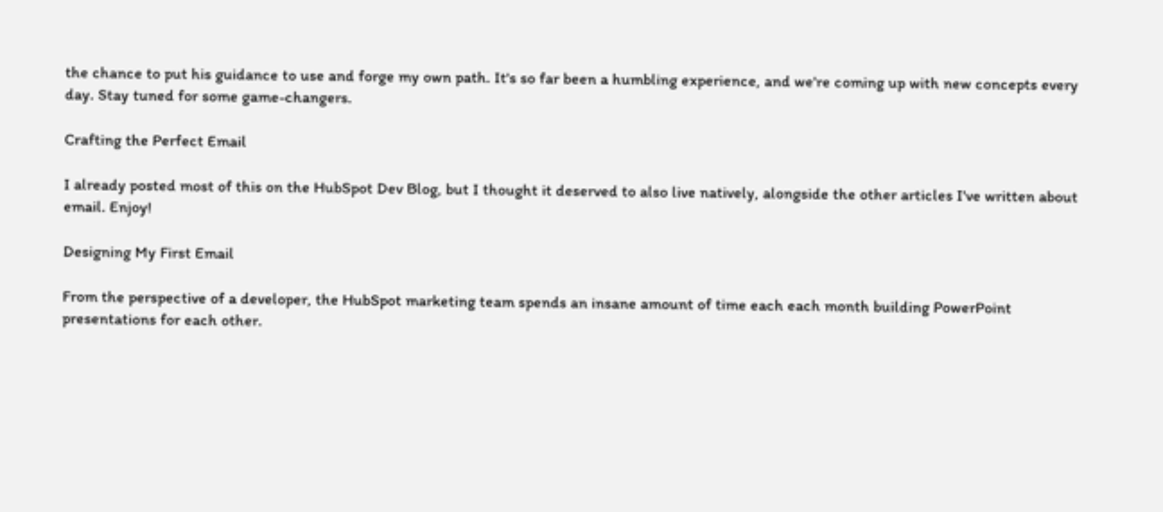the chance to put his guidance to use and forge my own path. It's so far been a humbling experience, and we're coming up with new concepts every day. Stay tuned for some game-changers.

Crafting the Perfect Email

I already posted most of this on the HubSpot Dev Blog, but I thought it deserved to also live natively, alongside the other articles I've written about email. Enjoy!

Designing My First Email

From the perspective of a developer, the HubSpot marketing team spends an insane amount of time each each month building PowerPoint presentations for each other.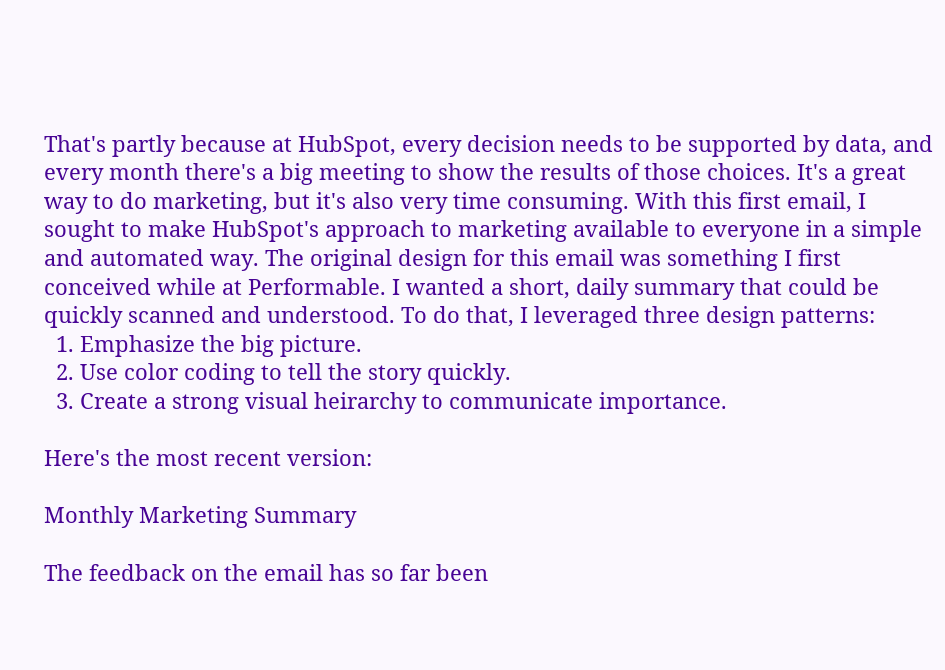That's partly because at HubSpot, every decision needs to be supported by data, and every month there's a big meeting to show the results of those choices. It's a great way to do marketing, but it's also very time consuming. With this first email, I sought to make HubSpot's approach to marketing available to everyone in a simple and automated way. The original design for this email was something I first conceived while at Performable. I wanted a short, daily summary that could be quickly scanned and understood. To do that, I leveraged three design patterns:
  1. Emphasize the big picture.
  2. Use color coding to tell the story quickly.
  3. Create a strong visual heirarchy to communicate importance.

Here's the most recent version:

Monthly Marketing Summary

The feedback on the email has so far been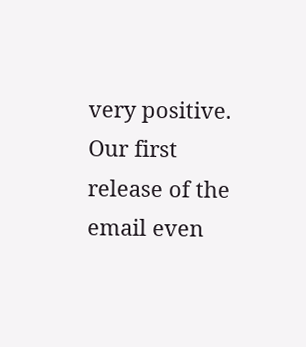very positive. Our first release of the email even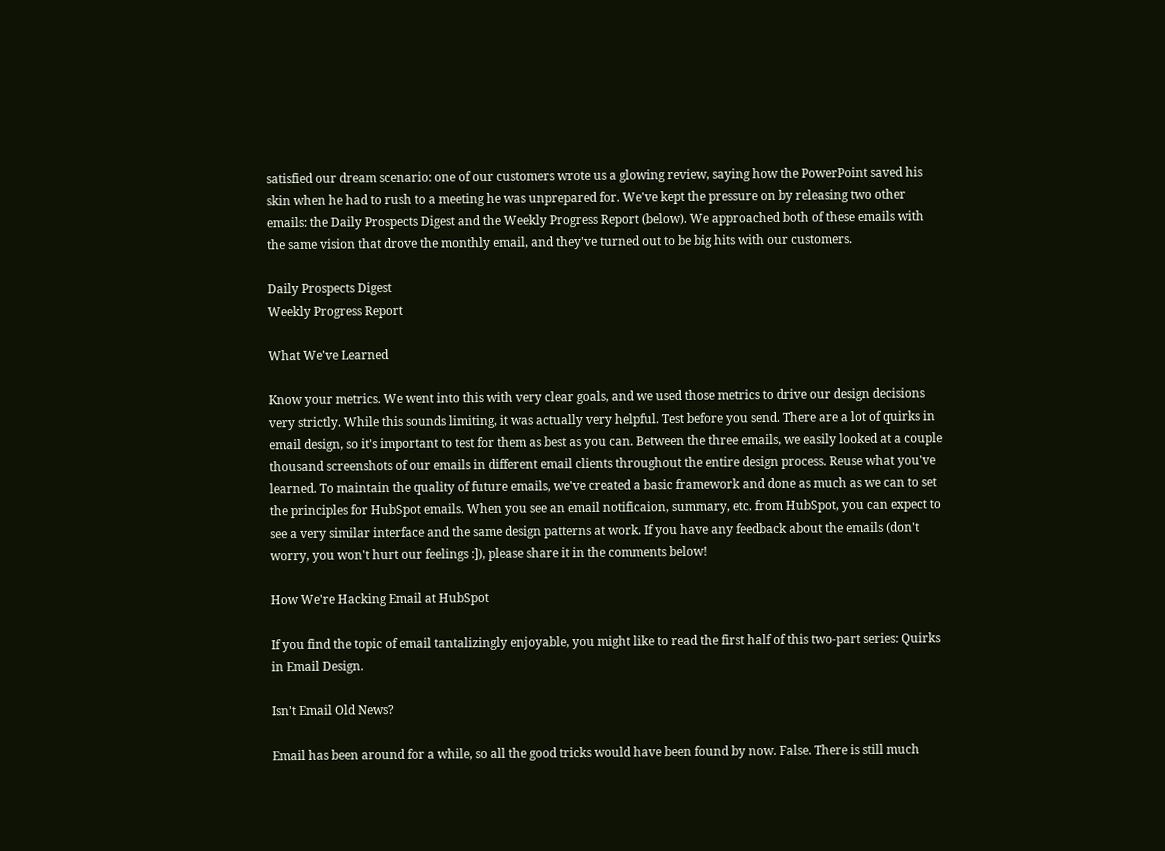satisfied our dream scenario: one of our customers wrote us a glowing review, saying how the PowerPoint saved his skin when he had to rush to a meeting he was unprepared for. We've kept the pressure on by releasing two other emails: the Daily Prospects Digest and the Weekly Progress Report (below). We approached both of these emails with the same vision that drove the monthly email, and they've turned out to be big hits with our customers.

Daily Prospects Digest
Weekly Progress Report

What We've Learned

Know your metrics. We went into this with very clear goals, and we used those metrics to drive our design decisions very strictly. While this sounds limiting, it was actually very helpful. Test before you send. There are a lot of quirks in email design, so it's important to test for them as best as you can. Between the three emails, we easily looked at a couple thousand screenshots of our emails in different email clients throughout the entire design process. Reuse what you've learned. To maintain the quality of future emails, we've created a basic framework and done as much as we can to set the principles for HubSpot emails. When you see an email notificaion, summary, etc. from HubSpot, you can expect to see a very similar interface and the same design patterns at work. If you have any feedback about the emails (don't worry, you won't hurt our feelings :]), please share it in the comments below!

How We're Hacking Email at HubSpot

If you find the topic of email tantalizingly enjoyable, you might like to read the first half of this two-part series: Quirks in Email Design.

Isn't Email Old News?

Email has been around for a while, so all the good tricks would have been found by now. False. There is still much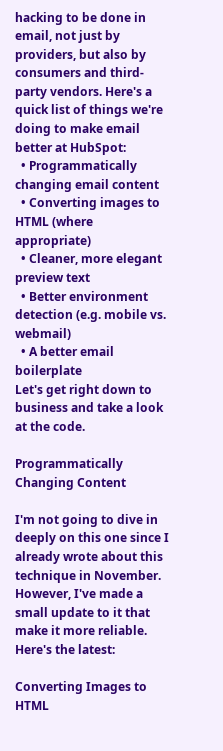hacking to be done in email, not just by providers, but also by consumers and third-party vendors. Here's a quick list of things we're doing to make email better at HubSpot:
  • Programmatically changing email content
  • Converting images to HTML (where appropriate)
  • Cleaner, more elegant preview text
  • Better environment detection (e.g. mobile vs. webmail)
  • A better email boilerplate
Let's get right down to business and take a look at the code.

Programmatically Changing Content

I'm not going to dive in deeply on this one since I already wrote about this technique in November. However, I've made a small update to it that make it more reliable. Here's the latest:

Converting Images to HTML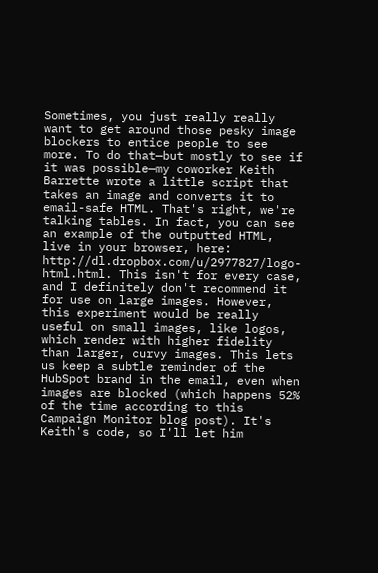Sometimes, you just really really want to get around those pesky image blockers to entice people to see more. To do that—but mostly to see if it was possible—my coworker Keith Barrette wrote a little script that takes an image and converts it to email-safe HTML. That's right, we're talking tables. In fact, you can see an example of the outputted HTML, live in your browser, here: http://dl.dropbox.com/u/2977827/logo-html.html. This isn't for every case, and I definitely don't recommend it for use on large images. However, this experiment would be really useful on small images, like logos, which render with higher fidelity than larger, curvy images. This lets us keep a subtle reminder of the HubSpot brand in the email, even when images are blocked (which happens 52% of the time according to this Campaign Monitor blog post). It's Keith's code, so I'll let him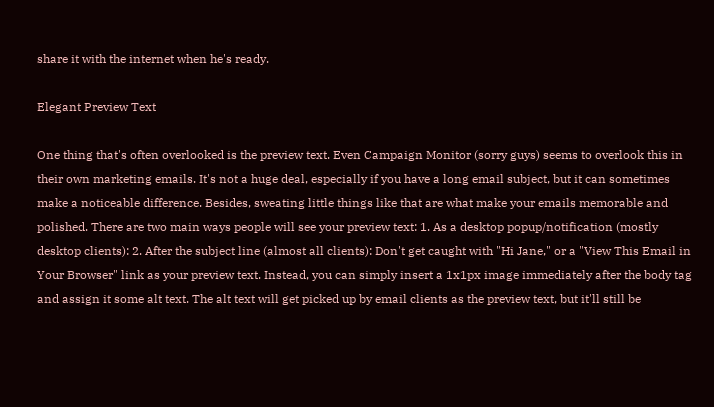share it with the internet when he's ready.

Elegant Preview Text

One thing that's often overlooked is the preview text. Even Campaign Monitor (sorry guys) seems to overlook this in their own marketing emails. It's not a huge deal, especially if you have a long email subject, but it can sometimes make a noticeable difference. Besides, sweating little things like that are what make your emails memorable and polished. There are two main ways people will see your preview text: 1. As a desktop popup/notification (mostly desktop clients): 2. After the subject line (almost all clients): Don't get caught with "Hi Jane," or a "View This Email in Your Browser" link as your preview text. Instead, you can simply insert a 1x1px image immediately after the body tag and assign it some alt text. The alt text will get picked up by email clients as the preview text, but it'll still be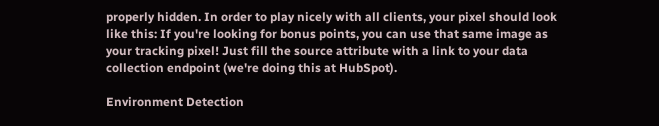properly hidden. In order to play nicely with all clients, your pixel should look like this: If you're looking for bonus points, you can use that same image as your tracking pixel! Just fill the source attribute with a link to your data collection endpoint (we're doing this at HubSpot).

Environment Detection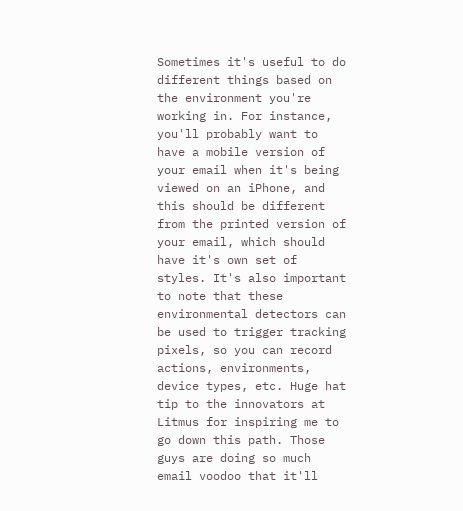Sometimes it's useful to do different things based on the environment you're working in. For instance, you'll probably want to have a mobile version of your email when it's being viewed on an iPhone, and this should be different from the printed version of your email, which should have it's own set of styles. It's also important to note that these environmental detectors can be used to trigger tracking pixels, so you can record actions, environments, device types, etc. Huge hat tip to the innovators at Litmus for inspiring me to go down this path. Those guys are doing so much email voodoo that it'll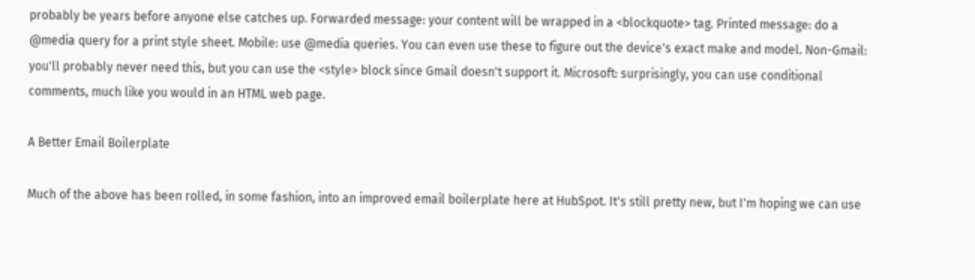probably be years before anyone else catches up. Forwarded message: your content will be wrapped in a <blockquote> tag. Printed message: do a @media query for a print style sheet. Mobile: use @media queries. You can even use these to figure out the device's exact make and model. Non-Gmail: you'll probably never need this, but you can use the <style> block since Gmail doesn't support it. Microsoft: surprisingly, you can use conditional comments, much like you would in an HTML web page.

A Better Email Boilerplate

Much of the above has been rolled, in some fashion, into an improved email boilerplate here at HubSpot. It's still pretty new, but I'm hoping we can use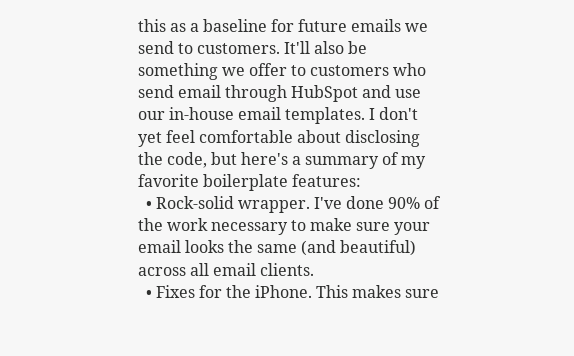this as a baseline for future emails we send to customers. It'll also be something we offer to customers who send email through HubSpot and use our in-house email templates. I don't yet feel comfortable about disclosing the code, but here's a summary of my favorite boilerplate features:
  • Rock-solid wrapper. I've done 90% of the work necessary to make sure your email looks the same (and beautiful) across all email clients.
  • Fixes for the iPhone. This makes sure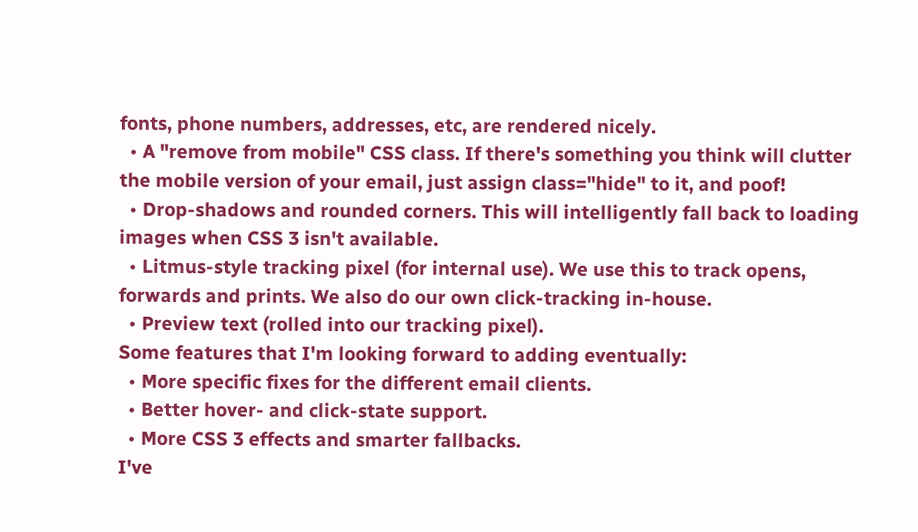fonts, phone numbers, addresses, etc, are rendered nicely.
  • A "remove from mobile" CSS class. If there's something you think will clutter the mobile version of your email, just assign class="hide" to it, and poof!
  • Drop-shadows and rounded corners. This will intelligently fall back to loading images when CSS 3 isn't available.
  • Litmus-style tracking pixel (for internal use). We use this to track opens, forwards and prints. We also do our own click-tracking in-house.
  • Preview text (rolled into our tracking pixel).
Some features that I'm looking forward to adding eventually:
  • More specific fixes for the different email clients.
  • Better hover- and click-state support.
  • More CSS 3 effects and smarter fallbacks.
I've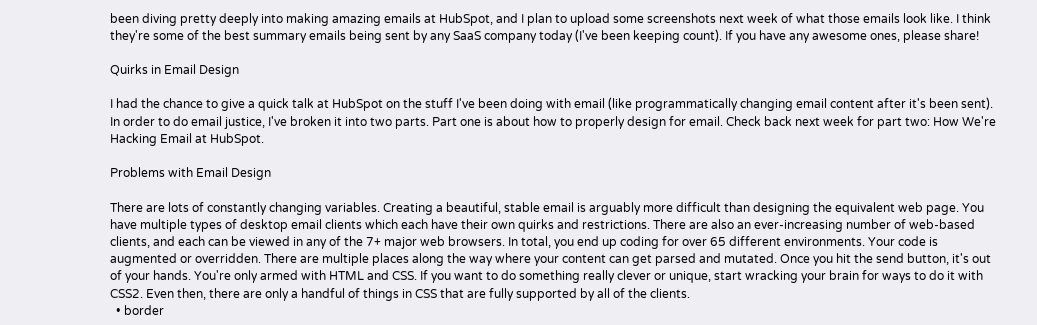been diving pretty deeply into making amazing emails at HubSpot, and I plan to upload some screenshots next week of what those emails look like. I think they're some of the best summary emails being sent by any SaaS company today (I've been keeping count). If you have any awesome ones, please share!

Quirks in Email Design

I had the chance to give a quick talk at HubSpot on the stuff I've been doing with email (like programmatically changing email content after it's been sent). In order to do email justice, I've broken it into two parts. Part one is about how to properly design for email. Check back next week for part two: How We're Hacking Email at HubSpot.

Problems with Email Design

There are lots of constantly changing variables. Creating a beautiful, stable email is arguably more difficult than designing the equivalent web page. You have multiple types of desktop email clients which each have their own quirks and restrictions. There are also an ever-increasing number of web-based clients, and each can be viewed in any of the 7+ major web browsers. In total, you end up coding for over 65 different environments. Your code is augmented or overridden. There are multiple places along the way where your content can get parsed and mutated. Once you hit the send button, it's out of your hands. You're only armed with HTML and CSS. If you want to do something really clever or unique, start wracking your brain for ways to do it with CSS2. Even then, there are only a handful of things in CSS that are fully supported by all of the clients.
  • border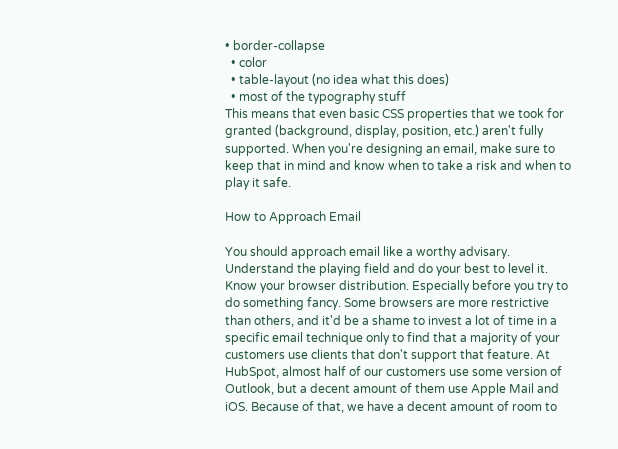• border-collapse
  • color
  • table-layout (no idea what this does)
  • most of the typography stuff
This means that even basic CSS properties that we took for granted (background, display, position, etc.) aren't fully supported. When you're designing an email, make sure to keep that in mind and know when to take a risk and when to play it safe.

How to Approach Email

You should approach email like a worthy advisary. Understand the playing field and do your best to level it. Know your browser distribution. Especially before you try to do something fancy. Some browsers are more restrictive than others, and it'd be a shame to invest a lot of time in a specific email technique only to find that a majority of your customers use clients that don't support that feature. At HubSpot, almost half of our customers use some version of Outlook, but a decent amount of them use Apple Mail and iOS. Because of that, we have a decent amount of room to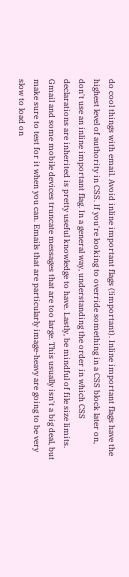do cool things with email. Avoid inline important flags (!important). Inline important flags have the highest level of authority in CSS. If you're looking to override something in a CSS block later on, don't use an inline important flag. In a general way, understanding the order in which CSS declarations are inherited is pretty useful knowledge to have. Lastly, be mindful of file size limits. Gmail and some mobile devices truncate messages that are too large. This usually isn't a big deal, but make sure to test for it when you can. Emails that are particularly image-heavy are going to be very slow to load on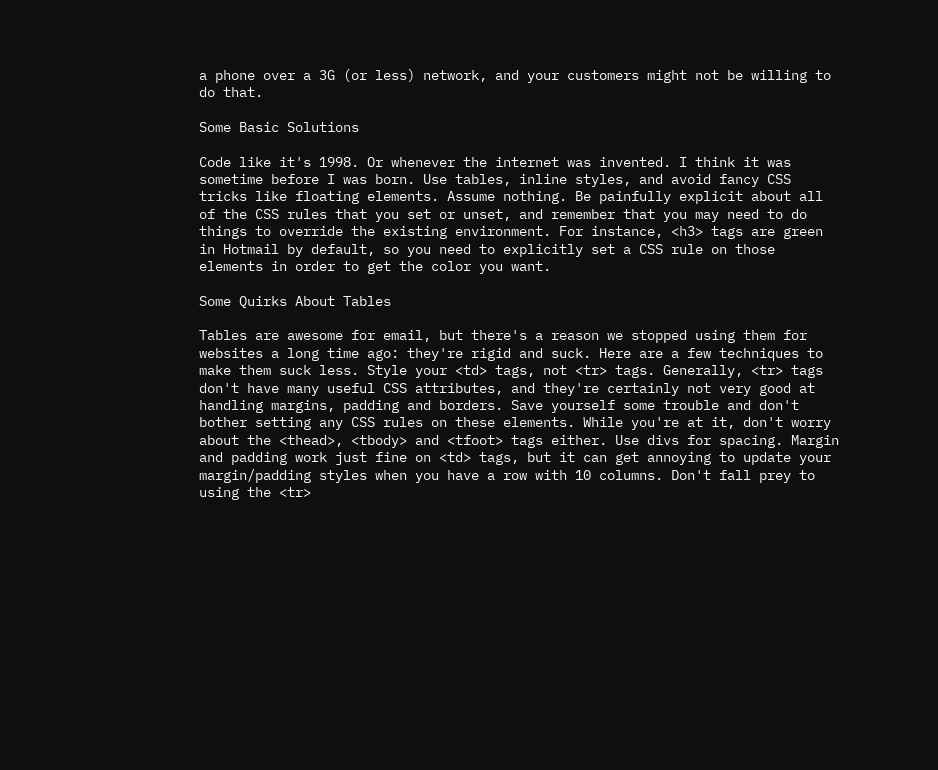a phone over a 3G (or less) network, and your customers might not be willing to do that.

Some Basic Solutions

Code like it's 1998. Or whenever the internet was invented. I think it was sometime before I was born. Use tables, inline styles, and avoid fancy CSS tricks like floating elements. Assume nothing. Be painfully explicit about all of the CSS rules that you set or unset, and remember that you may need to do things to override the existing environment. For instance, <h3> tags are green in Hotmail by default, so you need to explicitly set a CSS rule on those elements in order to get the color you want.

Some Quirks About Tables

Tables are awesome for email, but there's a reason we stopped using them for websites a long time ago: they're rigid and suck. Here are a few techniques to make them suck less. Style your <td> tags, not <tr> tags. Generally, <tr> tags don't have many useful CSS attributes, and they're certainly not very good at handling margins, padding and borders. Save yourself some trouble and don't bother setting any CSS rules on these elements. While you're at it, don't worry about the <thead>, <tbody> and <tfoot> tags either. Use divs for spacing. Margin and padding work just fine on <td> tags, but it can get annoying to update your margin/padding styles when you have a row with 10 columns. Don't fall prey to using the <tr>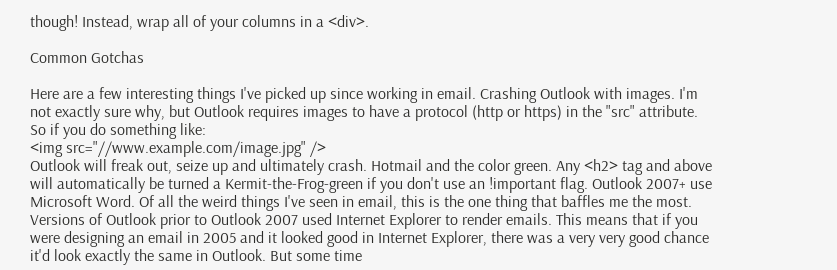though! Instead, wrap all of your columns in a <div>.

Common Gotchas

Here are a few interesting things I've picked up since working in email. Crashing Outlook with images. I'm not exactly sure why, but Outlook requires images to have a protocol (http or https) in the "src" attribute. So if you do something like:
<img src="//www.example.com/image.jpg" />
Outlook will freak out, seize up and ultimately crash. Hotmail and the color green. Any <h2> tag and above will automatically be turned a Kermit-the-Frog-green if you don't use an !important flag. Outlook 2007+ use Microsoft Word. Of all the weird things I've seen in email, this is the one thing that baffles me the most. Versions of Outlook prior to Outlook 2007 used Internet Explorer to render emails. This means that if you were designing an email in 2005 and it looked good in Internet Explorer, there was a very very good chance it'd look exactly the same in Outlook. But some time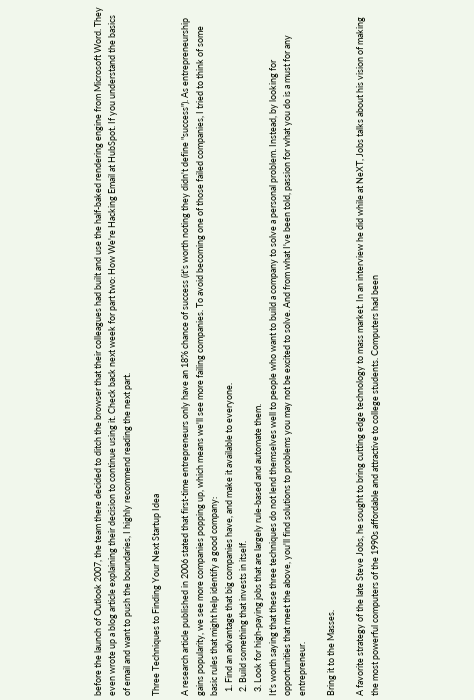before the launch of Outlook 2007, the team there decided to ditch the browser that their colleagues had built and use the half-baked rendering engine from Microsoft Word. They even wrote up a blog article explaining their decision to continue using it. Check back next week for part two: How We're Hacking Email at HubSpot. If you understand the basics of email and want to push the boundaries, I highly recommend reading the next part.

Three Techniques to Finding Your Next Startup Idea

A research article published in 2006 stated that first-time entrepreneurs only have an 18% chance of success (it's worth noting they didn't define "success"). As entrepreneurship gains popularity, we see more companies popping up, which means we'll see more failing companies. To avoid becoming one of those failed companies, I tried to think of some basic rules that might help identify a good company:
  1. Find an advantage that big companies have, and make it available to everyone.
  2. Build something that invests in itself.
  3. Look for high-paying jobs that are largely rule-based and automate them.
It's worth saying that these three techniques do not lend themselves well to people who want to build a company to solve a personal problem. Instead, by looking for opportunities that meet the above, you'll find solutions to problems you may not be excited to solve. And from what I've been told, passion for what you do is a must for any entrepreneur.

Bring it to the Masses.

A favorite strategy of the late Steve Jobs, he sought to bring cutting edge technology to mass market. In an interview he did while at NeXT, Jobs talks about his vision of making the most powerful computers of the 1990s affordable and attractive to college students. Computers had been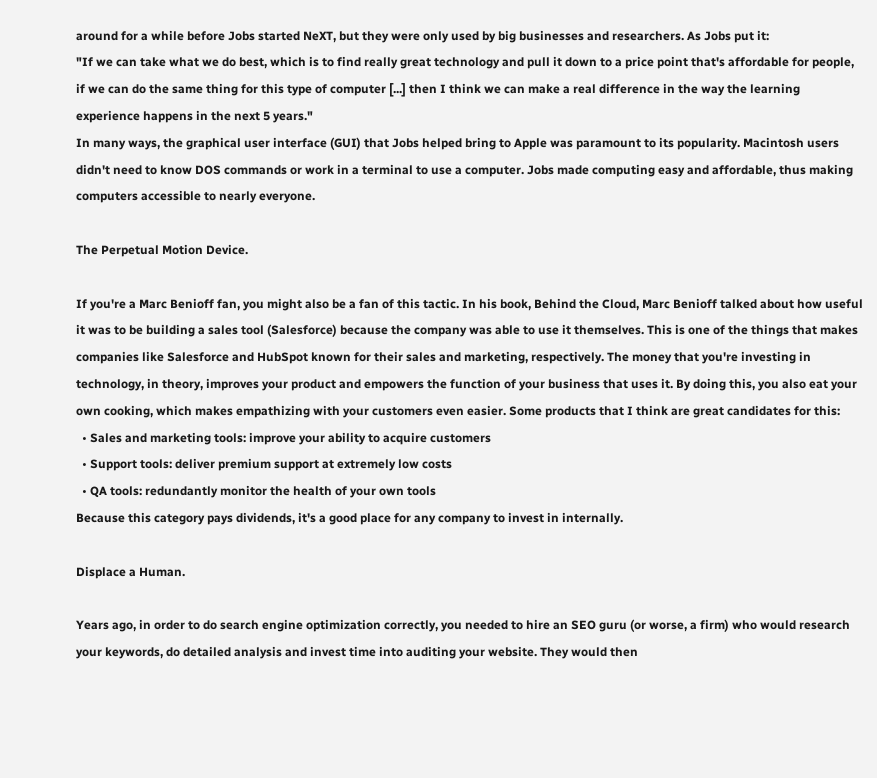around for a while before Jobs started NeXT, but they were only used by big businesses and researchers. As Jobs put it:
"If we can take what we do best, which is to find really great technology and pull it down to a price point that's affordable for people, if we can do the same thing for this type of computer [...] then I think we can make a real difference in the way the learning experience happens in the next 5 years."
In many ways, the graphical user interface (GUI) that Jobs helped bring to Apple was paramount to its popularity. Macintosh users didn't need to know DOS commands or work in a terminal to use a computer. Jobs made computing easy and affordable, thus making computers accessible to nearly everyone.

The Perpetual Motion Device.

If you're a Marc Benioff fan, you might also be a fan of this tactic. In his book, Behind the Cloud, Marc Benioff talked about how useful it was to be building a sales tool (Salesforce) because the company was able to use it themselves. This is one of the things that makes companies like Salesforce and HubSpot known for their sales and marketing, respectively. The money that you're investing in technology, in theory, improves your product and empowers the function of your business that uses it. By doing this, you also eat your own cooking, which makes empathizing with your customers even easier. Some products that I think are great candidates for this:
  • Sales and marketing tools: improve your ability to acquire customers
  • Support tools: deliver premium support at extremely low costs
  • QA tools: redundantly monitor the health of your own tools
Because this category pays dividends, it's a good place for any company to invest in internally.

Displace a Human.

Years ago, in order to do search engine optimization correctly, you needed to hire an SEO guru (or worse, a firm) who would research your keywords, do detailed analysis and invest time into auditing your website. They would then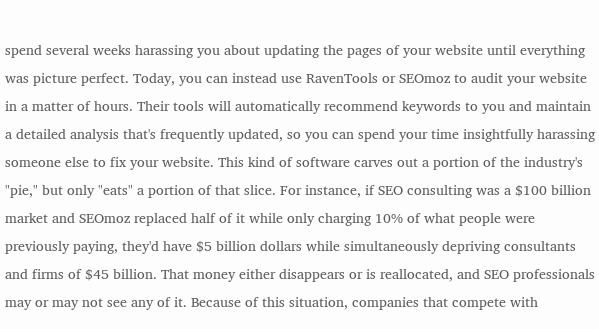spend several weeks harassing you about updating the pages of your website until everything was picture perfect. Today, you can instead use RavenTools or SEOmoz to audit your website in a matter of hours. Their tools will automatically recommend keywords to you and maintain a detailed analysis that's frequently updated, so you can spend your time insightfully harassing someone else to fix your website. This kind of software carves out a portion of the industry's "pie," but only "eats" a portion of that slice. For instance, if SEO consulting was a $100 billion market and SEOmoz replaced half of it while only charging 10% of what people were previously paying, they'd have $5 billion dollars while simultaneously depriving consultants and firms of $45 billion. That money either disappears or is reallocated, and SEO professionals may or may not see any of it. Because of this situation, companies that compete with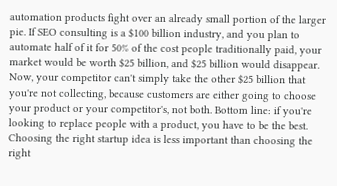automation products fight over an already small portion of the larger pie. If SEO consulting is a $100 billion industry, and you plan to automate half of it for 50% of the cost people traditionally paid, your market would be worth $25 billion, and $25 billion would disappear. Now, your competitor can't simply take the other $25 billion that you're not collecting, because customers are either going to choose your product or your competitor's, not both. Bottom line: if you're looking to replace people with a product, you have to be the best. Choosing the right startup idea is less important than choosing the right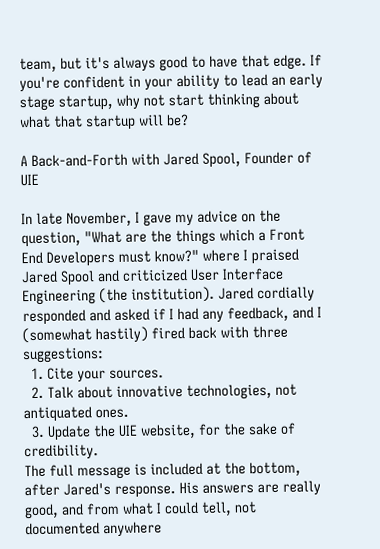team, but it's always good to have that edge. If you're confident in your ability to lead an early stage startup, why not start thinking about what that startup will be?

A Back-and-Forth with Jared Spool, Founder of UIE

In late November, I gave my advice on the question, "What are the things which a Front End Developers must know?" where I praised Jared Spool and criticized User Interface Engineering (the institution). Jared cordially responded and asked if I had any feedback, and I (somewhat hastily) fired back with three suggestions:
  1. Cite your sources.
  2. Talk about innovative technologies, not antiquated ones.
  3. Update the UIE website, for the sake of credibility.
The full message is included at the bottom, after Jared's response. His answers are really good, and from what I could tell, not documented anywhere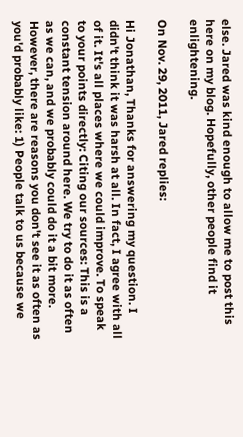else. Jared was kind enough to allow me to post this here on my blog. Hopefully, other people find it enlightening.

On Nov. 29, 2011, Jared replies:

Hi Jonathan, Thanks for answering my question. I didn't think it was harsh at all. In fact, I agree with all of it. It's all places where we could improve. To speak to your points directly: Citing our sources: This is a constant tension around here. We try to do it as often as we can, and we probably could do it a bit more. However, there are reasons you don't see it as often as you'd probably like: 1) People talk to us because we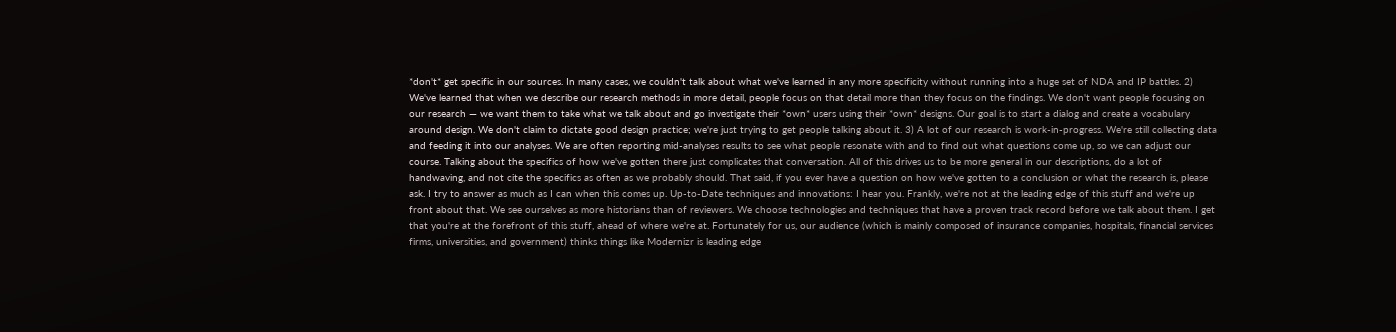*don't* get specific in our sources. In many cases, we couldn't talk about what we've learned in any more specificity without running into a huge set of NDA and IP battles. 2) We've learned that when we describe our research methods in more detail, people focus on that detail more than they focus on the findings. We don't want people focusing on our research — we want them to take what we talk about and go investigate their *own* users using their *own* designs. Our goal is to start a dialog and create a vocabulary around design. We don't claim to dictate good design practice; we're just trying to get people talking about it. 3) A lot of our research is work-in-progress. We're still collecting data and feeding it into our analyses. We are often reporting mid-analyses results to see what people resonate with and to find out what questions come up, so we can adjust our course. Talking about the specifics of how we've gotten there just complicates that conversation. All of this drives us to be more general in our descriptions, do a lot of handwaving, and not cite the specifics as often as we probably should. That said, if you ever have a question on how we've gotten to a conclusion or what the research is, please ask. I try to answer as much as I can when this comes up. Up-to-Date techniques and innovations: I hear you. Frankly, we're not at the leading edge of this stuff and we're up front about that. We see ourselves as more historians than of reviewers. We choose technologies and techniques that have a proven track record before we talk about them. I get that you're at the forefront of this stuff, ahead of where we're at. Fortunately for us, our audience (which is mainly composed of insurance companies, hospitals, financial services firms, universities, and government) thinks things like Modernizr is leading edge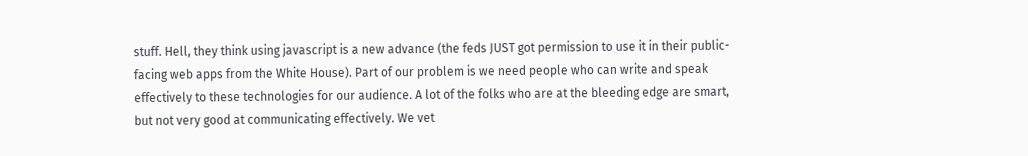stuff. Hell, they think using javascript is a new advance (the feds JUST got permission to use it in their public-facing web apps from the White House). Part of our problem is we need people who can write and speak effectively to these technologies for our audience. A lot of the folks who are at the bleeding edge are smart, but not very good at communicating effectively. We vet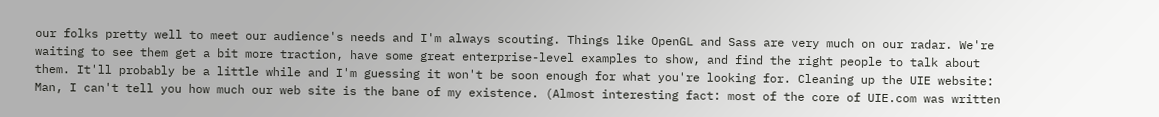our folks pretty well to meet our audience's needs and I'm always scouting. Things like OpenGL and Sass are very much on our radar. We're waiting to see them get a bit more traction, have some great enterprise-level examples to show, and find the right people to talk about them. It'll probably be a little while and I'm guessing it won't be soon enough for what you're looking for. Cleaning up the UIE website: Man, I can't tell you how much our web site is the bane of my existence. (Almost interesting fact: most of the core of UIE.com was written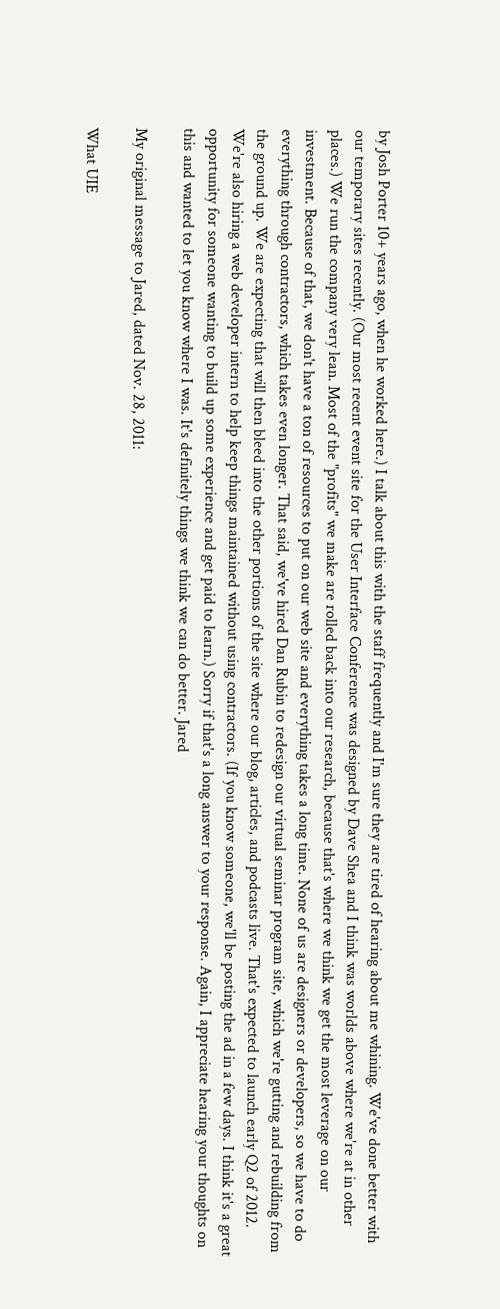by Josh Porter 10+ years ago, when he worked here.) I talk about this with the staff frequently and I'm sure they are tired of hearing about me whining. We've done better with our temporary sites recently. (Our most recent event site for the User Interface Conference was designed by Dave Shea and I think was worlds above where we're at in other places.) We run the company very lean. Most of the "profits" we make are rolled back into our research, because that's where we think we get the most leverage on our investment. Because of that, we don't have a ton of resources to put on our web site and everything takes a long time. None of us are designers or developers, so we have to do everything through contractors, which takes even longer. That said, we've hired Dan Rubin to redesign our virtual seminar program site, which we're gutting and rebuilding from the ground up. We are expecting that will then bleed into the other portions of the site where our blog, articles, and podcasts live. That's expected to launch early Q2 of 2012. We're also hiring a web developer intern to help keep things maintained without using contractors. (If you know someone, we'll be posting the ad in a few days. I think it's a great opportunity for someone wanting to build up some experience and get paid to learn.) Sorry if that's a long answer to your response. Again, I appreciate hearing your thoughts on this and wanted to let you know where I was. It's definitely things we think we can do better. Jared

My original message to Jared, dated Nov. 28, 2011:

What UIE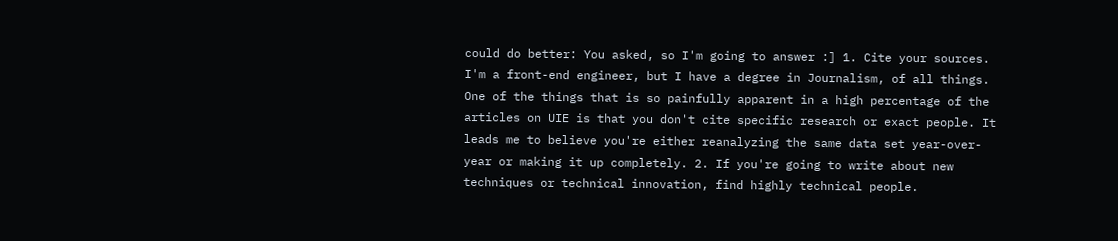could do better: You asked, so I'm going to answer :] 1. Cite your sources. I'm a front-end engineer, but I have a degree in Journalism, of all things. One of the things that is so painfully apparent in a high percentage of the articles on UIE is that you don't cite specific research or exact people. It leads me to believe you're either reanalyzing the same data set year-over-year or making it up completely. 2. If you're going to write about new techniques or technical innovation, find highly technical people.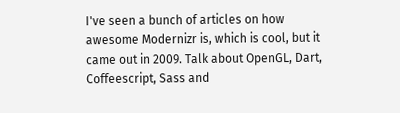I've seen a bunch of articles on how awesome Modernizr is, which is cool, but it came out in 2009. Talk about OpenGL, Dart, Coffeescript, Sass and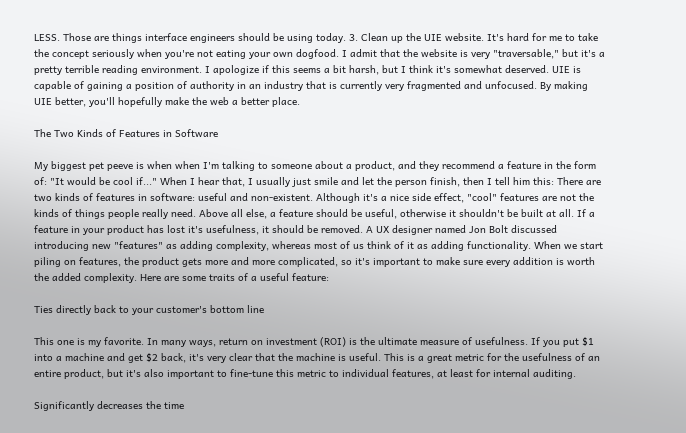LESS. Those are things interface engineers should be using today. 3. Clean up the UIE website. It's hard for me to take the concept seriously when you're not eating your own dogfood. I admit that the website is very "traversable," but it's a pretty terrible reading environment. I apologize if this seems a bit harsh, but I think it's somewhat deserved. UIE is capable of gaining a position of authority in an industry that is currently very fragmented and unfocused. By making UIE better, you'll hopefully make the web a better place.

The Two Kinds of Features in Software

My biggest pet peeve is when when I'm talking to someone about a product, and they recommend a feature in the form of: "It would be cool if..." When I hear that, I usually just smile and let the person finish, then I tell him this: There are two kinds of features in software: useful and non-existent. Although it's a nice side effect, "cool" features are not the kinds of things people really need. Above all else, a feature should be useful, otherwise it shouldn't be built at all. If a feature in your product has lost it's usefulness, it should be removed. A UX designer named Jon Bolt discussed introducing new "features" as adding complexity, whereas most of us think of it as adding functionality. When we start piling on features, the product gets more and more complicated, so it's important to make sure every addition is worth the added complexity. Here are some traits of a useful feature:

Ties directly back to your customer's bottom line

This one is my favorite. In many ways, return on investment (ROI) is the ultimate measure of usefulness. If you put $1 into a machine and get $2 back, it's very clear that the machine is useful. This is a great metric for the usefulness of an entire product, but it's also important to fine-tune this metric to individual features, at least for internal auditing.

Significantly decreases the time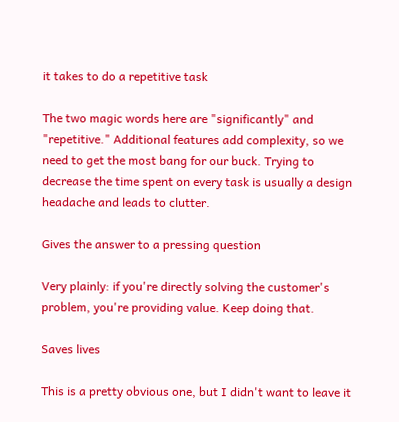it takes to do a repetitive task

The two magic words here are "significantly" and "repetitive." Additional features add complexity, so we need to get the most bang for our buck. Trying to decrease the time spent on every task is usually a design headache and leads to clutter.

Gives the answer to a pressing question

Very plainly: if you're directly solving the customer's problem, you're providing value. Keep doing that.

Saves lives

This is a pretty obvious one, but I didn't want to leave it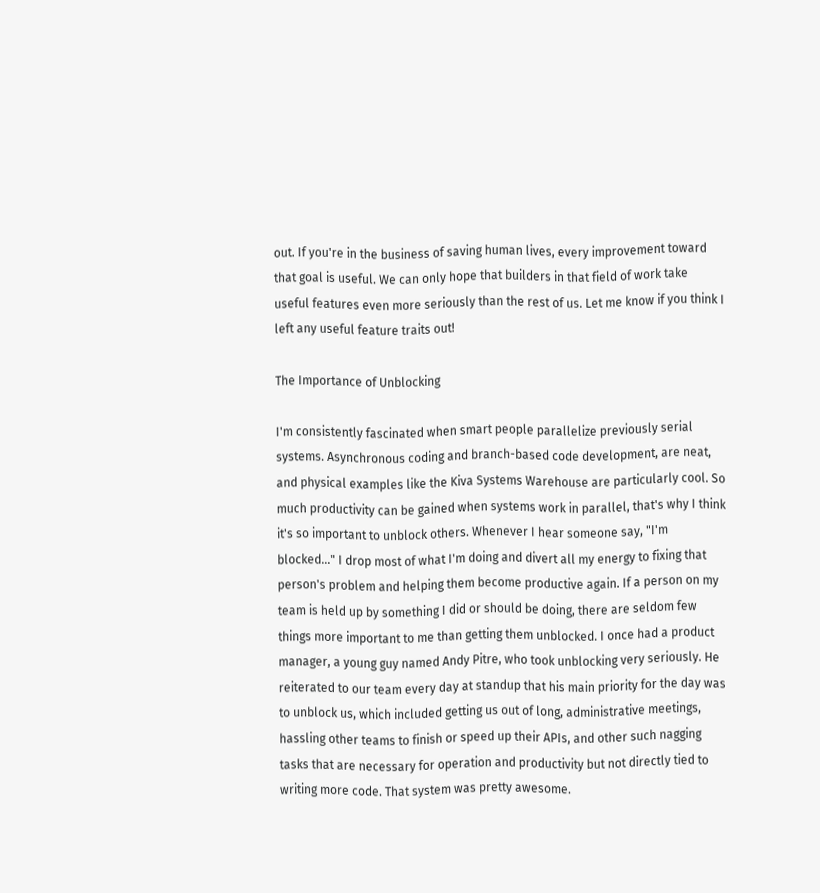out. If you're in the business of saving human lives, every improvement toward that goal is useful. We can only hope that builders in that field of work take useful features even more seriously than the rest of us. Let me know if you think I left any useful feature traits out!

The Importance of Unblocking

I'm consistently fascinated when smart people parallelize previously serial systems. Asynchronous coding and branch-based code development, are neat, and physical examples like the Kiva Systems Warehouse are particularly cool. So much productivity can be gained when systems work in parallel, that's why I think it's so important to unblock others. Whenever I hear someone say, "I'm blocked..." I drop most of what I'm doing and divert all my energy to fixing that person's problem and helping them become productive again. If a person on my team is held up by something I did or should be doing, there are seldom few things more important to me than getting them unblocked. I once had a product manager, a young guy named Andy Pitre, who took unblocking very seriously. He reiterated to our team every day at standup that his main priority for the day was to unblock us, which included getting us out of long, administrative meetings, hassling other teams to finish or speed up their APIs, and other such nagging tasks that are necessary for operation and productivity but not directly tied to writing more code. That system was pretty awesome.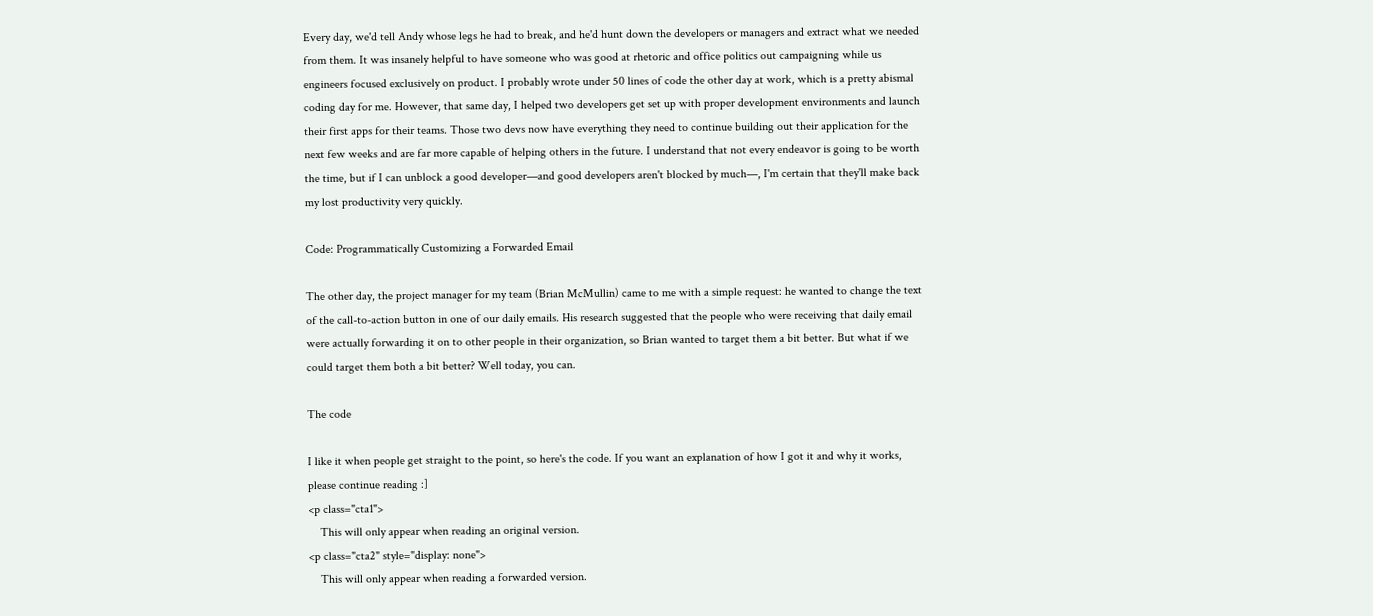Every day, we'd tell Andy whose legs he had to break, and he'd hunt down the developers or managers and extract what we needed from them. It was insanely helpful to have someone who was good at rhetoric and office politics out campaigning while us engineers focused exclusively on product. I probably wrote under 50 lines of code the other day at work, which is a pretty abismal coding day for me. However, that same day, I helped two developers get set up with proper development environments and launch their first apps for their teams. Those two devs now have everything they need to continue building out their application for the next few weeks and are far more capable of helping others in the future. I understand that not every endeavor is going to be worth the time, but if I can unblock a good developer—and good developers aren't blocked by much—, I'm certain that they'll make back my lost productivity very quickly.

Code: Programmatically Customizing a Forwarded Email

The other day, the project manager for my team (Brian McMullin) came to me with a simple request: he wanted to change the text of the call-to-action button in one of our daily emails. His research suggested that the people who were receiving that daily email were actually forwarding it on to other people in their organization, so Brian wanted to target them a bit better. But what if we could target them both a bit better? Well today, you can.

The code

I like it when people get straight to the point, so here's the code. If you want an explanation of how I got it and why it works, please continue reading :]
<p class="cta1">
    This will only appear when reading an original version.
<p class="cta2" style="display: none">
    This will only appear when reading a forwarded version.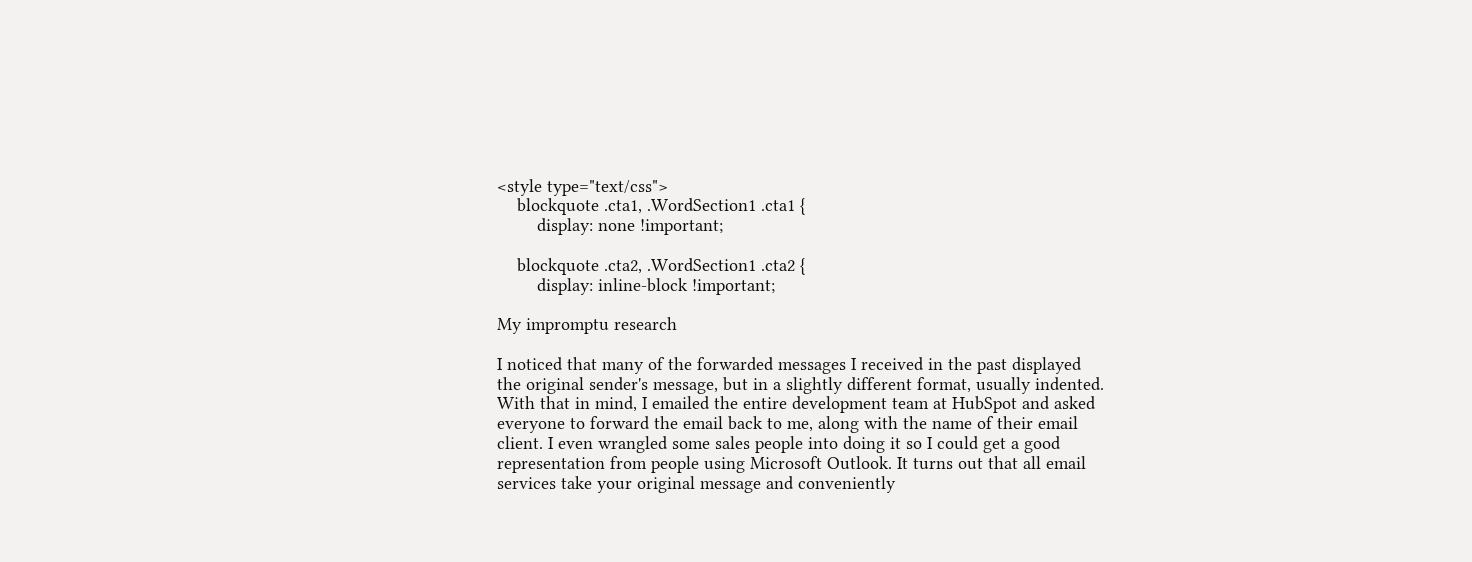<style type="text/css">
    blockquote .cta1, .WordSection1 .cta1 {
        display: none !important;

    blockquote .cta2, .WordSection1 .cta2 {
        display: inline-block !important;

My impromptu research

I noticed that many of the forwarded messages I received in the past displayed the original sender's message, but in a slightly different format, usually indented. With that in mind, I emailed the entire development team at HubSpot and asked everyone to forward the email back to me, along with the name of their email client. I even wrangled some sales people into doing it so I could get a good representation from people using Microsoft Outlook. It turns out that all email services take your original message and conveniently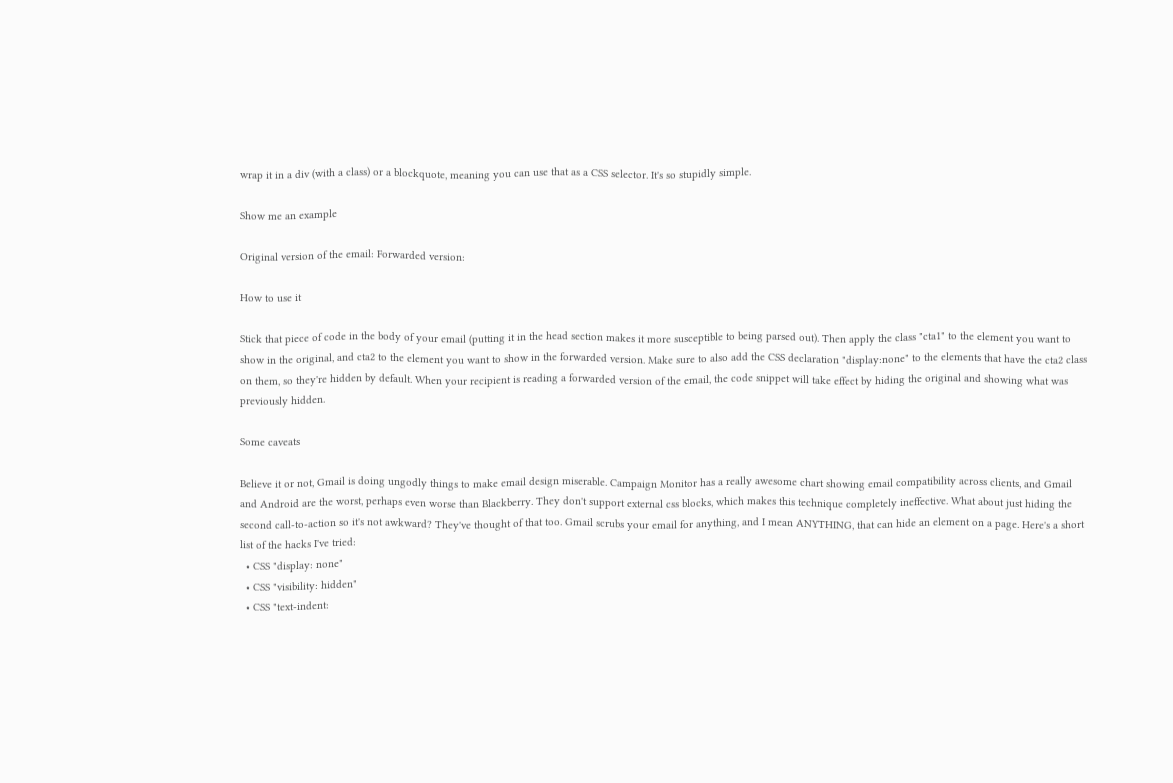wrap it in a div (with a class) or a blockquote, meaning you can use that as a CSS selector. It's so stupidly simple.

Show me an example

Original version of the email: Forwarded version:

How to use it

Stick that piece of code in the body of your email (putting it in the head section makes it more susceptible to being parsed out). Then apply the class "cta1" to the element you want to show in the original, and cta2 to the element you want to show in the forwarded version. Make sure to also add the CSS declaration "display:none" to the elements that have the cta2 class on them, so they're hidden by default. When your recipient is reading a forwarded version of the email, the code snippet will take effect by hiding the original and showing what was previously hidden.

Some caveats

Believe it or not, Gmail is doing ungodly things to make email design miserable. Campaign Monitor has a really awesome chart showing email compatibility across clients, and Gmail and Android are the worst, perhaps even worse than Blackberry. They don't support external css blocks, which makes this technique completely ineffective. What about just hiding the second call-to-action so it's not awkward? They've thought of that too. Gmail scrubs your email for anything, and I mean ANYTHING, that can hide an element on a page. Here's a short list of the hacks I've tried:
  • CSS "display: none"
  • CSS "visibility: hidden"
  • CSS "text-indent: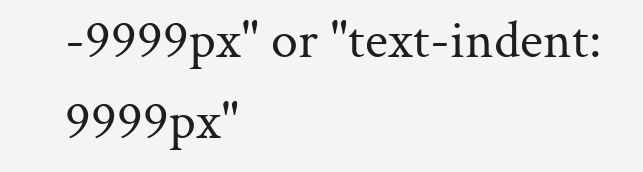-9999px" or "text-indent: 9999px"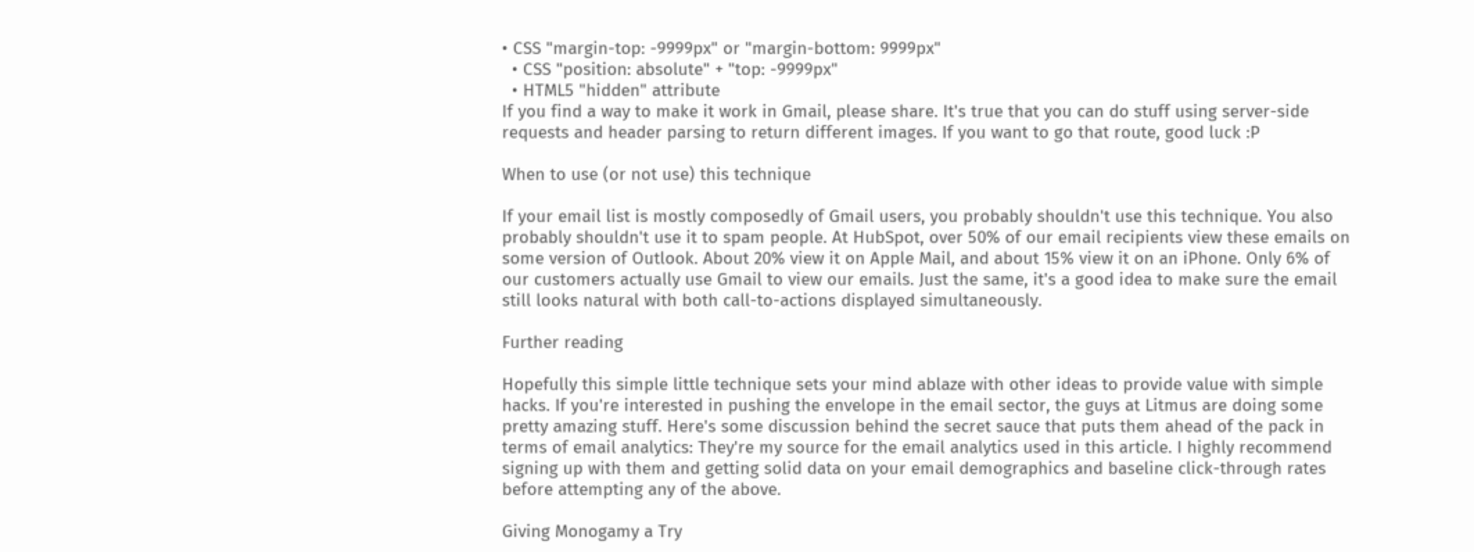• CSS "margin-top: -9999px" or "margin-bottom: 9999px"
  • CSS "position: absolute" + "top: -9999px"
  • HTML5 "hidden" attribute
If you find a way to make it work in Gmail, please share. It's true that you can do stuff using server-side requests and header parsing to return different images. If you want to go that route, good luck :P

When to use (or not use) this technique

If your email list is mostly composedly of Gmail users, you probably shouldn't use this technique. You also probably shouldn't use it to spam people. At HubSpot, over 50% of our email recipients view these emails on some version of Outlook. About 20% view it on Apple Mail, and about 15% view it on an iPhone. Only 6% of our customers actually use Gmail to view our emails. Just the same, it's a good idea to make sure the email still looks natural with both call-to-actions displayed simultaneously.

Further reading

Hopefully this simple little technique sets your mind ablaze with other ideas to provide value with simple hacks. If you're interested in pushing the envelope in the email sector, the guys at Litmus are doing some pretty amazing stuff. Here's some discussion behind the secret sauce that puts them ahead of the pack in terms of email analytics: They're my source for the email analytics used in this article. I highly recommend signing up with them and getting solid data on your email demographics and baseline click-through rates before attempting any of the above.

Giving Monogamy a Try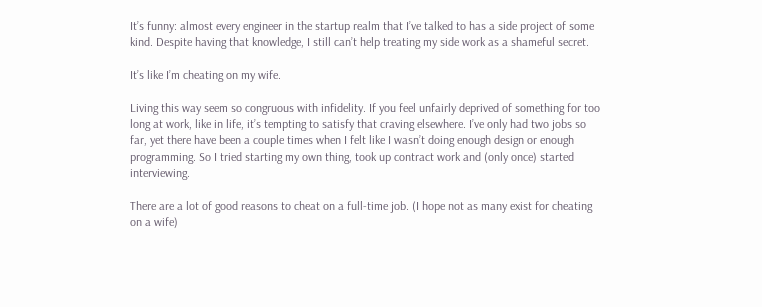It’s funny: almost every engineer in the startup realm that I’ve talked to has a side project of some kind. Despite having that knowledge, I still can’t help treating my side work as a shameful secret.

It’s like I’m cheating on my wife.

Living this way seem so congruous with infidelity. If you feel unfairly deprived of something for too long at work, like in life, it’s tempting to satisfy that craving elsewhere. I’ve only had two jobs so far, yet there have been a couple times when I felt like I wasn’t doing enough design or enough programming. So I tried starting my own thing, took up contract work and (only once) started interviewing.

There are a lot of good reasons to cheat on a full-time job. (I hope not as many exist for cheating on a wife)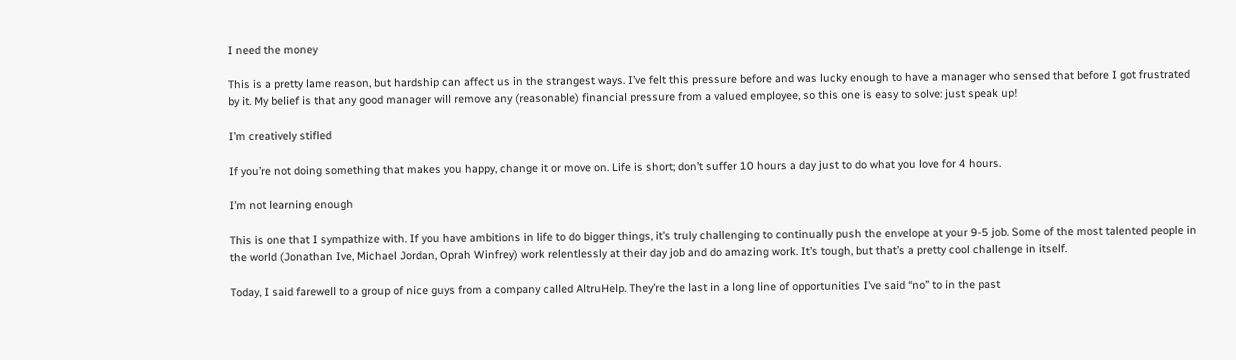I need the money

This is a pretty lame reason, but hardship can affect us in the strangest ways. I’ve felt this pressure before and was lucky enough to have a manager who sensed that before I got frustrated by it. My belief is that any good manager will remove any (reasonable) financial pressure from a valued employee, so this one is easy to solve: just speak up!

I’m creatively stifled

If you’re not doing something that makes you happy, change it or move on. Life is short; don’t suffer 10 hours a day just to do what you love for 4 hours.

I’m not learning enough

This is one that I sympathize with. If you have ambitions in life to do bigger things, it’s truly challenging to continually push the envelope at your 9-5 job. Some of the most talented people in the world (Jonathan Ive, Michael Jordan, Oprah Winfrey) work relentlessly at their day job and do amazing work. It’s tough, but that’s a pretty cool challenge in itself.

Today, I said farewell to a group of nice guys from a company called AltruHelp. They’re the last in a long line of opportunities I’ve said “no” to in the past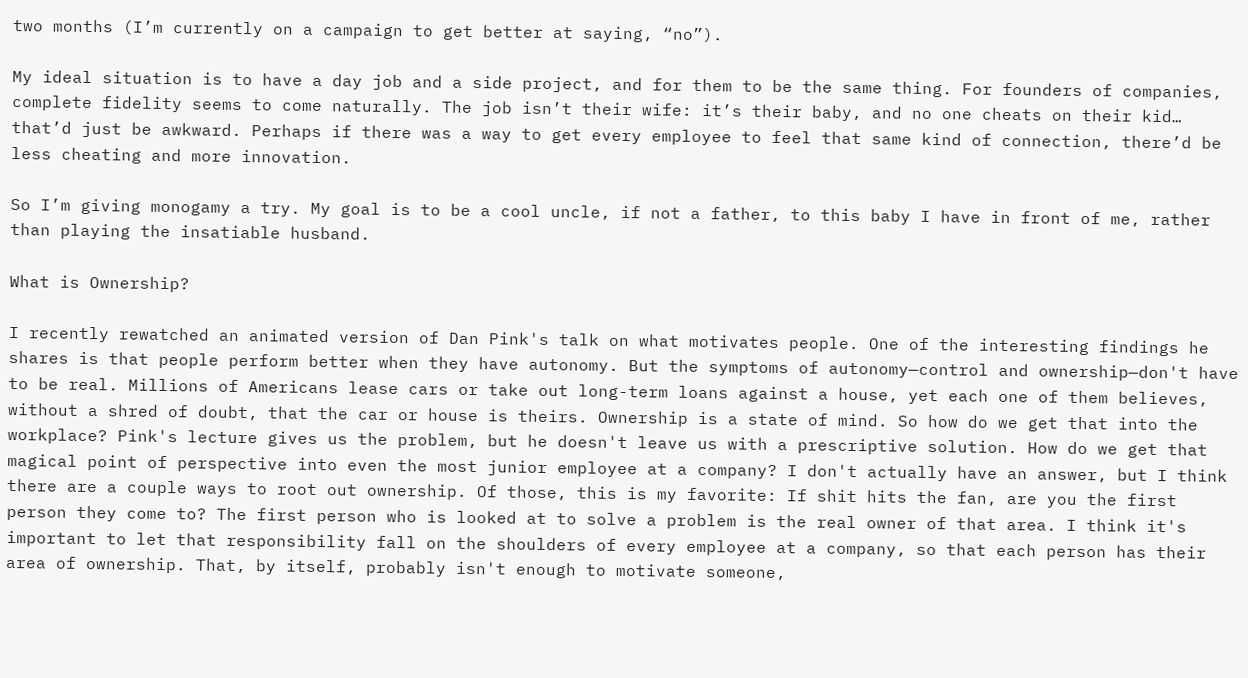two months (I’m currently on a campaign to get better at saying, “no”).

My ideal situation is to have a day job and a side project, and for them to be the same thing. For founders of companies, complete fidelity seems to come naturally. The job isn’t their wife: it’s their baby, and no one cheats on their kid… that’d just be awkward. Perhaps if there was a way to get every employee to feel that same kind of connection, there’d be less cheating and more innovation.

So I’m giving monogamy a try. My goal is to be a cool uncle, if not a father, to this baby I have in front of me, rather than playing the insatiable husband.

What is Ownership?

I recently rewatched an animated version of Dan Pink's talk on what motivates people. One of the interesting findings he shares is that people perform better when they have autonomy. But the symptoms of autonomy—control and ownership—don't have to be real. Millions of Americans lease cars or take out long-term loans against a house, yet each one of them believes, without a shred of doubt, that the car or house is theirs. Ownership is a state of mind. So how do we get that into the workplace? Pink's lecture gives us the problem, but he doesn't leave us with a prescriptive solution. How do we get that magical point of perspective into even the most junior employee at a company? I don't actually have an answer, but I think there are a couple ways to root out ownership. Of those, this is my favorite: If shit hits the fan, are you the first person they come to? The first person who is looked at to solve a problem is the real owner of that area. I think it's important to let that responsibility fall on the shoulders of every employee at a company, so that each person has their area of ownership. That, by itself, probably isn't enough to motivate someone,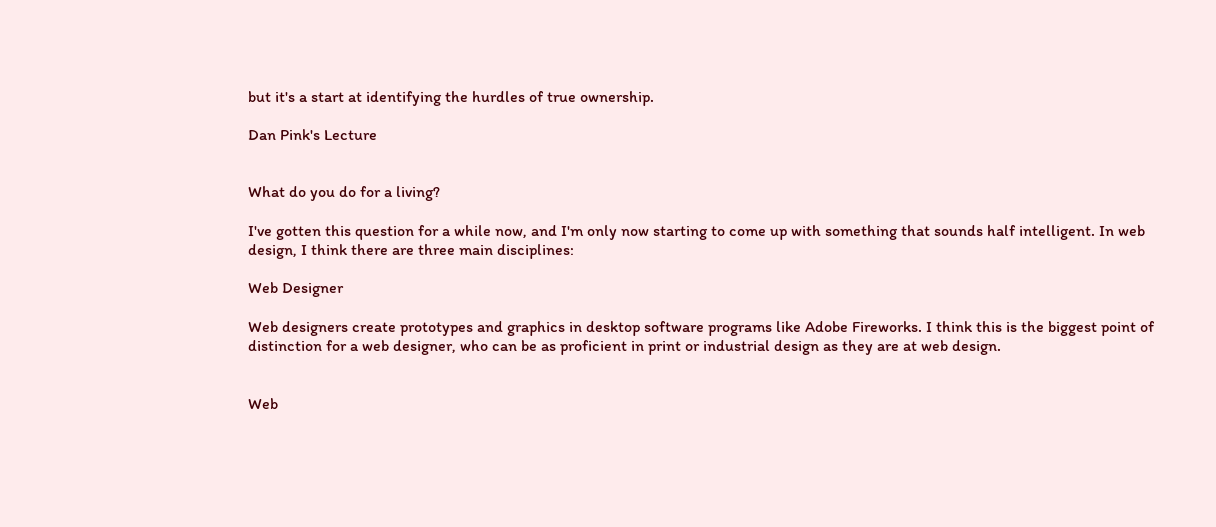but it's a start at identifying the hurdles of true ownership.

Dan Pink's Lecture


What do you do for a living?

I've gotten this question for a while now, and I'm only now starting to come up with something that sounds half intelligent. In web design, I think there are three main disciplines:

Web Designer

Web designers create prototypes and graphics in desktop software programs like Adobe Fireworks. I think this is the biggest point of distinction for a web designer, who can be as proficient in print or industrial design as they are at web design.


Web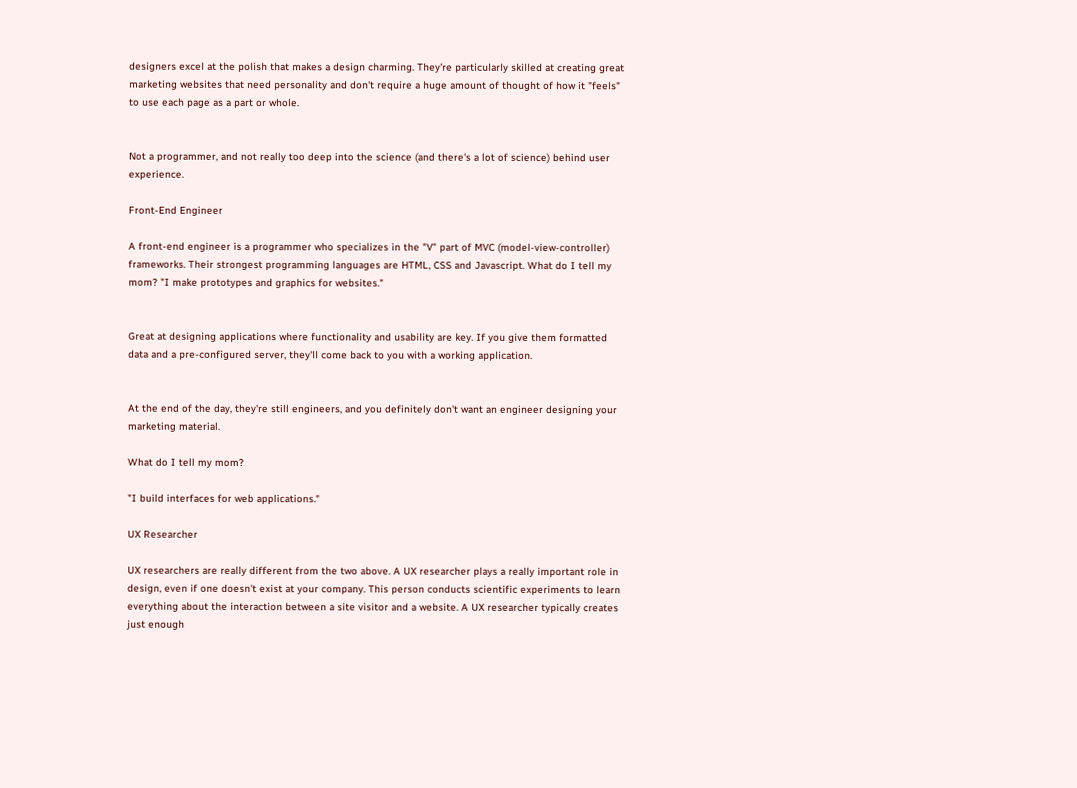designers excel at the polish that makes a design charming. They're particularly skilled at creating great marketing websites that need personality and don't require a huge amount of thought of how it "feels" to use each page as a part or whole.


Not a programmer, and not really too deep into the science (and there's a lot of science) behind user experience.

Front-End Engineer

A front-end engineer is a programmer who specializes in the "V" part of MVC (model-view-controller) frameworks. Their strongest programming languages are HTML, CSS and Javascript. What do I tell my mom? "I make prototypes and graphics for websites."


Great at designing applications where functionality and usability are key. If you give them formatted data and a pre-configured server, they'll come back to you with a working application.


At the end of the day, they're still engineers, and you definitely don't want an engineer designing your marketing material.

What do I tell my mom?

"I build interfaces for web applications."

UX Researcher

UX researchers are really different from the two above. A UX researcher plays a really important role in design, even if one doesn't exist at your company. This person conducts scientific experiments to learn everything about the interaction between a site visitor and a website. A UX researcher typically creates just enough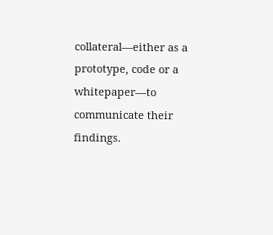collateral—either as a prototype, code or a whitepaper—to communicate their findings.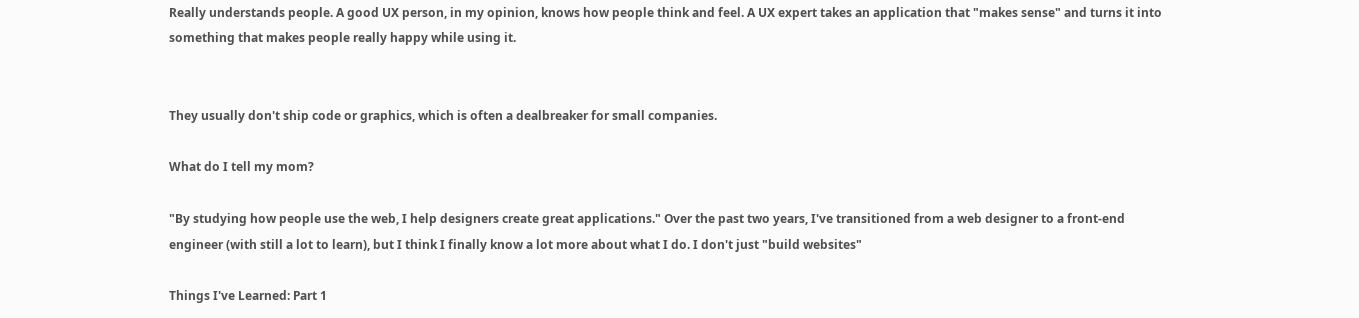Really understands people. A good UX person, in my opinion, knows how people think and feel. A UX expert takes an application that "makes sense" and turns it into something that makes people really happy while using it.


They usually don't ship code or graphics, which is often a dealbreaker for small companies.

What do I tell my mom?

"By studying how people use the web, I help designers create great applications." Over the past two years, I've transitioned from a web designer to a front-end engineer (with still a lot to learn), but I think I finally know a lot more about what I do. I don't just "build websites"

Things I've Learned: Part 1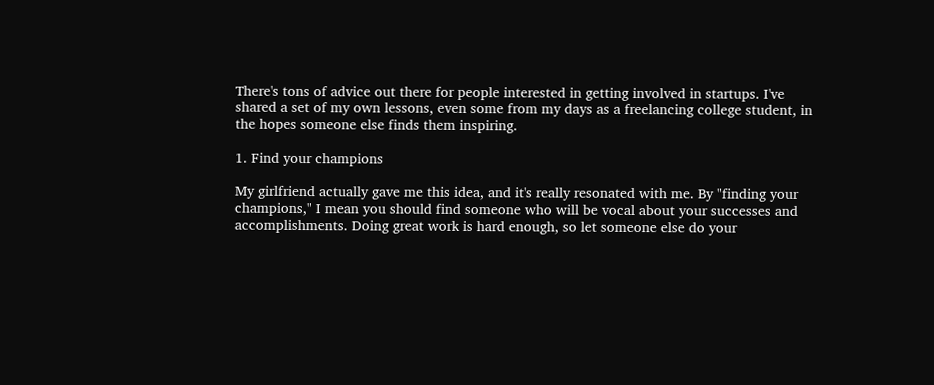There's tons of advice out there for people interested in getting involved in startups. I've shared a set of my own lessons, even some from my days as a freelancing college student, in the hopes someone else finds them inspiring.

1. Find your champions

My girlfriend actually gave me this idea, and it's really resonated with me. By "finding your champions," I mean you should find someone who will be vocal about your successes and accomplishments. Doing great work is hard enough, so let someone else do your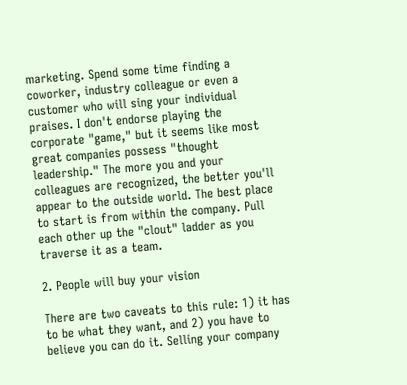marketing. Spend some time finding a coworker, industry colleague or even a customer who will sing your individual praises. I don't endorse playing the corporate "game," but it seems like most great companies possess "thought leadership." The more you and your colleagues are recognized, the better you'll appear to the outside world. The best place to start is from within the company. Pull each other up the "clout" ladder as you traverse it as a team.

2. People will buy your vision

There are two caveats to this rule: 1) it has to be what they want, and 2) you have to believe you can do it. Selling your company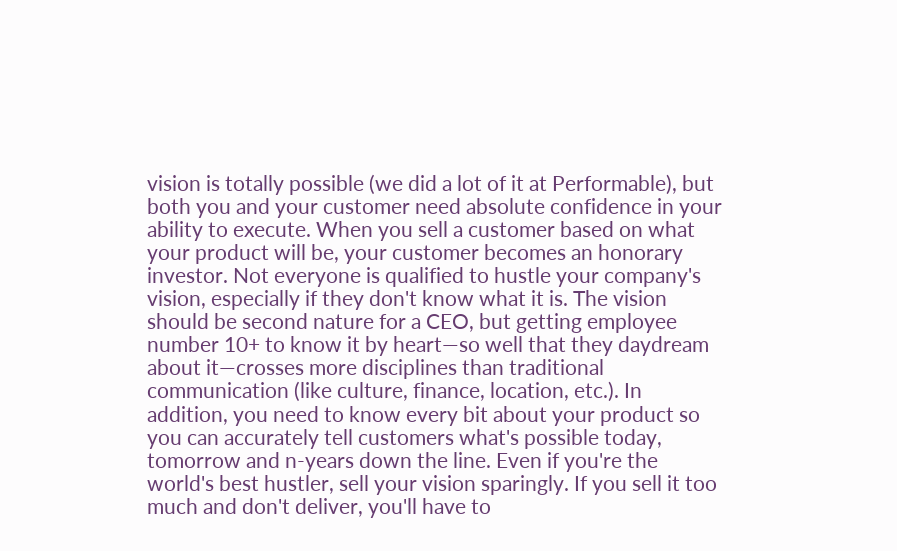vision is totally possible (we did a lot of it at Performable), but both you and your customer need absolute confidence in your ability to execute. When you sell a customer based on what your product will be, your customer becomes an honorary investor. Not everyone is qualified to hustle your company's vision, especially if they don't know what it is. The vision should be second nature for a CEO, but getting employee number 10+ to know it by heart—so well that they daydream about it—crosses more disciplines than traditional communication (like culture, finance, location, etc.). In addition, you need to know every bit about your product so you can accurately tell customers what's possible today, tomorrow and n-years down the line. Even if you're the world's best hustler, sell your vision sparingly. If you sell it too much and don't deliver, you'll have to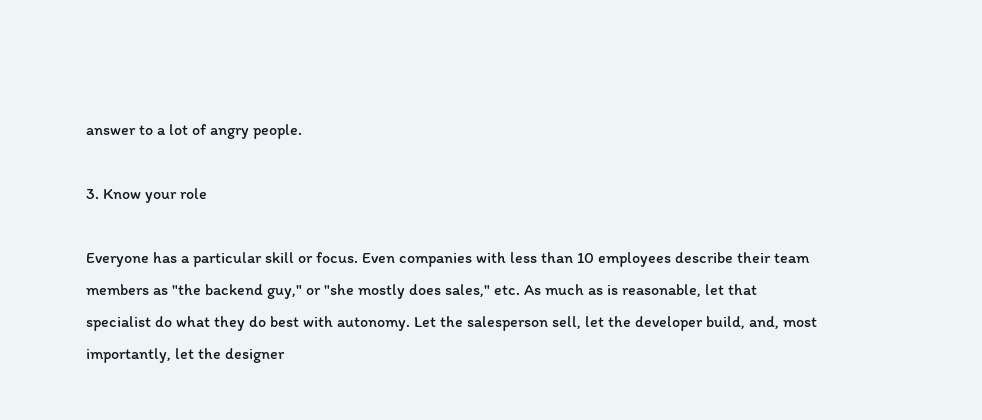answer to a lot of angry people.

3. Know your role

Everyone has a particular skill or focus. Even companies with less than 10 employees describe their team members as "the backend guy," or "she mostly does sales," etc. As much as is reasonable, let that specialist do what they do best with autonomy. Let the salesperson sell, let the developer build, and, most importantly, let the designer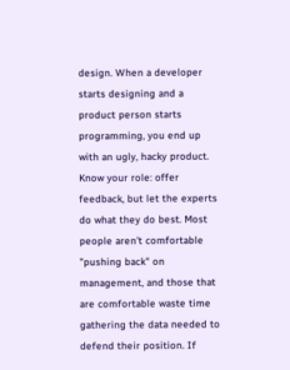design. When a developer starts designing and a product person starts programming, you end up with an ugly, hacky product. Know your role: offer feedback, but let the experts do what they do best. Most people aren't comfortable "pushing back" on management, and those that are comfortable waste time gathering the data needed to defend their position. If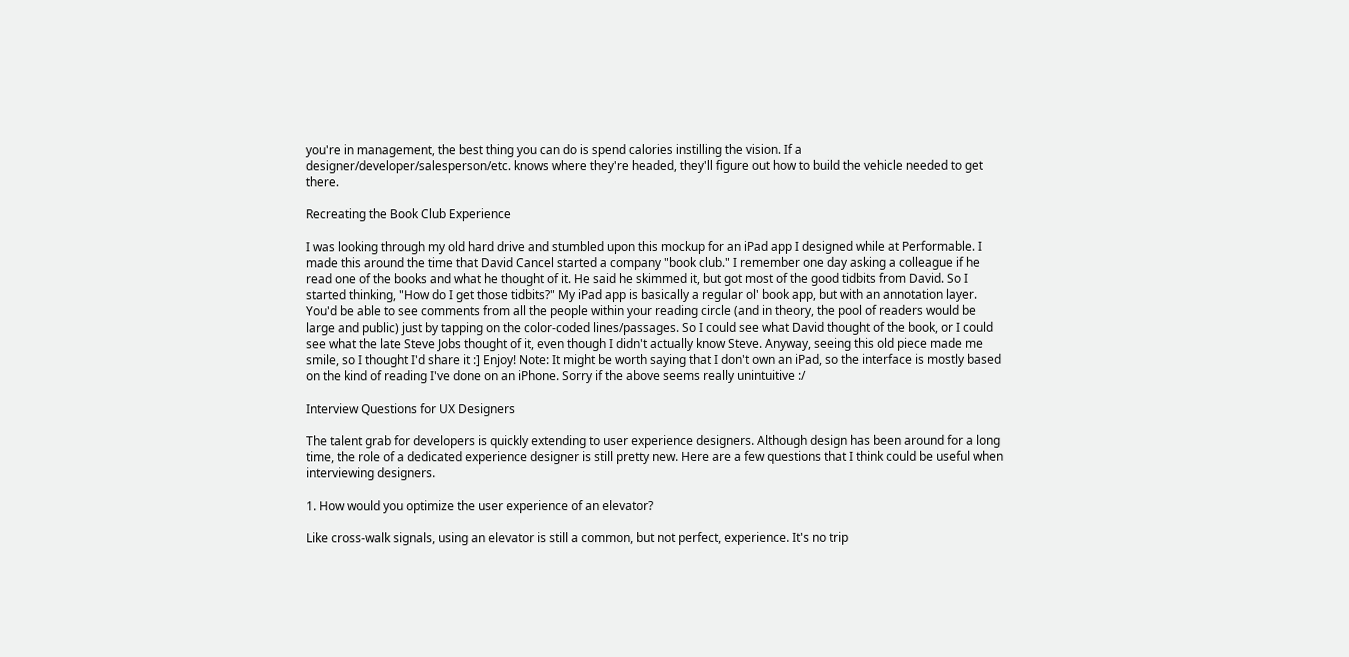you're in management, the best thing you can do is spend calories instilling the vision. If a designer/developer/salesperson/etc. knows where they're headed, they'll figure out how to build the vehicle needed to get there.

Recreating the Book Club Experience

I was looking through my old hard drive and stumbled upon this mockup for an iPad app I designed while at Performable. I made this around the time that David Cancel started a company "book club." I remember one day asking a colleague if he read one of the books and what he thought of it. He said he skimmed it, but got most of the good tidbits from David. So I started thinking, "How do I get those tidbits?" My iPad app is basically a regular ol' book app, but with an annotation layer. You'd be able to see comments from all the people within your reading circle (and in theory, the pool of readers would be large and public) just by tapping on the color-coded lines/passages. So I could see what David thought of the book, or I could see what the late Steve Jobs thought of it, even though I didn't actually know Steve. Anyway, seeing this old piece made me smile, so I thought I'd share it :] Enjoy! Note: It might be worth saying that I don't own an iPad, so the interface is mostly based on the kind of reading I've done on an iPhone. Sorry if the above seems really unintuitive :/

Interview Questions for UX Designers

The talent grab for developers is quickly extending to user experience designers. Although design has been around for a long time, the role of a dedicated experience designer is still pretty new. Here are a few questions that I think could be useful when interviewing designers.

1. How would you optimize the user experience of an elevator?

Like cross-walk signals, using an elevator is still a common, but not perfect, experience. It's no trip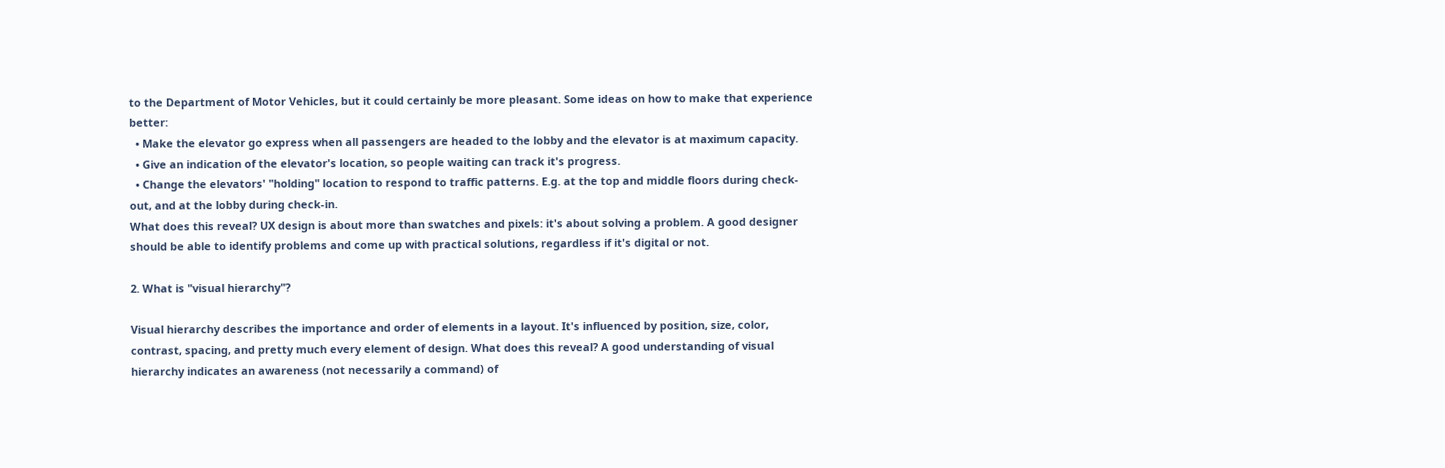to the Department of Motor Vehicles, but it could certainly be more pleasant. Some ideas on how to make that experience better:
  • Make the elevator go express when all passengers are headed to the lobby and the elevator is at maximum capacity.
  • Give an indication of the elevator's location, so people waiting can track it's progress.
  • Change the elevators' "holding" location to respond to traffic patterns. E.g. at the top and middle floors during check-out, and at the lobby during check-in.
What does this reveal? UX design is about more than swatches and pixels: it's about solving a problem. A good designer should be able to identify problems and come up with practical solutions, regardless if it's digital or not.

2. What is "visual hierarchy"?

Visual hierarchy describes the importance and order of elements in a layout. It's influenced by position, size, color, contrast, spacing, and pretty much every element of design. What does this reveal? A good understanding of visual hierarchy indicates an awareness (not necessarily a command) of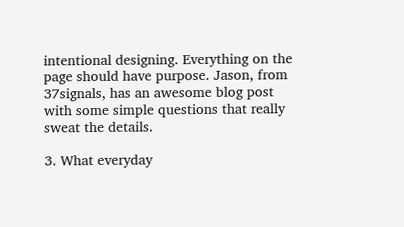intentional designing. Everything on the page should have purpose. Jason, from 37signals, has an awesome blog post with some simple questions that really sweat the details.

3. What everyday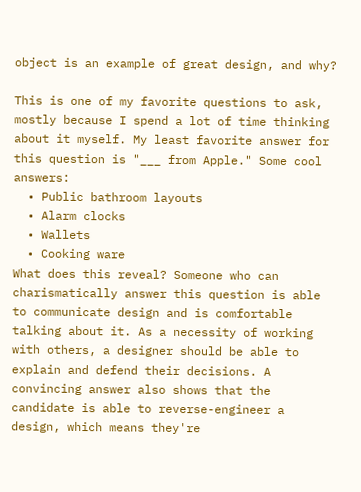object is an example of great design, and why?

This is one of my favorite questions to ask, mostly because I spend a lot of time thinking about it myself. My least favorite answer for this question is "___ from Apple." Some cool answers:
  • Public bathroom layouts
  • Alarm clocks
  • Wallets
  • Cooking ware
What does this reveal? Someone who can charismatically answer this question is able to communicate design and is comfortable talking about it. As a necessity of working with others, a designer should be able to explain and defend their decisions. A convincing answer also shows that the candidate is able to reverse-engineer a design, which means they're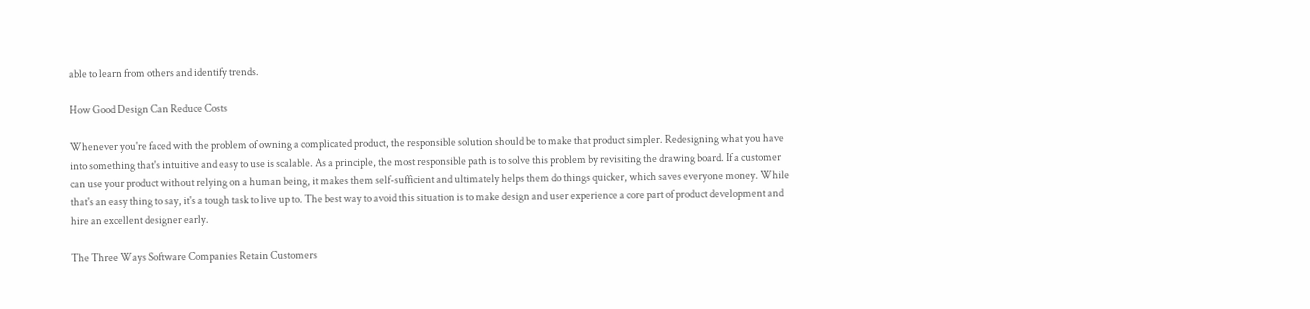able to learn from others and identify trends.

How Good Design Can Reduce Costs

Whenever you're faced with the problem of owning a complicated product, the responsible solution should be to make that product simpler. Redesigning what you have into something that's intuitive and easy to use is scalable. As a principle, the most responsible path is to solve this problem by revisiting the drawing board. If a customer can use your product without relying on a human being, it makes them self-sufficient and ultimately helps them do things quicker, which saves everyone money. While that's an easy thing to say, it's a tough task to live up to. The best way to avoid this situation is to make design and user experience a core part of product development and hire an excellent designer early.

The Three Ways Software Companies Retain Customers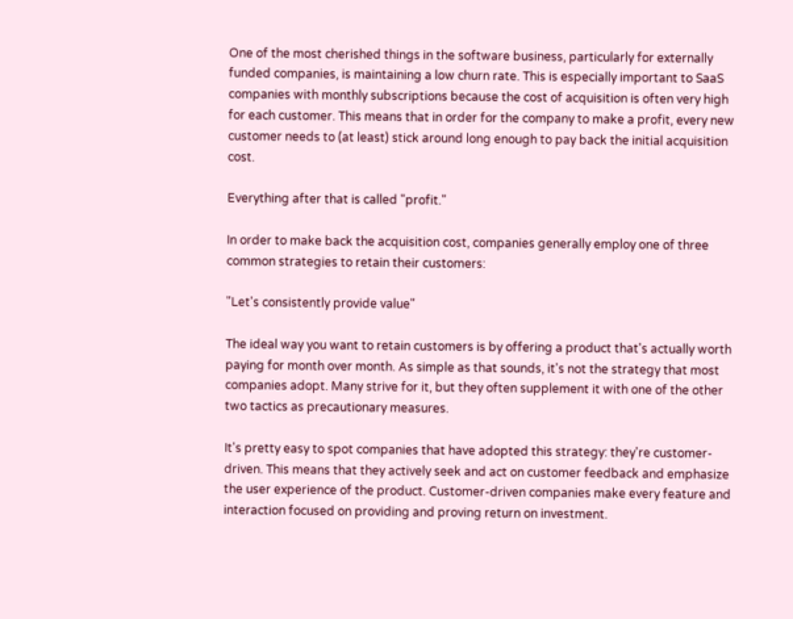One of the most cherished things in the software business, particularly for externally funded companies, is maintaining a low churn rate. This is especially important to SaaS companies with monthly subscriptions because the cost of acquisition is often very high for each customer. This means that in order for the company to make a profit, every new customer needs to (at least) stick around long enough to pay back the initial acquisition cost.

Everything after that is called "profit."

In order to make back the acquisition cost, companies generally employ one of three common strategies to retain their customers:

"Let's consistently provide value"

The ideal way you want to retain customers is by offering a product that's actually worth paying for month over month. As simple as that sounds, it's not the strategy that most companies adopt. Many strive for it, but they often supplement it with one of the other two tactics as precautionary measures.

It's pretty easy to spot companies that have adopted this strategy: they're customer-driven. This means that they actively seek and act on customer feedback and emphasize the user experience of the product. Customer-driven companies make every feature and interaction focused on providing and proving return on investment.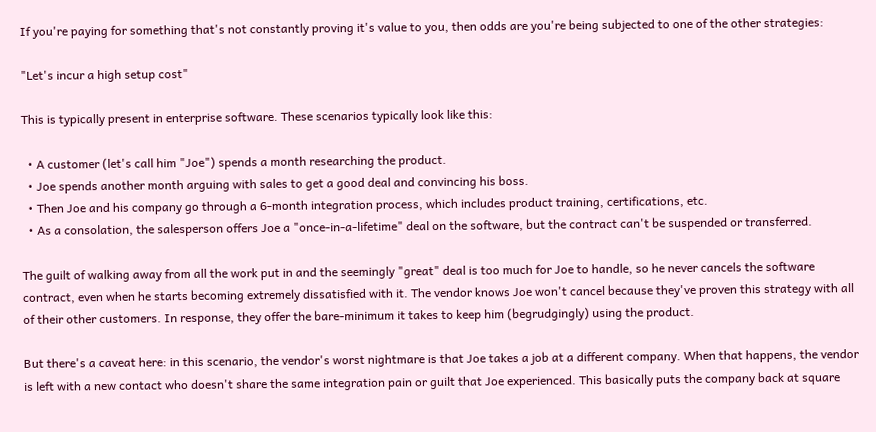If you're paying for something that's not constantly proving it's value to you, then odds are you're being subjected to one of the other strategies:

"Let's incur a high setup cost"

This is typically present in enterprise software. These scenarios typically look like this:

  • A customer (let's call him "Joe") spends a month researching the product.
  • Joe spends another month arguing with sales to get a good deal and convincing his boss.
  • Then Joe and his company go through a 6-month integration process, which includes product training, certifications, etc.
  • As a consolation, the salesperson offers Joe a "once-in-a-lifetime" deal on the software, but the contract can't be suspended or transferred.

The guilt of walking away from all the work put in and the seemingly "great" deal is too much for Joe to handle, so he never cancels the software contract, even when he starts becoming extremely dissatisfied with it. The vendor knows Joe won't cancel because they've proven this strategy with all of their other customers. In response, they offer the bare-minimum it takes to keep him (begrudgingly) using the product.

But there's a caveat here: in this scenario, the vendor's worst nightmare is that Joe takes a job at a different company. When that happens, the vendor is left with a new contact who doesn't share the same integration pain or guilt that Joe experienced. This basically puts the company back at square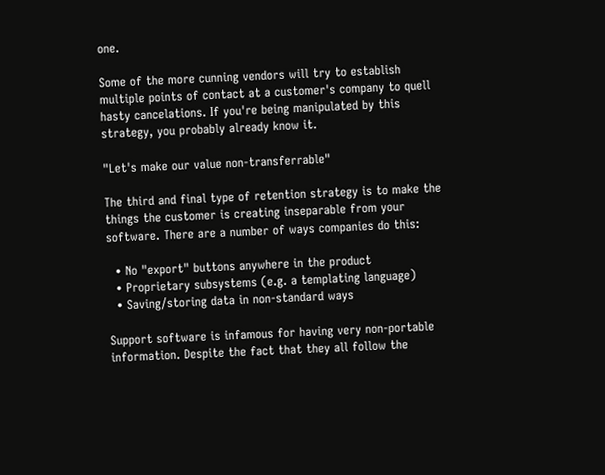one.

Some of the more cunning vendors will try to establish multiple points of contact at a customer's company to quell hasty cancelations. If you're being manipulated by this strategy, you probably already know it.

"Let's make our value non-transferrable"

The third and final type of retention strategy is to make the things the customer is creating inseparable from your software. There are a number of ways companies do this:

  • No "export" buttons anywhere in the product
  • Proprietary subsystems (e.g. a templating language)
  • Saving/storing data in non-standard ways

Support software is infamous for having very non-portable information. Despite the fact that they all follow the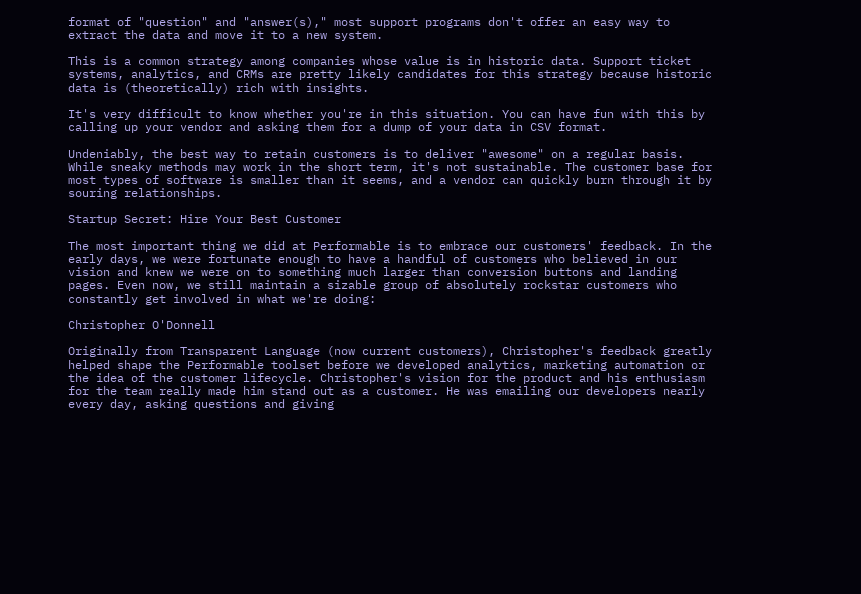format of "question" and "answer(s)," most support programs don't offer an easy way to extract the data and move it to a new system.

This is a common strategy among companies whose value is in historic data. Support ticket systems, analytics, and CRMs are pretty likely candidates for this strategy because historic data is (theoretically) rich with insights.

It's very difficult to know whether you're in this situation. You can have fun with this by calling up your vendor and asking them for a dump of your data in CSV format.

Undeniably, the best way to retain customers is to deliver "awesome" on a regular basis. While sneaky methods may work in the short term, it's not sustainable. The customer base for most types of software is smaller than it seems, and a vendor can quickly burn through it by souring relationships.

Startup Secret: Hire Your Best Customer

The most important thing we did at Performable is to embrace our customers' feedback. In the early days, we were fortunate enough to have a handful of customers who believed in our vision and knew we were on to something much larger than conversion buttons and landing pages. Even now, we still maintain a sizable group of absolutely rockstar customers who constantly get involved in what we're doing:

Christopher O'Donnell

Originally from Transparent Language (now current customers), Christopher's feedback greatly helped shape the Performable toolset before we developed analytics, marketing automation or the idea of the customer lifecycle. Christopher's vision for the product and his enthusiasm for the team really made him stand out as a customer. He was emailing our developers nearly every day, asking questions and giving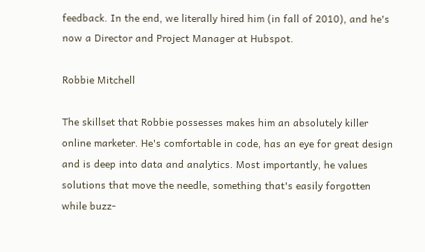feedback. In the end, we literally hired him (in fall of 2010), and he's now a Director and Project Manager at Hubspot.

Robbie Mitchell

The skillset that Robbie possesses makes him an absolutely killer online marketer. He's comfortable in code, has an eye for great design and is deep into data and analytics. Most importantly, he values solutions that move the needle, something that's easily forgotten while buzz-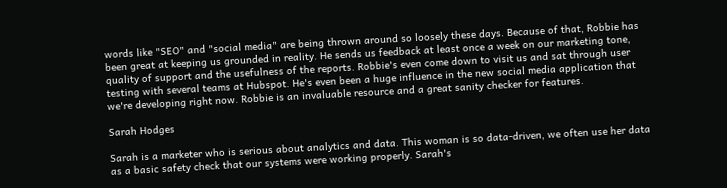words like "SEO" and "social media" are being thrown around so loosely these days. Because of that, Robbie has been great at keeping us grounded in reality. He sends us feedback at least once a week on our marketing tone, quality of support and the usefulness of the reports. Robbie's even come down to visit us and sat through user testing with several teams at Hubspot. He's even been a huge influence in the new social media application that we're developing right now. Robbie is an invaluable resource and a great sanity checker for features.

Sarah Hodges

Sarah is a marketer who is serious about analytics and data. This woman is so data-driven, we often use her data as a basic safety check that our systems were working properly. Sarah's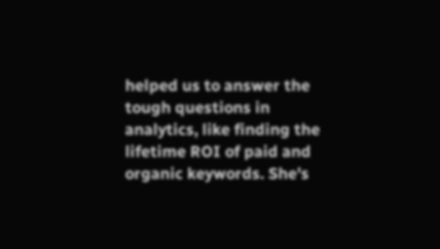helped us to answer the tough questions in analytics, like finding the lifetime ROI of paid and organic keywords. She's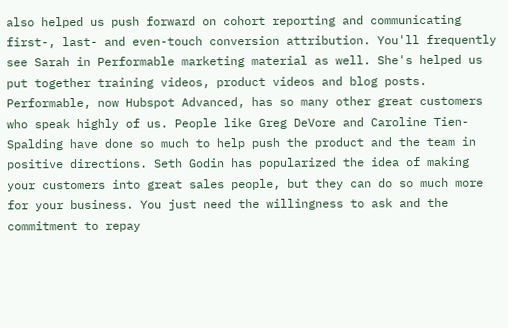also helped us push forward on cohort reporting and communicating first-, last- and even-touch conversion attribution. You'll frequently see Sarah in Performable marketing material as well. She's helped us put together training videos, product videos and blog posts. Performable, now Hubspot Advanced, has so many other great customers who speak highly of us. People like Greg DeVore and Caroline Tien-Spalding have done so much to help push the product and the team in positive directions. Seth Godin has popularized the idea of making your customers into great sales people, but they can do so much more for your business. You just need the willingness to ask and the commitment to repay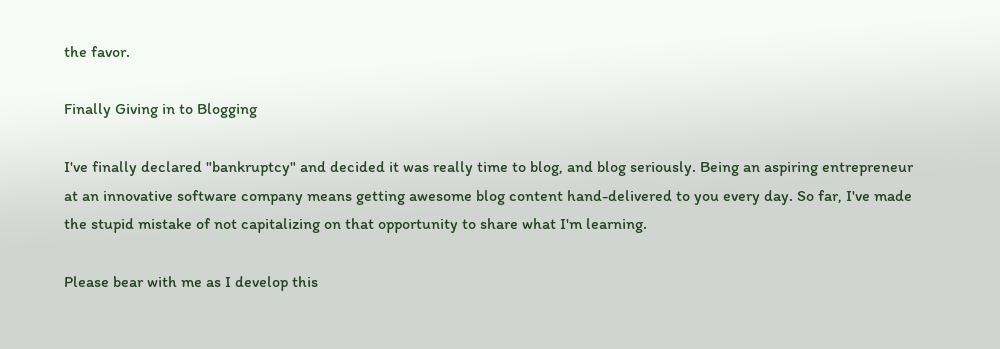the favor.

Finally Giving in to Blogging

I've finally declared "bankruptcy" and decided it was really time to blog, and blog seriously. Being an aspiring entrepreneur at an innovative software company means getting awesome blog content hand-delivered to you every day. So far, I've made the stupid mistake of not capitalizing on that opportunity to share what I'm learning.

Please bear with me as I develop this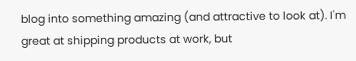blog into something amazing (and attractive to look at). I'm great at shipping products at work, but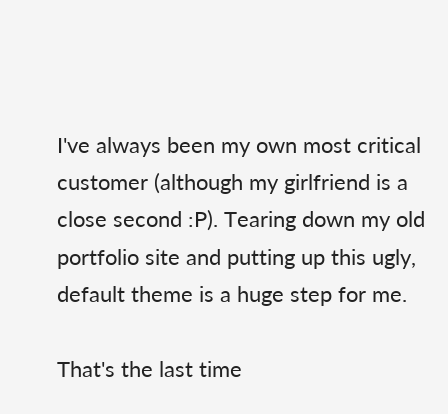I've always been my own most critical customer (although my girlfriend is a close second :P). Tearing down my old portfolio site and putting up this ugly, default theme is a huge step for me.

That's the last time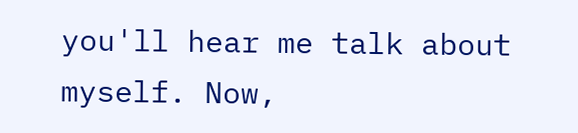you'll hear me talk about myself. Now,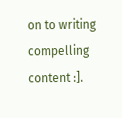on to writing compelling content :].